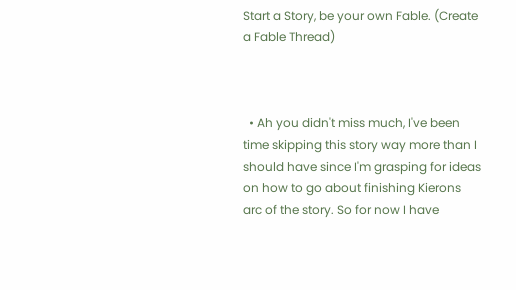Start a Story, be your own Fable. (Create a Fable Thread)



  • Ah you didn't miss much, I've been time skipping this story way more than I should have since I'm grasping for ideas on how to go about finishing Kierons arc of the story. So for now I have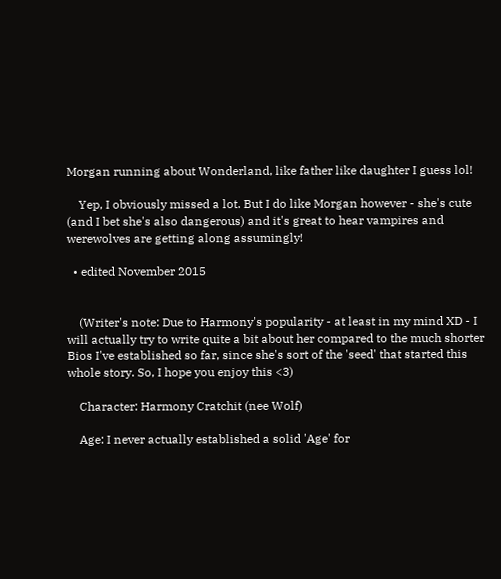Morgan running about Wonderland, like father like daughter I guess lol!

    Yep, I obviously missed a lot. But I do like Morgan however - she's cute (and I bet she's also dangerous) and it's great to hear vampires and werewolves are getting along assumingly!

  • edited November 2015


    (Writer's note: Due to Harmony's popularity - at least in my mind XD - I will actually try to write quite a bit about her compared to the much shorter Bios I've established so far, since she's sort of the 'seed' that started this whole story. So, I hope you enjoy this <3)

    Character: Harmony Cratchit (nee Wolf)

    Age: I never actually established a solid 'Age' for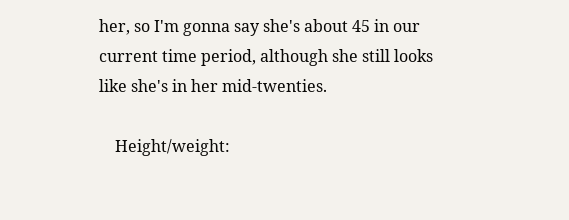her, so I'm gonna say she's about 45 in our current time period, although she still looks like she's in her mid-twenties.

    Height/weight: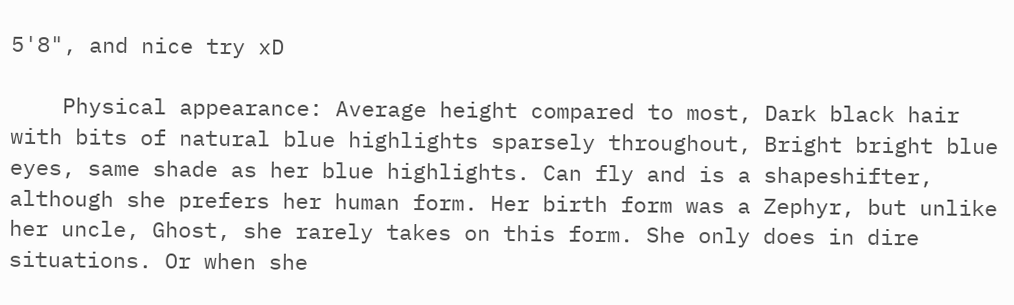5'8", and nice try xD

    Physical appearance: Average height compared to most, Dark black hair with bits of natural blue highlights sparsely throughout, Bright bright blue eyes, same shade as her blue highlights. Can fly and is a shapeshifter, although she prefers her human form. Her birth form was a Zephyr, but unlike her uncle, Ghost, she rarely takes on this form. She only does in dire situations. Or when she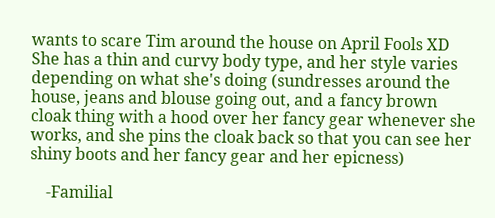wants to scare Tim around the house on April Fools XD She has a thin and curvy body type, and her style varies depending on what she's doing (sundresses around the house, jeans and blouse going out, and a fancy brown cloak thing with a hood over her fancy gear whenever she works, and she pins the cloak back so that you can see her shiny boots and her fancy gear and her epicness)

    -Familial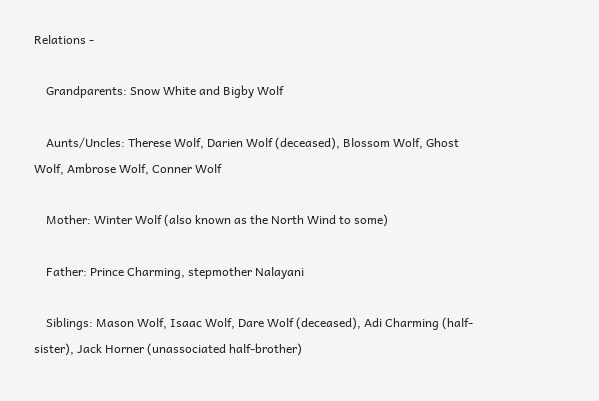Relations -

    Grandparents: Snow White and Bigby Wolf

    Aunts/Uncles: Therese Wolf, Darien Wolf (deceased), Blossom Wolf, Ghost Wolf, Ambrose Wolf, Conner Wolf

    Mother: Winter Wolf (also known as the North Wind to some)

    Father: Prince Charming, stepmother Nalayani

    Siblings: Mason Wolf, Isaac Wolf, Dare Wolf (deceased), Adi Charming (half-sister), Jack Horner (unassociated half-brother)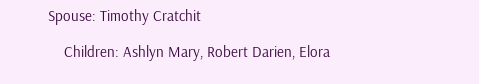Spouse: Timothy Cratchit

    Children: Ashlyn Mary, Robert Darien, Elora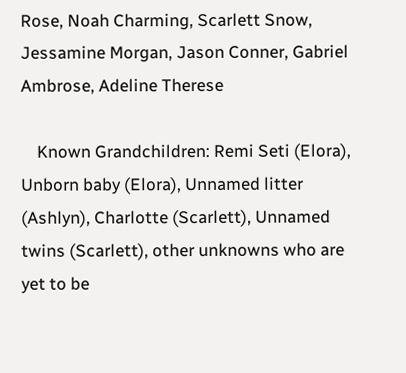Rose, Noah Charming, Scarlett Snow, Jessamine Morgan, Jason Conner, Gabriel Ambrose, Adeline Therese

    Known Grandchildren: Remi Seti (Elora), Unborn baby (Elora), Unnamed litter (Ashlyn), Charlotte (Scarlett), Unnamed twins (Scarlett), other unknowns who are yet to be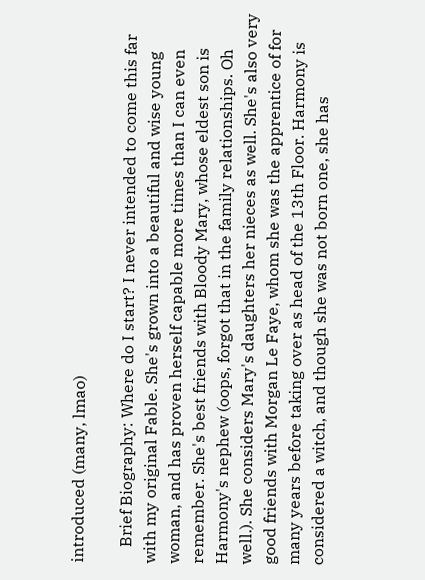introduced (many, lmao)

    Brief Biography: Where do I start? I never intended to come this far with my original Fable. She's grown into a beautiful and wise young woman, and has proven herself capable more times than I can even remember. She's best friends with Bloody Mary, whose eldest son is Harmony's nephew (oops, forgot that in the family relationships. Oh well.). She considers Mary's daughters her nieces as well. She's also very good friends with Morgan Le Faye, whom she was the apprentice of for many years before taking over as head of the 13th Floor. Harmony is considered a witch, and though she was not born one, she has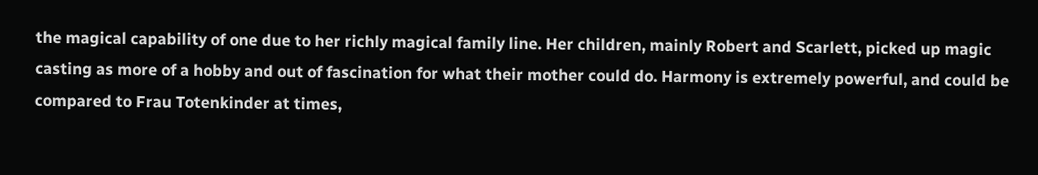the magical capability of one due to her richly magical family line. Her children, mainly Robert and Scarlett, picked up magic casting as more of a hobby and out of fascination for what their mother could do. Harmony is extremely powerful, and could be compared to Frau Totenkinder at times,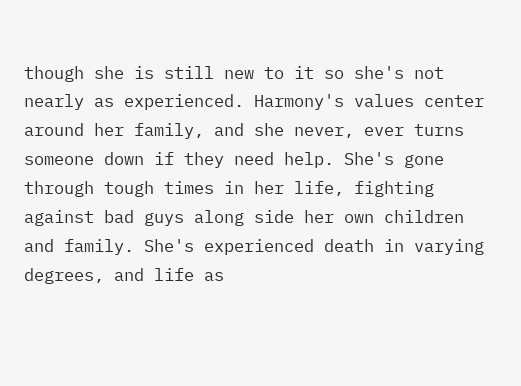though she is still new to it so she's not nearly as experienced. Harmony's values center around her family, and she never, ever turns someone down if they need help. She's gone through tough times in her life, fighting against bad guys along side her own children and family. She's experienced death in varying degrees, and life as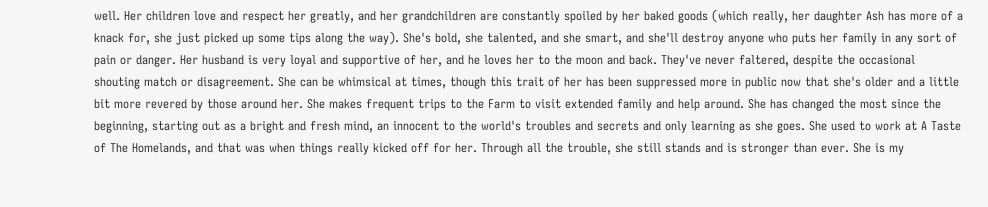well. Her children love and respect her greatly, and her grandchildren are constantly spoiled by her baked goods (which really, her daughter Ash has more of a knack for, she just picked up some tips along the way). She's bold, she talented, and she smart, and she'll destroy anyone who puts her family in any sort of pain or danger. Her husband is very loyal and supportive of her, and he loves her to the moon and back. They've never faltered, despite the occasional shouting match or disagreement. She can be whimsical at times, though this trait of her has been suppressed more in public now that she's older and a little bit more revered by those around her. She makes frequent trips to the Farm to visit extended family and help around. She has changed the most since the beginning, starting out as a bright and fresh mind, an innocent to the world's troubles and secrets and only learning as she goes. She used to work at A Taste of The Homelands, and that was when things really kicked off for her. Through all the trouble, she still stands and is stronger than ever. She is my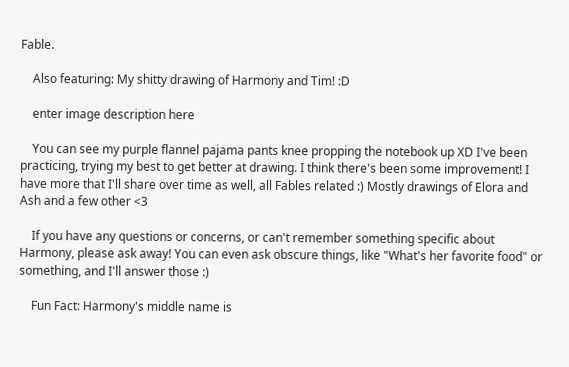Fable.

    Also featuring: My shitty drawing of Harmony and Tim! :D

    enter image description here

    You can see my purple flannel pajama pants knee propping the notebook up XD I've been practicing, trying my best to get better at drawing. I think there's been some improvement! I have more that I'll share over time as well, all Fables related :) Mostly drawings of Elora and Ash and a few other <3

    If you have any questions or concerns, or can't remember something specific about Harmony, please ask away! You can even ask obscure things, like "What's her favorite food" or something, and I'll answer those :)

    Fun Fact: Harmony's middle name is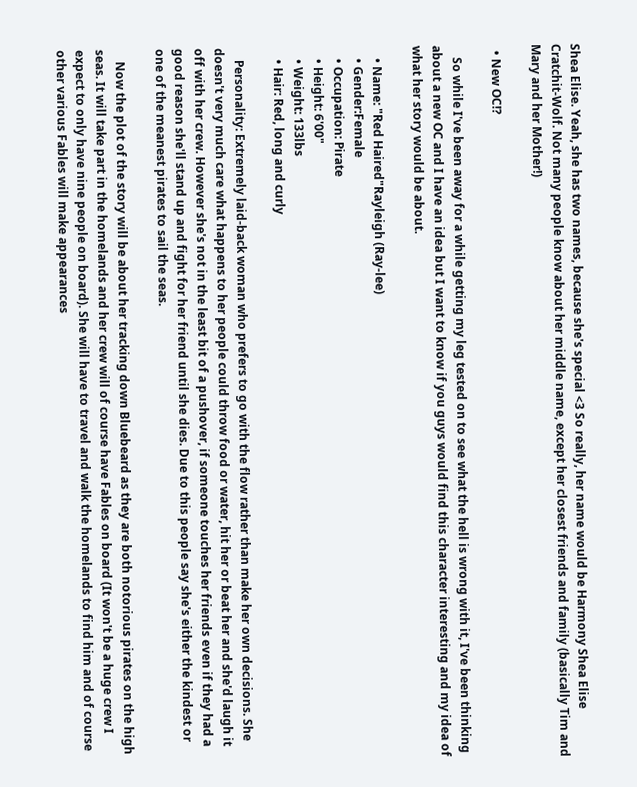Shea Elise. Yeah, she has two names, because she's special <3 So really, her name would be Harmony Shea Elise Cratchit-Wolf. Not many people know about her middle name, except her closest friends and family (basically Tim and Mary and her Mother!)

  • New OC!?

    So while I've been away for a while getting my leg tested on to see what the hell is wrong with it, I've been thinking about a new OC and I have an idea but I want to know if you guys would find this character interesting and my idea of what her story would be about.

    • Name: "Red Haired"Rayleigh (Ray-lee)
    • Gender:Female
    • Occupation: Pirate
    • Height: 6'00"
    • Weight: 133lbs
    • Hair: Red, long and curly

    Personality: Extremely laid-back woman who prefers to go with the flow rather than make her own decisions. She doesn't very much care what happens to her people could throw food or water, hit her or beat her and she'd laugh it off with her crew. However she's not in the least bit of a pushover, if someone touches her friends even if they had a good reason she'll stand up and fight for her friend until she dies. Due to this people say she's either the kindest or one of the meanest pirates to sail the seas.

    Now the plot of the story will be about her tracking down Bluebeard as they are both notorious pirates on the high seas. It will take part in the homelands and her crew will of course have Fables on board (It won't be a huge crew I expect to only have nine people on board). She will have to travel and walk the homelands to find him and of course other various Fables will make appearances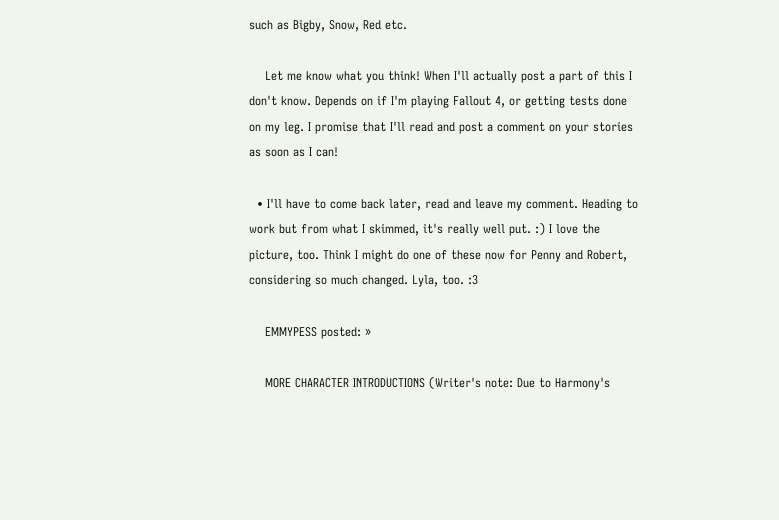such as Bigby, Snow, Red etc.

    Let me know what you think! When I'll actually post a part of this I don't know. Depends on if I'm playing Fallout 4, or getting tests done on my leg. I promise that I'll read and post a comment on your stories as soon as I can!

  • I'll have to come back later, read and leave my comment. Heading to work but from what I skimmed, it's really well put. :) I love the picture, too. Think I might do one of these now for Penny and Robert, considering so much changed. Lyla, too. :3

    EMMYPESS posted: »

    MORE CHARACTER INTRODUCTIONS (Writer's note: Due to Harmony's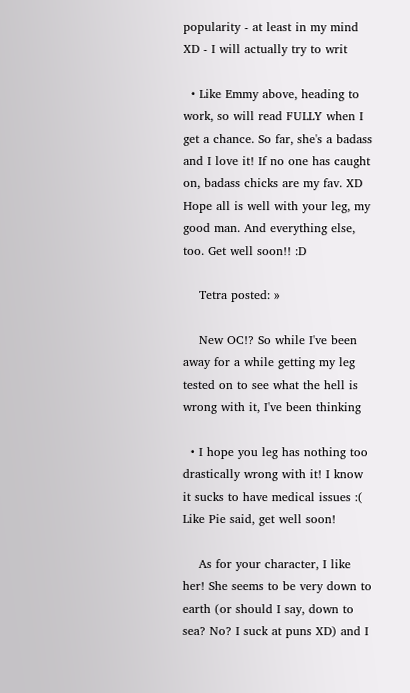popularity - at least in my mind XD - I will actually try to writ

  • Like Emmy above, heading to work, so will read FULLY when I get a chance. So far, she's a badass and I love it! If no one has caught on, badass chicks are my fav. XD Hope all is well with your leg, my good man. And everything else, too. Get well soon!! :D

    Tetra posted: »

    New OC!? So while I've been away for a while getting my leg tested on to see what the hell is wrong with it, I've been thinking

  • I hope you leg has nothing too drastically wrong with it! I know it sucks to have medical issues :( Like Pie said, get well soon!

    As for your character, I like her! She seems to be very down to earth (or should I say, down to sea? No? I suck at puns XD) and I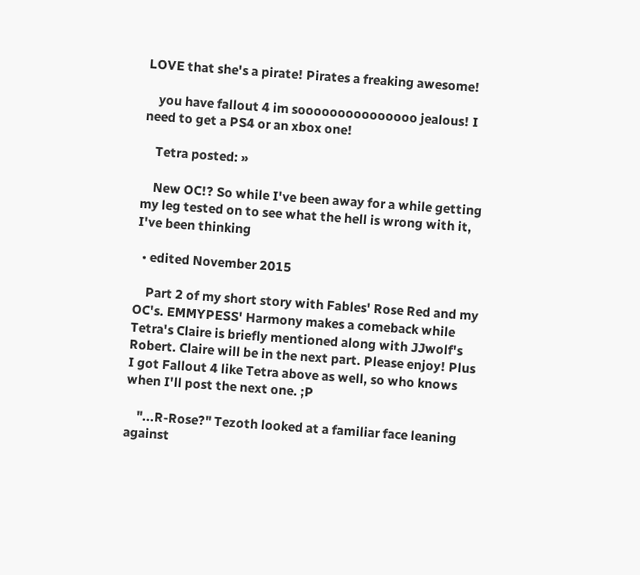LOVE that she's a pirate! Pirates a freaking awesome!

    you have fallout 4 im sooooooooooooooo jealous! I need to get a PS4 or an xbox one!

    Tetra posted: »

    New OC!? So while I've been away for a while getting my leg tested on to see what the hell is wrong with it, I've been thinking

  • edited November 2015

    Part 2 of my short story with Fables' Rose Red and my OC's. EMMYPESS' Harmony makes a comeback while Tetra's Claire is briefly mentioned along with JJwolf's Robert. Claire will be in the next part. Please enjoy! Plus I got Fallout 4 like Tetra above as well, so who knows when I'll post the next one. ;P

    "...R-Rose?" Tezoth looked at a familiar face leaning against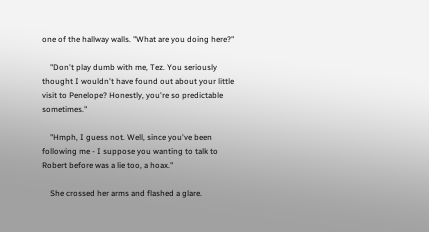one of the hallway walls. "What are you doing here?"

    "Don't play dumb with me, Tez. You seriously thought I wouldn't have found out about your little visit to Penelope? Honestly, you're so predictable sometimes."

    "Hmph, I guess not. Well, since you've been following me - I suppose you wanting to talk to Robert before was a lie too, a hoax."

    She crossed her arms and flashed a glare.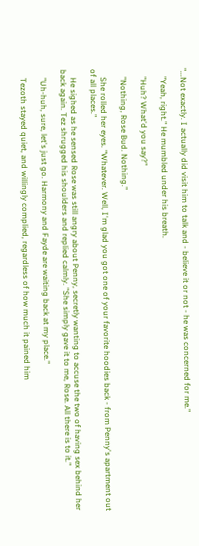"...Not exactly. I actually did visit him to talk and - believe it or not - he was concerned for me."

    "Yeah, right." He mumbled under his breath.

    "Huh? What'd you say?"

    "Nothing, Rose Bud. Nothing."

    She rolled her eyes. "Whatever. Well, I'm glad you got one of your favorite hoodies back - from Penny's apartment out of all places."

    He sighed as he sensed Rose was still angry about Penny, secretly wanting to accuse the two of having sex behind her back again. Tez shrugged his shoulders and replied calmly. "She simply gave it to me, Rose. All there is to it."

    "Uh-huh, sure, let's just go. Harmony and Fayde are waiting back at my place."

    Tezoth stayed quiet, and willingly complied, regardless of how much it pained him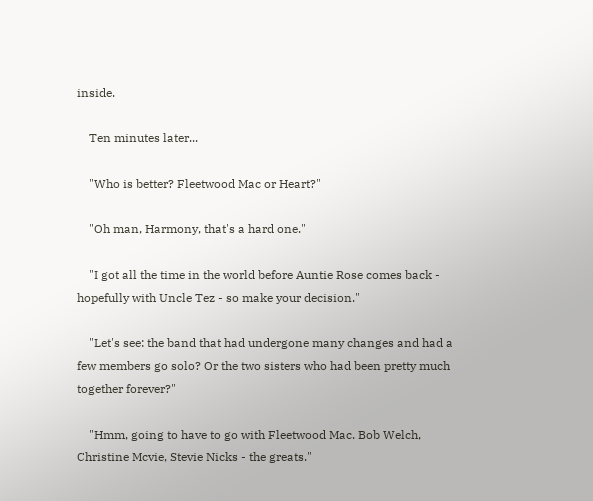inside.

    Ten minutes later...

    "Who is better? Fleetwood Mac or Heart?"

    "Oh man, Harmony, that's a hard one."

    "I got all the time in the world before Auntie Rose comes back - hopefully with Uncle Tez - so make your decision."

    "Let's see: the band that had undergone many changes and had a few members go solo? Or the two sisters who had been pretty much together forever?"

    "Hmm, going to have to go with Fleetwood Mac. Bob Welch, Christine Mcvie, Stevie Nicks - the greats."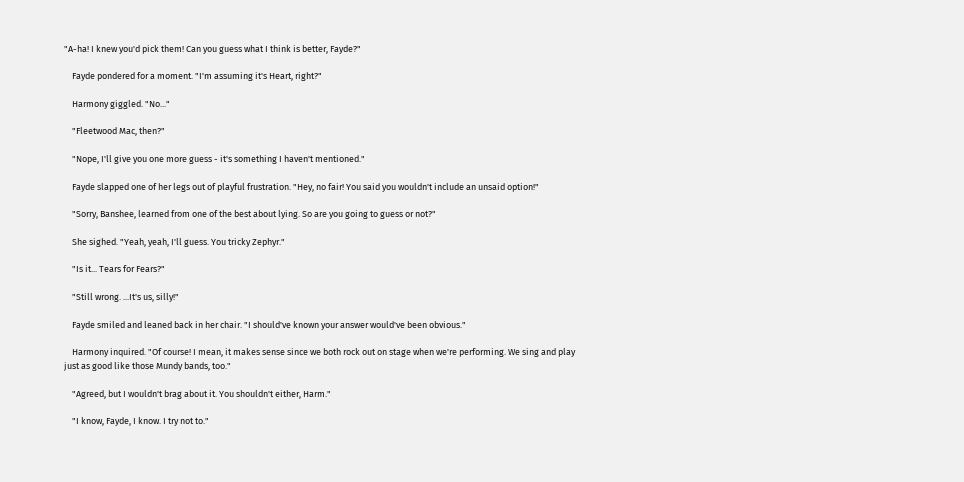"A-ha! I knew you'd pick them! Can you guess what I think is better, Fayde?"

    Fayde pondered for a moment. "I'm assuming it's Heart, right?"

    Harmony giggled. "No..."

    "Fleetwood Mac, then?"

    "Nope, I'll give you one more guess - it's something I haven't mentioned."

    Fayde slapped one of her legs out of playful frustration. "Hey, no fair! You said you wouldn't include an unsaid option!"

    "Sorry, Banshee, learned from one of the best about lying. So are you going to guess or not?"

    She sighed. "Yeah, yeah, I'll guess. You tricky Zephyr."

    "Is it... Tears for Fears?"

    "Still wrong. ...It's us, silly!"

    Fayde smiled and leaned back in her chair. "I should've known your answer would've been obvious."

    Harmony inquired. "Of course! I mean, it makes sense since we both rock out on stage when we're performing. We sing and play just as good like those Mundy bands, too."

    "Agreed, but I wouldn't brag about it. You shouldn't either, Harm."

    "I know, Fayde, I know. I try not to."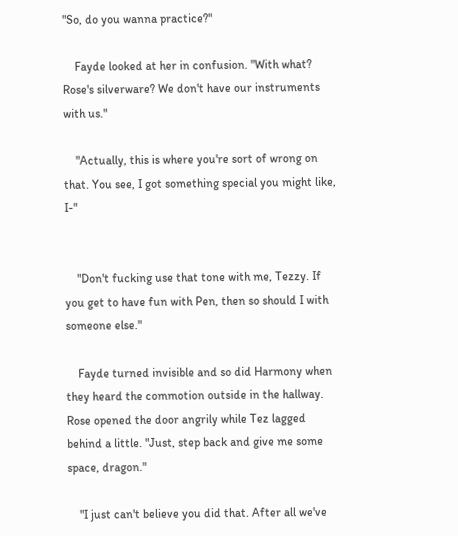"So, do you wanna practice?"

    Fayde looked at her in confusion. "With what? Rose's silverware? We don't have our instruments with us."

    "Actually, this is where you're sort of wrong on that. You see, I got something special you might like, I-"


    "Don't fucking use that tone with me, Tezzy. If you get to have fun with Pen, then so should I with someone else."

    Fayde turned invisible and so did Harmony when they heard the commotion outside in the hallway. Rose opened the door angrily while Tez lagged behind a little. "Just, step back and give me some space, dragon."

    "I just can't believe you did that. After all we've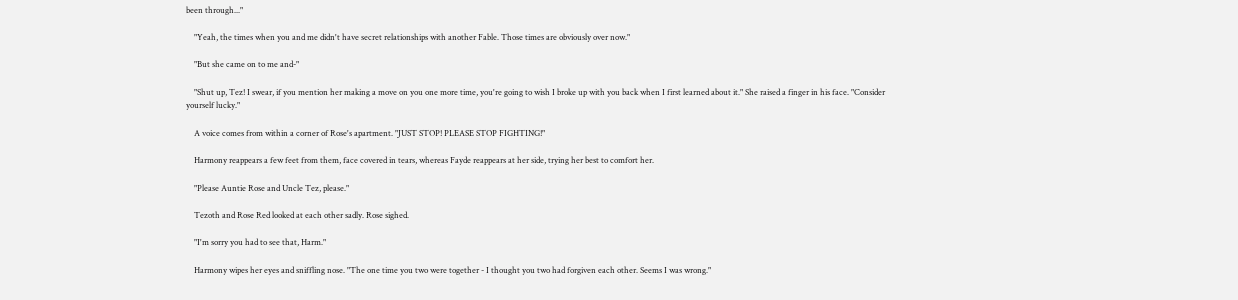been through..."

    "Yeah, the times when you and me didn't have secret relationships with another Fable. Those times are obviously over now."

    "But she came on to me and-"

    "Shut up, Tez! I swear, if you mention her making a move on you one more time, you're going to wish I broke up with you back when I first learned about it." She raised a finger in his face. "Consider yourself lucky."

    A voice comes from within a corner of Rose's apartment. "JUST STOP! PLEASE STOP FIGHTING!"

    Harmony reappears a few feet from them, face covered in tears, whereas Fayde reappears at her side, trying her best to comfort her.

    "Please Auntie Rose and Uncle Tez, please."

    Tezoth and Rose Red looked at each other sadly. Rose sighed.

    "I'm sorry you had to see that, Harm."

    Harmony wipes her eyes and sniffling nose. "The one time you two were together - I thought you two had forgiven each other. Seems I was wrong."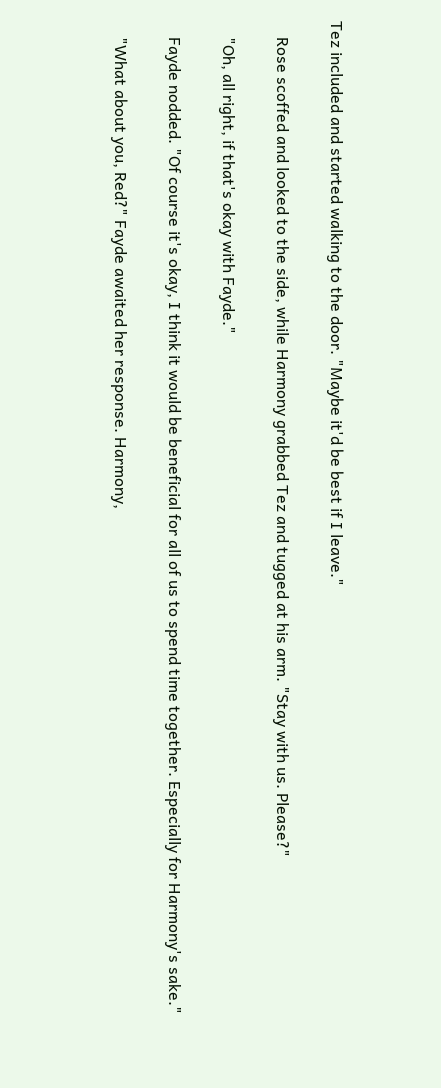Tez included and started walking to the door. "Maybe it'd be best if I leave."

    Rose scoffed and looked to the side, while Harmony grabbed Tez and tugged at his arm. "Stay with us. Please?"

    "Oh, all right, if that's okay with Fayde."

    Fayde nodded. "Of course it's okay, I think it would be beneficial for all of us to spend time together. Especially for Harmony's sake."

    "What about you, Red?" Fayde awaited her response. Harmony,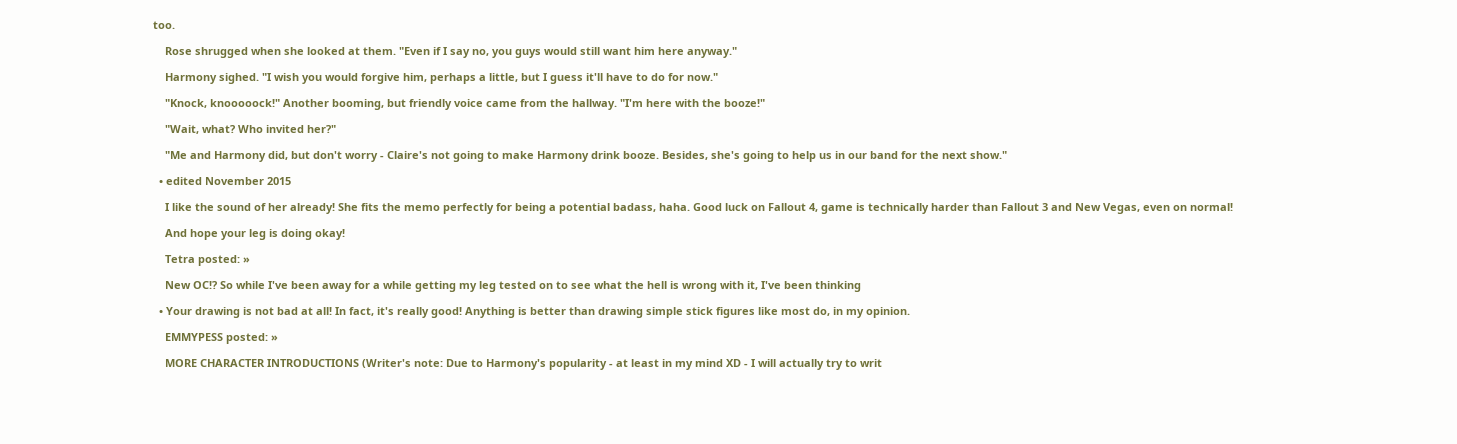too.

    Rose shrugged when she looked at them. "Even if I say no, you guys would still want him here anyway."

    Harmony sighed. "I wish you would forgive him, perhaps a little, but I guess it'll have to do for now."

    "Knock, knooooock!" Another booming, but friendly voice came from the hallway. "I'm here with the booze!"

    "Wait, what? Who invited her?"

    "Me and Harmony did, but don't worry - Claire's not going to make Harmony drink booze. Besides, she's going to help us in our band for the next show."

  • edited November 2015

    I like the sound of her already! She fits the memo perfectly for being a potential badass, haha. Good luck on Fallout 4, game is technically harder than Fallout 3 and New Vegas, even on normal!

    And hope your leg is doing okay!

    Tetra posted: »

    New OC!? So while I've been away for a while getting my leg tested on to see what the hell is wrong with it, I've been thinking

  • Your drawing is not bad at all! In fact, it's really good! Anything is better than drawing simple stick figures like most do, in my opinion.

    EMMYPESS posted: »

    MORE CHARACTER INTRODUCTIONS (Writer's note: Due to Harmony's popularity - at least in my mind XD - I will actually try to writ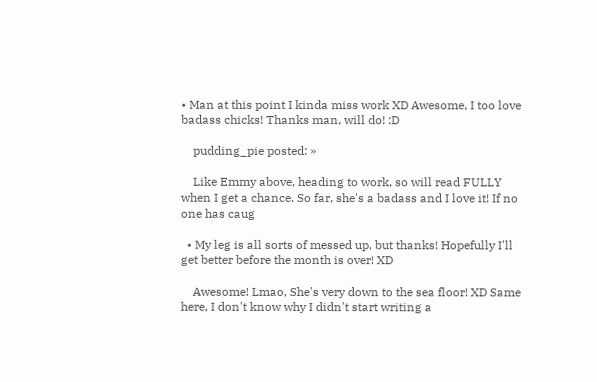• Man at this point I kinda miss work XD Awesome, I too love badass chicks! Thanks man, will do! :D

    pudding_pie posted: »

    Like Emmy above, heading to work, so will read FULLY when I get a chance. So far, she's a badass and I love it! If no one has caug

  • My leg is all sorts of messed up, but thanks! Hopefully I'll get better before the month is over! XD

    Awesome! Lmao, She's very down to the sea floor! XD Same here, I don't know why I didn't start writing a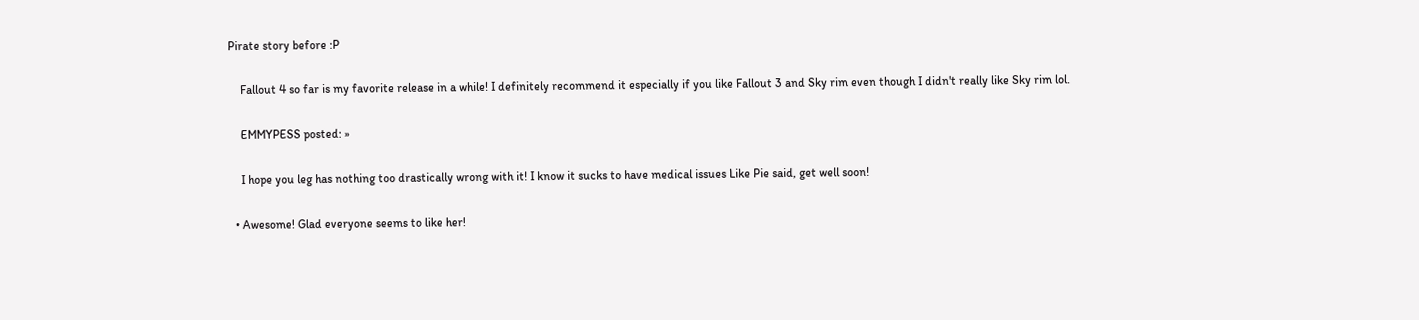Pirate story before :P

    Fallout 4 so far is my favorite release in a while! I definitely recommend it especially if you like Fallout 3 and Sky rim even though I didn't really like Sky rim lol.

    EMMYPESS posted: »

    I hope you leg has nothing too drastically wrong with it! I know it sucks to have medical issues Like Pie said, get well soon!

  • Awesome! Glad everyone seems to like her!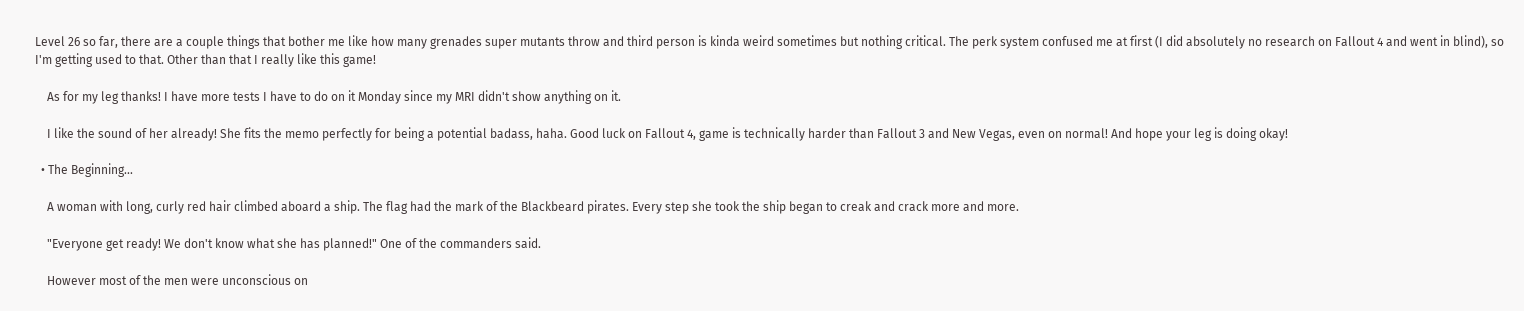Level 26 so far, there are a couple things that bother me like how many grenades super mutants throw and third person is kinda weird sometimes but nothing critical. The perk system confused me at first (I did absolutely no research on Fallout 4 and went in blind), so I'm getting used to that. Other than that I really like this game!

    As for my leg thanks! I have more tests I have to do on it Monday since my MRI didn't show anything on it.

    I like the sound of her already! She fits the memo perfectly for being a potential badass, haha. Good luck on Fallout 4, game is technically harder than Fallout 3 and New Vegas, even on normal! And hope your leg is doing okay!

  • The Beginning...

    A woman with long, curly red hair climbed aboard a ship. The flag had the mark of the Blackbeard pirates. Every step she took the ship began to creak and crack more and more.

    "Everyone get ready! We don't know what she has planned!" One of the commanders said.

    However most of the men were unconscious on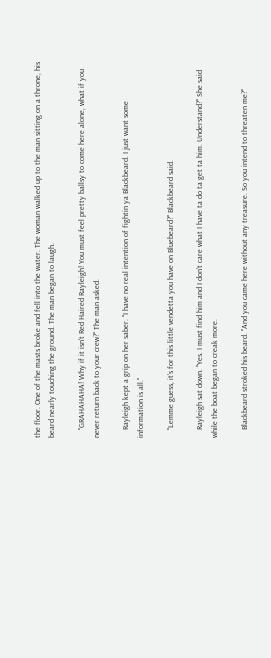the floor. One of the masts broke and fell into the water. The woman walked up to the man sitting on a throne, his beard nearly touching the ground. The man began to laugh.

    "GRAHAHAHA! Why if it isn't Red Haired Rayleigh! You must feel pretty ballsy to come here alone, what if you never return back to your crew?" The man asked.

    Rayleigh kept a grip on her saber. "I have no real intention of fightin ya Blackbeard. I just want some information is all."

    "Lemme guess, it's for this little vendetta you have on Bluebeard?" Blackbeard said.

    Rayleigh sat down. "Yes. I must find him and I don't care what I have ta do ta get ta him. Understand?" She said while the boat began to creak more.

    Blackbeard stroked his beard. "And you came here without any treasure. So you intend to threaten me?"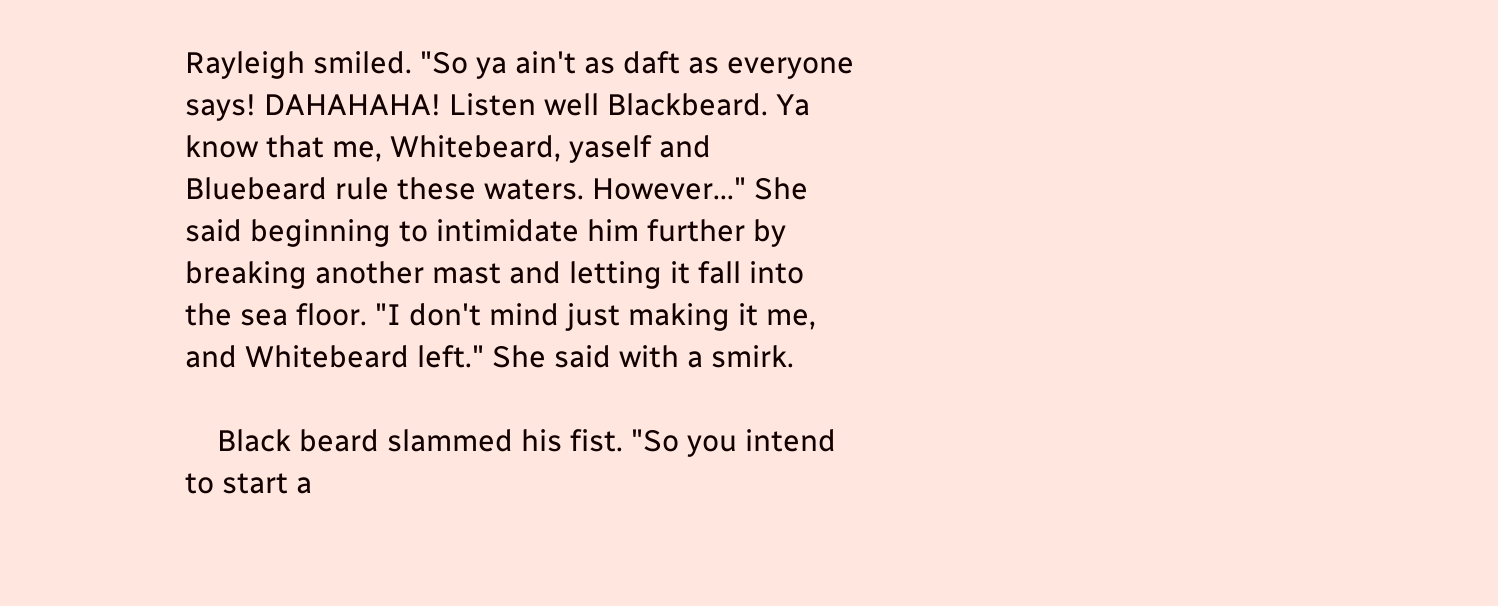Rayleigh smiled. "So ya ain't as daft as everyone says! DAHAHAHA! Listen well Blackbeard. Ya know that me, Whitebeard, yaself and Bluebeard rule these waters. However..." She said beginning to intimidate him further by breaking another mast and letting it fall into the sea floor. "I don't mind just making it me, and Whitebeard left." She said with a smirk.

    Black beard slammed his fist. "So you intend to start a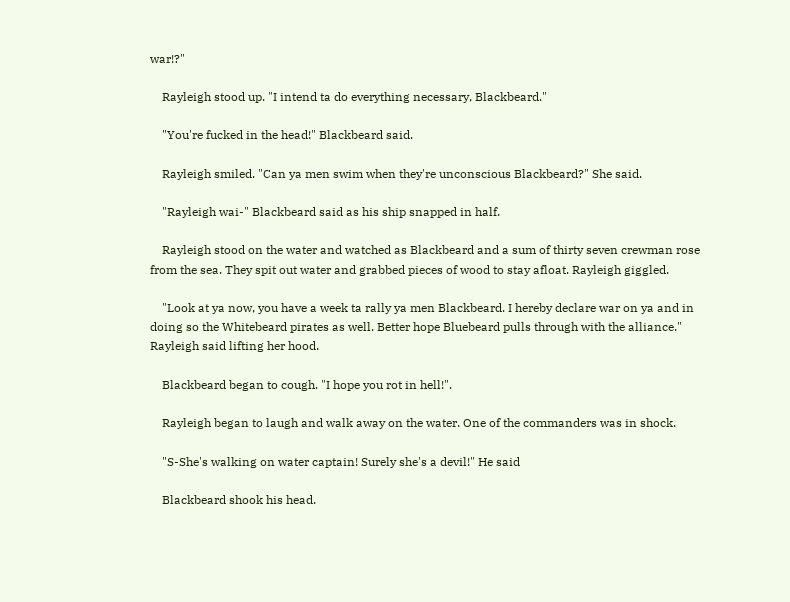war!?"

    Rayleigh stood up. "I intend ta do everything necessary, Blackbeard."

    "You're fucked in the head!" Blackbeard said.

    Rayleigh smiled. "Can ya men swim when they're unconscious Blackbeard?" She said.

    "Rayleigh wai-" Blackbeard said as his ship snapped in half.

    Rayleigh stood on the water and watched as Blackbeard and a sum of thirty seven crewman rose from the sea. They spit out water and grabbed pieces of wood to stay afloat. Rayleigh giggled.

    "Look at ya now, you have a week ta rally ya men Blackbeard. I hereby declare war on ya and in doing so the Whitebeard pirates as well. Better hope Bluebeard pulls through with the alliance." Rayleigh said lifting her hood.

    Blackbeard began to cough. "I hope you rot in hell!".

    Rayleigh began to laugh and walk away on the water. One of the commanders was in shock.

    "S-She's walking on water captain! Surely she's a devil!" He said

    Blackbeard shook his head.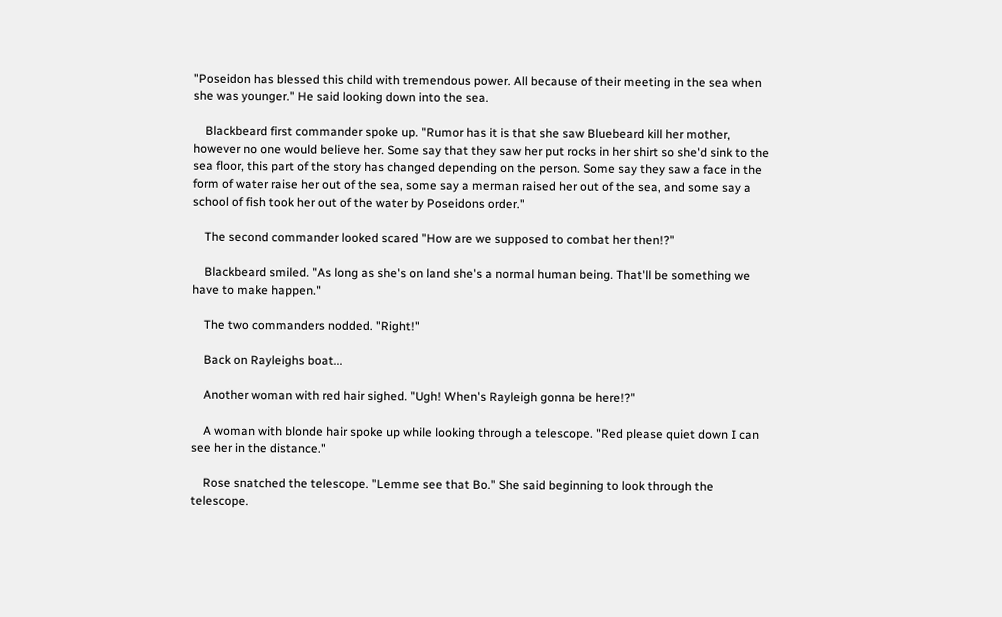"Poseidon has blessed this child with tremendous power. All because of their meeting in the sea when she was younger." He said looking down into the sea.

    Blackbeard first commander spoke up. "Rumor has it is that she saw Bluebeard kill her mother, however no one would believe her. Some say that they saw her put rocks in her shirt so she'd sink to the sea floor, this part of the story has changed depending on the person. Some say they saw a face in the form of water raise her out of the sea, some say a merman raised her out of the sea, and some say a school of fish took her out of the water by Poseidons order."

    The second commander looked scared "How are we supposed to combat her then!?"

    Blackbeard smiled. "As long as she's on land she's a normal human being. That'll be something we have to make happen."

    The two commanders nodded. "Right!"

    Back on Rayleighs boat...

    Another woman with red hair sighed. "Ugh! When's Rayleigh gonna be here!?"

    A woman with blonde hair spoke up while looking through a telescope. "Red please quiet down I can see her in the distance."

    Rose snatched the telescope. "Lemme see that Bo." She said beginning to look through the telescope.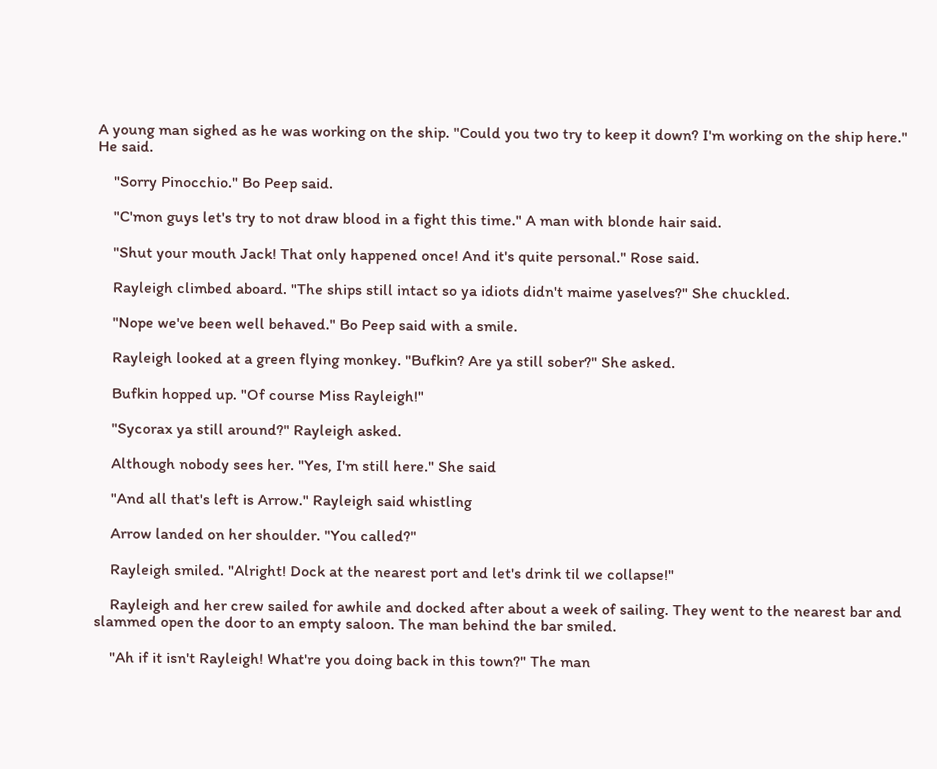A young man sighed as he was working on the ship. "Could you two try to keep it down? I'm working on the ship here." He said.

    "Sorry Pinocchio." Bo Peep said.

    "C'mon guys let's try to not draw blood in a fight this time." A man with blonde hair said.

    "Shut your mouth Jack! That only happened once! And it's quite personal." Rose said.

    Rayleigh climbed aboard. "The ships still intact so ya idiots didn't maime yaselves?" She chuckled.

    "Nope we've been well behaved." Bo Peep said with a smile.

    Rayleigh looked at a green flying monkey. "Bufkin? Are ya still sober?" She asked.

    Bufkin hopped up. "Of course Miss Rayleigh!"

    "Sycorax ya still around?" Rayleigh asked.

    Although nobody sees her. "Yes, I'm still here." She said

    "And all that's left is Arrow." Rayleigh said whistling

    Arrow landed on her shoulder. "You called?"

    Rayleigh smiled. "Alright! Dock at the nearest port and let's drink til we collapse!"

    Rayleigh and her crew sailed for awhile and docked after about a week of sailing. They went to the nearest bar and slammed open the door to an empty saloon. The man behind the bar smiled.

    "Ah if it isn't Rayleigh! What're you doing back in this town?" The man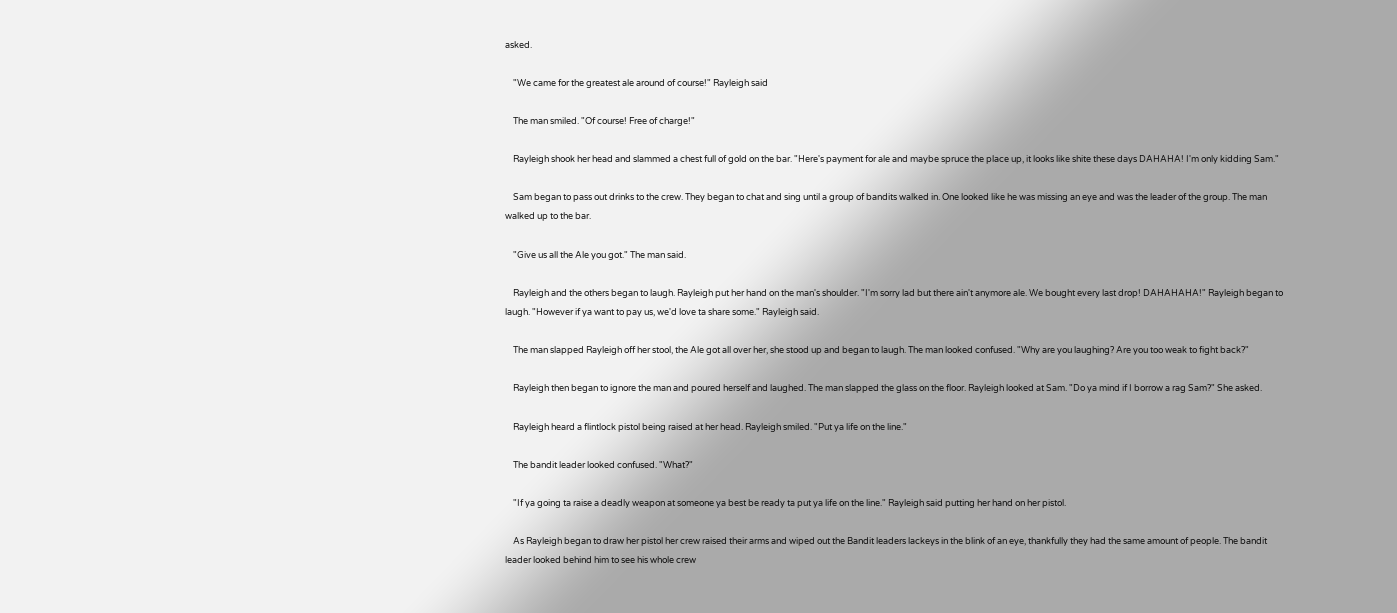asked.

    "We came for the greatest ale around of course!" Rayleigh said

    The man smiled. "Of course! Free of charge!"

    Rayleigh shook her head and slammed a chest full of gold on the bar. "Here's payment for ale and maybe spruce the place up, it looks like shite these days DAHAHA! I'm only kidding Sam."

    Sam began to pass out drinks to the crew. They began to chat and sing until a group of bandits walked in. One looked like he was missing an eye and was the leader of the group. The man walked up to the bar.

    "Give us all the Ale you got." The man said.

    Rayleigh and the others began to laugh. Rayleigh put her hand on the man's shoulder. "I'm sorry lad but there ain't anymore ale. We bought every last drop! DAHAHAHA!" Rayleigh began to laugh. "However if ya want to pay us, we'd love ta share some." Rayleigh said.

    The man slapped Rayleigh off her stool, the Ale got all over her, she stood up and began to laugh. The man looked confused. "Why are you laughing? Are you too weak to fight back?"

    Rayleigh then began to ignore the man and poured herself and laughed. The man slapped the glass on the floor. Rayleigh looked at Sam. "Do ya mind if I borrow a rag Sam?" She asked.

    Rayleigh heard a flintlock pistol being raised at her head. Rayleigh smiled. "Put ya life on the line."

    The bandit leader looked confused. "What?"

    "If ya going ta raise a deadly weapon at someone ya best be ready ta put ya life on the line." Rayleigh said putting her hand on her pistol.

    As Rayleigh began to draw her pistol her crew raised their arms and wiped out the Bandit leaders lackeys in the blink of an eye, thankfully they had the same amount of people. The bandit leader looked behind him to see his whole crew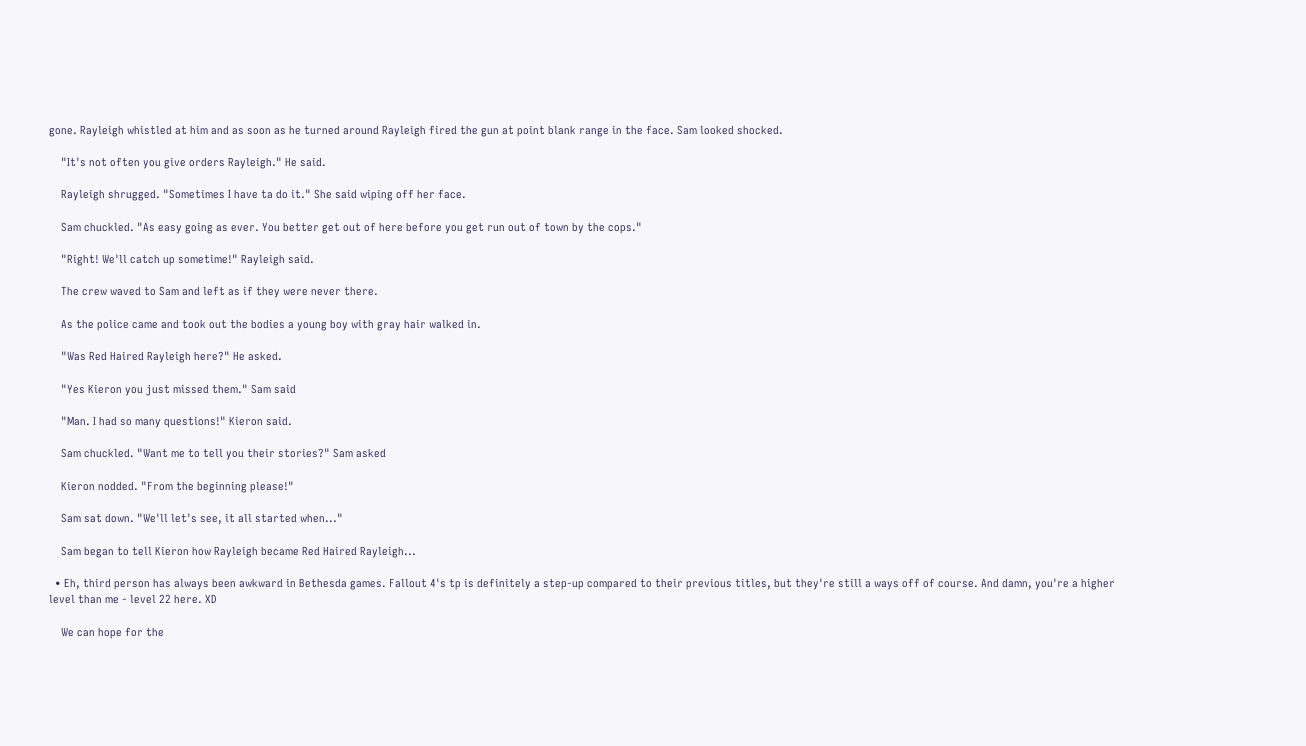gone. Rayleigh whistled at him and as soon as he turned around Rayleigh fired the gun at point blank range in the face. Sam looked shocked.

    "It's not often you give orders Rayleigh." He said.

    Rayleigh shrugged. "Sometimes I have ta do it." She said wiping off her face.

    Sam chuckled. "As easy going as ever. You better get out of here before you get run out of town by the cops."

    "Right! We'll catch up sometime!" Rayleigh said.

    The crew waved to Sam and left as if they were never there.

    As the police came and took out the bodies a young boy with gray hair walked in.

    "Was Red Haired Rayleigh here?" He asked.

    "Yes Kieron you just missed them." Sam said

    "Man. I had so many questions!" Kieron said.

    Sam chuckled. "Want me to tell you their stories?" Sam asked

    Kieron nodded. "From the beginning please!"

    Sam sat down. "We'll let's see, it all started when..."

    Sam began to tell Kieron how Rayleigh became Red Haired Rayleigh...

  • Eh, third person has always been awkward in Bethesda games. Fallout 4's tp is definitely a step-up compared to their previous titles, but they're still a ways off of course. And damn, you're a higher level than me - level 22 here. XD

    We can hope for the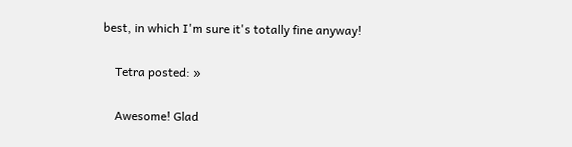best, in which I'm sure it's totally fine anyway!

    Tetra posted: »

    Awesome! Glad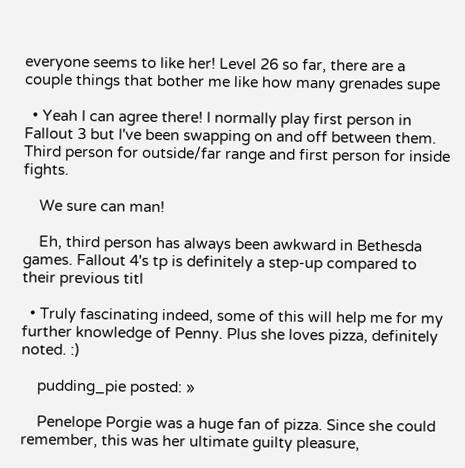everyone seems to like her! Level 26 so far, there are a couple things that bother me like how many grenades supe

  • Yeah I can agree there! I normally play first person in Fallout 3 but I've been swapping on and off between them. Third person for outside/far range and first person for inside fights.

    We sure can man!

    Eh, third person has always been awkward in Bethesda games. Fallout 4's tp is definitely a step-up compared to their previous titl

  • Truly fascinating indeed, some of this will help me for my further knowledge of Penny. Plus she loves pizza, definitely noted. :)

    pudding_pie posted: »

    Penelope Porgie was a huge fan of pizza. Since she could remember, this was her ultimate guilty pleasure,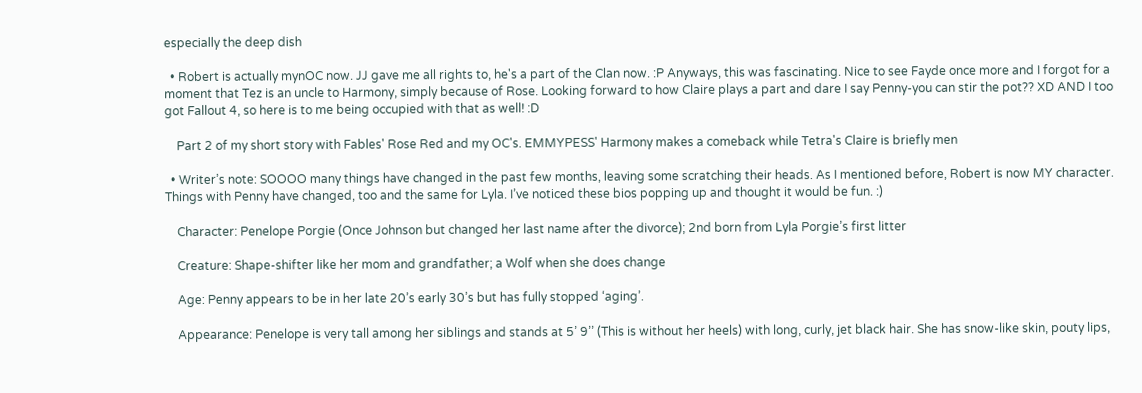especially the deep dish

  • Robert is actually mynOC now. JJ gave me all rights to, he's a part of the Clan now. :P Anyways, this was fascinating. Nice to see Fayde once more and I forgot for a moment that Tez is an uncle to Harmony, simply because of Rose. Looking forward to how Claire plays a part and dare I say Penny-you can stir the pot?? XD AND I too got Fallout 4, so here is to me being occupied with that as well! :D

    Part 2 of my short story with Fables' Rose Red and my OC's. EMMYPESS' Harmony makes a comeback while Tetra's Claire is briefly men

  • Writer’s note: SOOOO many things have changed in the past few months, leaving some scratching their heads. As I mentioned before, Robert is now MY character. Things with Penny have changed, too and the same for Lyla. I’ve noticed these bios popping up and thought it would be fun. :)

    Character: Penelope Porgie (Once Johnson but changed her last name after the divorce); 2nd born from Lyla Porgie’s first litter

    Creature: Shape-shifter like her mom and grandfather; a Wolf when she does change

    Age: Penny appears to be in her late 20’s early 30’s but has fully stopped ‘aging’.

    Appearance: Penelope is very tall among her siblings and stands at 5’ 9’’ (This is without her heels) with long, curly, jet black hair. She has snow-like skin, pouty lips,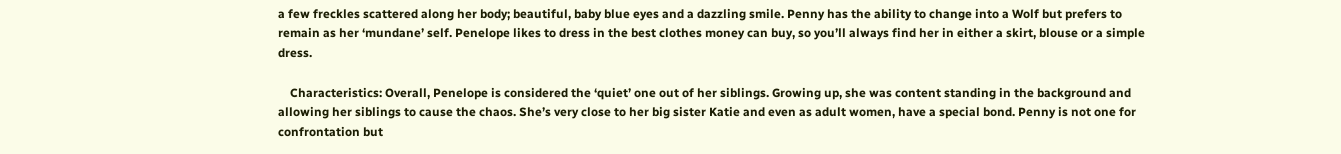a few freckles scattered along her body; beautiful, baby blue eyes and a dazzling smile. Penny has the ability to change into a Wolf but prefers to remain as her ‘mundane’ self. Penelope likes to dress in the best clothes money can buy, so you’ll always find her in either a skirt, blouse or a simple dress.

    Characteristics: Overall, Penelope is considered the ‘quiet’ one out of her siblings. Growing up, she was content standing in the background and allowing her siblings to cause the chaos. She’s very close to her big sister Katie and even as adult women, have a special bond. Penny is not one for confrontation but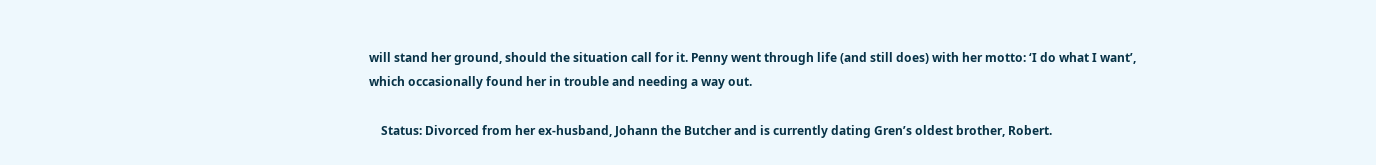will stand her ground, should the situation call for it. Penny went through life (and still does) with her motto: ‘I do what I want’, which occasionally found her in trouble and needing a way out.

    Status: Divorced from her ex-husband, Johann the Butcher and is currently dating Gren’s oldest brother, Robert.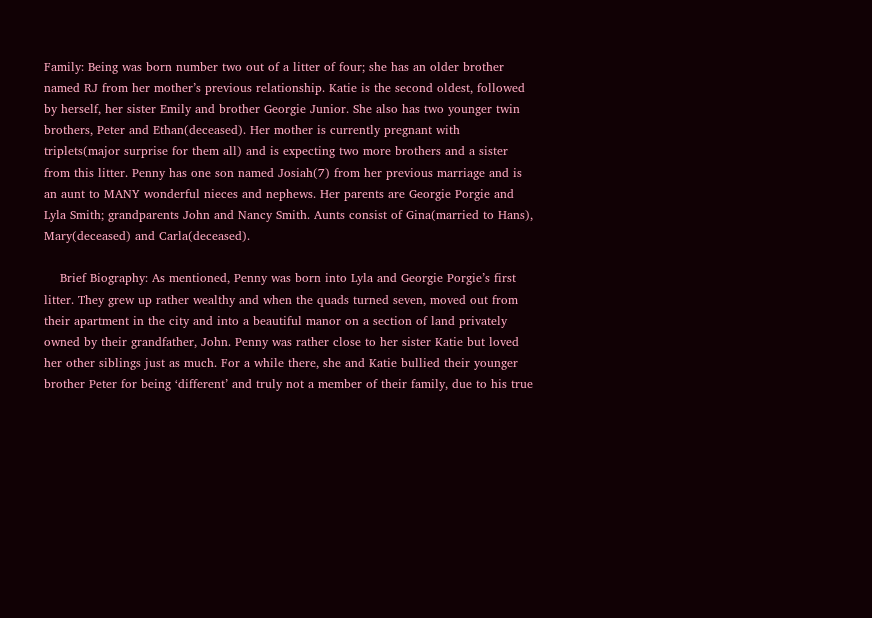Family: Being was born number two out of a litter of four; she has an older brother named RJ from her mother’s previous relationship. Katie is the second oldest, followed by herself, her sister Emily and brother Georgie Junior. She also has two younger twin brothers, Peter and Ethan(deceased). Her mother is currently pregnant with triplets(major surprise for them all) and is expecting two more brothers and a sister from this litter. Penny has one son named Josiah(7) from her previous marriage and is an aunt to MANY wonderful nieces and nephews. Her parents are Georgie Porgie and Lyla Smith; grandparents John and Nancy Smith. Aunts consist of Gina(married to Hans), Mary(deceased) and Carla(deceased).

    Brief Biography: As mentioned, Penny was born into Lyla and Georgie Porgie’s first litter. They grew up rather wealthy and when the quads turned seven, moved out from their apartment in the city and into a beautiful manor on a section of land privately owned by their grandfather, John. Penny was rather close to her sister Katie but loved her other siblings just as much. For a while there, she and Katie bullied their younger brother Peter for being ‘different’ and truly not a member of their family, due to his true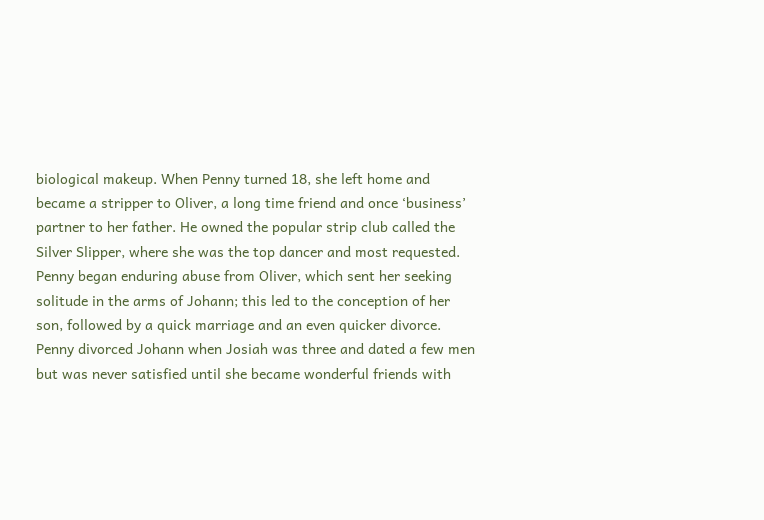biological makeup. When Penny turned 18, she left home and became a stripper to Oliver, a long time friend and once ‘business’ partner to her father. He owned the popular strip club called the Silver Slipper, where she was the top dancer and most requested. Penny began enduring abuse from Oliver, which sent her seeking solitude in the arms of Johann; this led to the conception of her son, followed by a quick marriage and an even quicker divorce. Penny divorced Johann when Josiah was three and dated a few men but was never satisfied until she became wonderful friends with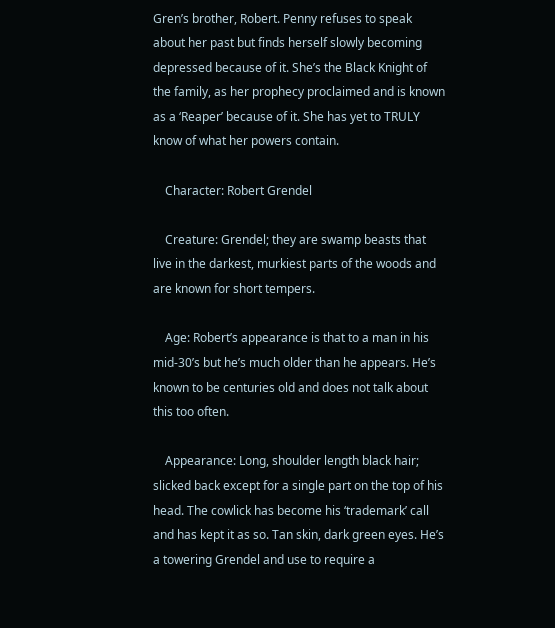Gren’s brother, Robert. Penny refuses to speak about her past but finds herself slowly becoming depressed because of it. She’s the Black Knight of the family, as her prophecy proclaimed and is known as a ‘Reaper’ because of it. She has yet to TRULY know of what her powers contain.

    Character: Robert Grendel

    Creature: Grendel; they are swamp beasts that live in the darkest, murkiest parts of the woods and are known for short tempers.

    Age: Robert’s appearance is that to a man in his mid-30’s but he’s much older than he appears. He’s known to be centuries old and does not talk about this too often.

    Appearance: Long, shoulder length black hair; slicked back except for a single part on the top of his head. The cowlick has become his ‘trademark’ call and has kept it as so. Tan skin, dark green eyes. He’s a towering Grendel and use to require a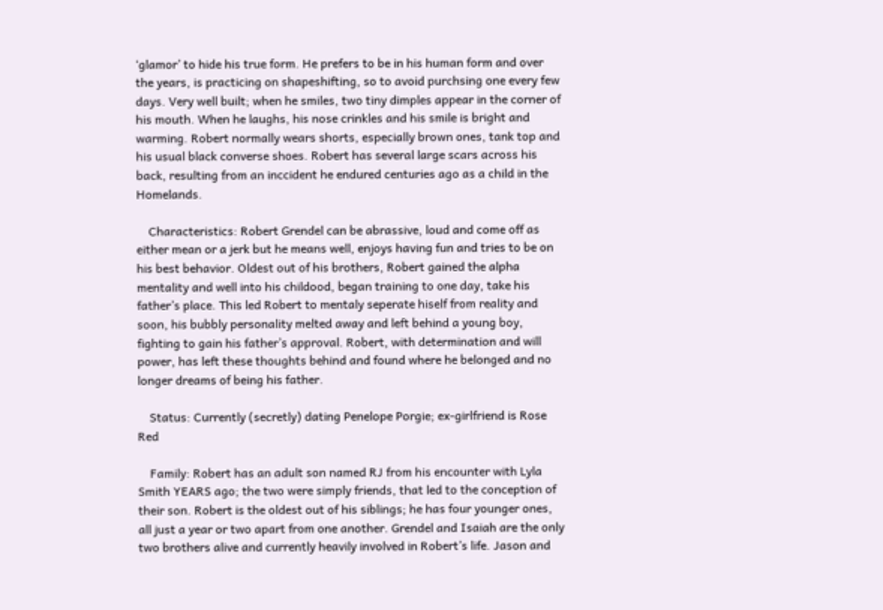‘glamor’ to hide his true form. He prefers to be in his human form and over the years, is practicing on shapeshifting, so to avoid purchsing one every few days. Very well built; when he smiles, two tiny dimples appear in the corner of his mouth. When he laughs, his nose crinkles and his smile is bright and warming. Robert normally wears shorts, especially brown ones, tank top and his usual black converse shoes. Robert has several large scars across his back, resulting from an inccident he endured centuries ago as a child in the Homelands.

    Characteristics: Robert Grendel can be abrassive, loud and come off as either mean or a jerk but he means well, enjoys having fun and tries to be on his best behavior. Oldest out of his brothers, Robert gained the alpha mentality and well into his childood, began training to one day, take his father’s place. This led Robert to mentaly seperate hiself from reality and soon, his bubbly personality melted away and left behind a young boy, fighting to gain his father’s approval. Robert, with determination and will power, has left these thoughts behind and found where he belonged and no longer dreams of being his father.

    Status: Currently (secretly) dating Penelope Porgie; ex-girlfriend is Rose Red

    Family: Robert has an adult son named RJ from his encounter with Lyla Smith YEARS ago; the two were simply friends, that led to the conception of their son. Robert is the oldest out of his siblings; he has four younger ones, all just a year or two apart from one another. Grendel and Isaiah are the only two brothers alive and currently heavily involved in Robert’s life. Jason and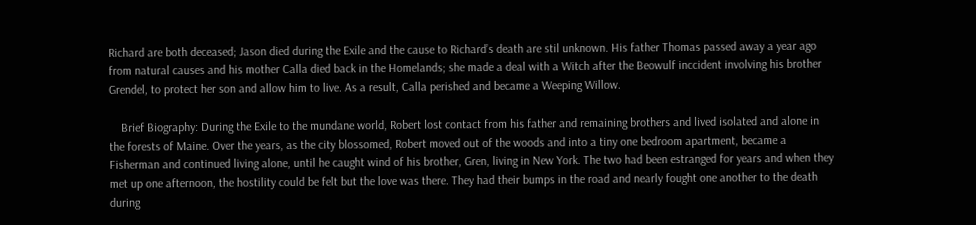Richard are both deceased; Jason died during the Exile and the cause to Richard’s death are stil unknown. His father Thomas passed away a year ago from natural causes and his mother Calla died back in the Homelands; she made a deal with a Witch after the Beowulf inccident involving his brother Grendel, to protect her son and allow him to live. As a result, Calla perished and became a Weeping Willow.

    Brief Biography: During the Exile to the mundane world, Robert lost contact from his father and remaining brothers and lived isolated and alone in the forests of Maine. Over the years, as the city blossomed, Robert moved out of the woods and into a tiny one bedroom apartment, became a Fisherman and continued living alone, until he caught wind of his brother, Gren, living in New York. The two had been estranged for years and when they met up one afternoon, the hostility could be felt but the love was there. They had their bumps in the road and nearly fought one another to the death during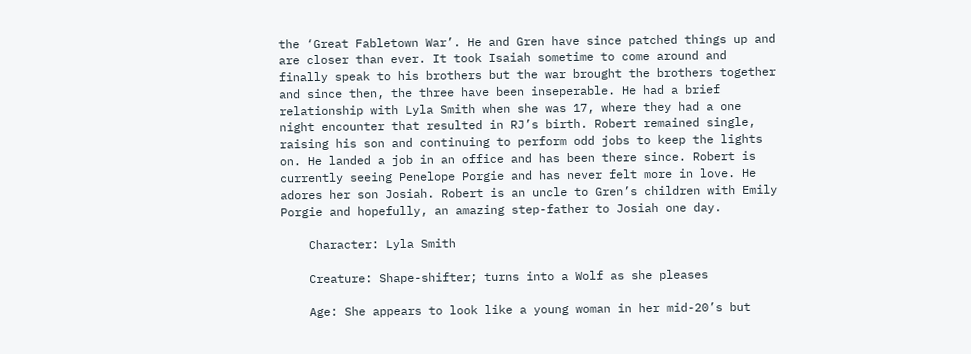the ‘Great Fabletown War’. He and Gren have since patched things up and are closer than ever. It took Isaiah sometime to come around and finally speak to his brothers but the war brought the brothers together and since then, the three have been inseperable. He had a brief relationship with Lyla Smith when she was 17, where they had a one night encounter that resulted in RJ’s birth. Robert remained single, raising his son and continuing to perform odd jobs to keep the lights on. He landed a job in an office and has been there since. Robert is currently seeing Penelope Porgie and has never felt more in love. He adores her son Josiah. Robert is an uncle to Gren’s children with Emily Porgie and hopefully, an amazing step-father to Josiah one day.

    Character: Lyla Smith

    Creature: Shape-shifter; turns into a Wolf as she pleases

    Age: She appears to look like a young woman in her mid-20’s but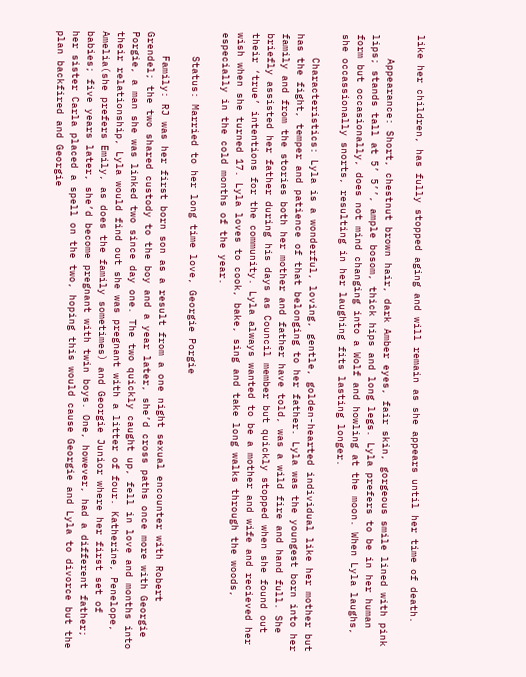like her children, has fully stopped aging and will remain as she appears until her time of death.

    Appearance: Short, chestnut brown hair, dark Amber eyes, fair skin, gorgeous smile lined with pink lips; stands tall at 5’ 5’’, ample bosom, thick hips and long legs. Lyla prefers to be in her human form but occasionally, does not mind changing into a Wolf and howling at the moon. When Lyla laughs, she occassionally snorts, resulting in her laughing fits lasting longer.

    Characteristics: Lyla is a wonderful, loving, gentle, golden-hearted individual like her mother but has the fight, temper and patience of that belonging to her father. Lyla was the youngest born into her family and from the stories both her mother and father have told, was a wild fire and hand full. She briefly assisted her father during his days as Council member but quickly stopped when she found out their ‘true’ intentions for the community. Lyla always wanted to be a mother and wife and recieved her wish when she turned 17. Lyla loves to cook, bake, sing and take long walks through the woods, especially in the cold months of the year.

    Status: Married to her long time love, Georgie Porgie

    Family: RJ was her first born son as a result from a one night sexual encounter with Robert Grendel; the two shared custody to the boy and a year later, she’d cross paths once more with Georgie Porgie, a man she was linked two since day one. The two quickly caught up, fell in love and months into their relationship, Lyla would find out she was pregnant with a litter of four. Katherine, Penelope, Amelia(she prefers Emily, as does the family sometimes) and Georgie Junior where her first set of babies; five years later, she’d become pregnant with twin boys. One, however, had a different father; her sister Carla placed a spell on the two, hoping this would cause Georgie and Lyla to divorce but the plan backfired and Georgie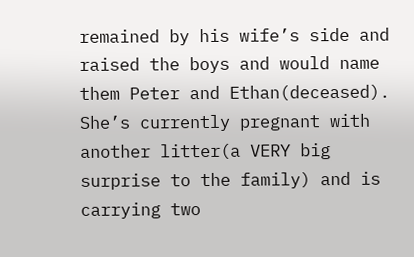remained by his wife’s side and raised the boys and would name them Peter and Ethan(deceased). She’s currently pregnant with another litter(a VERY big surprise to the family) and is carrying two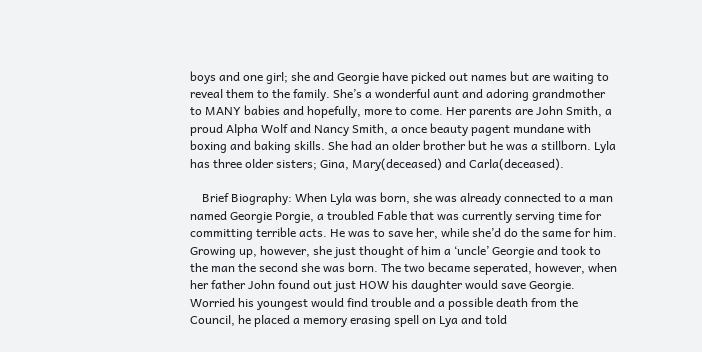boys and one girl; she and Georgie have picked out names but are waiting to reveal them to the family. She’s a wonderful aunt and adoring grandmother to MANY babies and hopefully, more to come. Her parents are John Smith, a proud Alpha Wolf and Nancy Smith, a once beauty pagent mundane with boxing and baking skills. She had an older brother but he was a stillborn. Lyla has three older sisters; Gina, Mary(deceased) and Carla(deceased).

    Brief Biography: When Lyla was born, she was already connected to a man named Georgie Porgie, a troubled Fable that was currently serving time for committing terrible acts. He was to save her, while she’d do the same for him. Growing up, however, she just thought of him a ‘uncle’ Georgie and took to the man the second she was born. The two became seperated, however, when her father John found out just HOW his daughter would save Georgie. Worried his youngest would find trouble and a possible death from the Council, he placed a memory erasing spell on Lya and told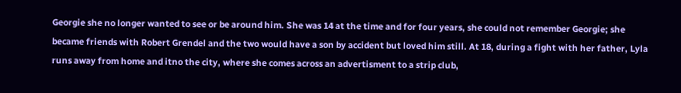Georgie she no longer wanted to see or be around him. She was 14 at the time and for four years, she could not remember Georgie; she became friends with Robert Grendel and the two would have a son by accident but loved him still. At 18, during a fight with her father, Lyla runs away from home and itno the city, where she comes across an advertisment to a strip club,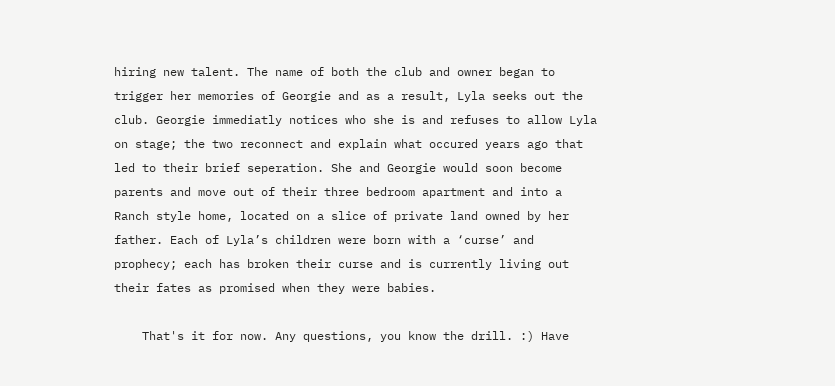hiring new talent. The name of both the club and owner began to trigger her memories of Georgie and as a result, Lyla seeks out the club. Georgie immediatly notices who she is and refuses to allow Lyla on stage; the two reconnect and explain what occured years ago that led to their brief seperation. She and Georgie would soon become parents and move out of their three bedroom apartment and into a Ranch style home, located on a slice of private land owned by her father. Each of Lyla’s children were born with a ‘curse’ and prophecy; each has broken their curse and is currently living out their fates as promised when they were babies.

    That's it for now. Any questions, you know the drill. :) Have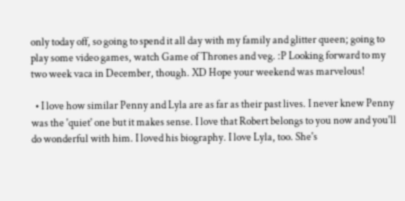only today off, so going to spend it all day with my family and glitter queen; going to play some video games, watch Game of Thrones and veg. :P Looking forward to my two week vaca in December, though. XD Hope your weekend was marvelous!

  • I love how similar Penny and Lyla are as far as their past lives. I never knew Penny was the 'quiet' one but it makes sense. I love that Robert belongs to you now and you'll do wonderful with him. I loved his biography. I love Lyla, too. She's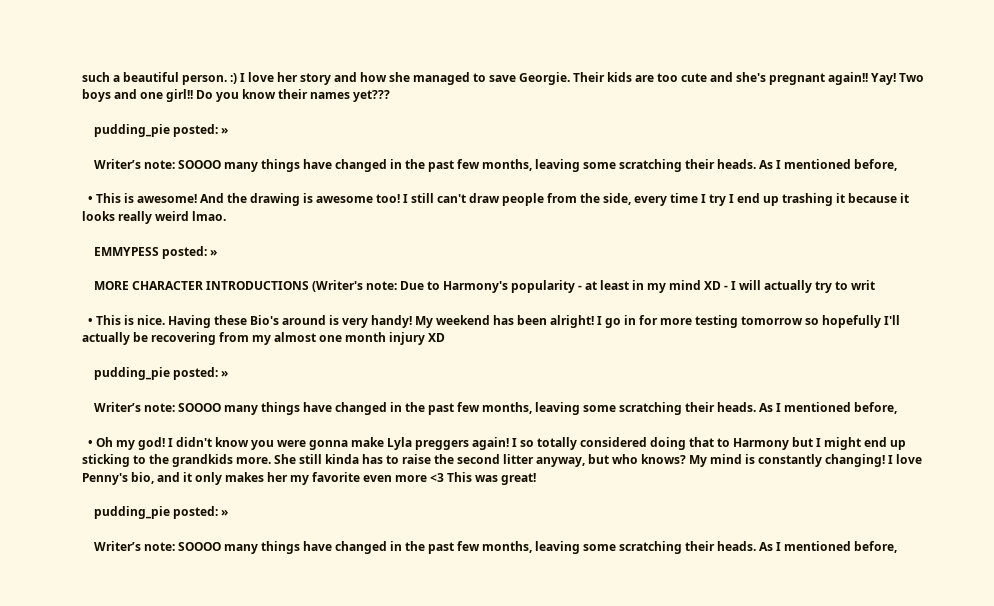such a beautiful person. :) I love her story and how she managed to save Georgie. Their kids are too cute and she's pregnant again!! Yay! Two boys and one girl!! Do you know their names yet???

    pudding_pie posted: »

    Writer’s note: SOOOO many things have changed in the past few months, leaving some scratching their heads. As I mentioned before,

  • This is awesome! And the drawing is awesome too! I still can't draw people from the side, every time I try I end up trashing it because it looks really weird lmao.

    EMMYPESS posted: »

    MORE CHARACTER INTRODUCTIONS (Writer's note: Due to Harmony's popularity - at least in my mind XD - I will actually try to writ

  • This is nice. Having these Bio's around is very handy! My weekend has been alright! I go in for more testing tomorrow so hopefully I'll actually be recovering from my almost one month injury XD

    pudding_pie posted: »

    Writer’s note: SOOOO many things have changed in the past few months, leaving some scratching their heads. As I mentioned before,

  • Oh my god! I didn't know you were gonna make Lyla preggers again! I so totally considered doing that to Harmony but I might end up sticking to the grandkids more. She still kinda has to raise the second litter anyway, but who knows? My mind is constantly changing! I love Penny's bio, and it only makes her my favorite even more <3 This was great!

    pudding_pie posted: »

    Writer’s note: SOOOO many things have changed in the past few months, leaving some scratching their heads. As I mentioned before,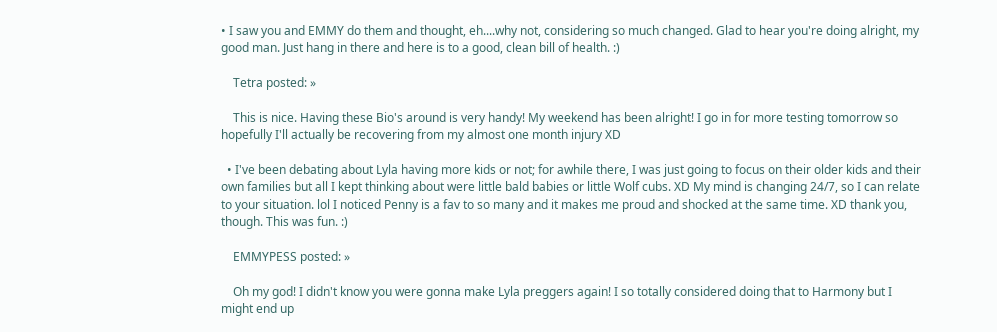• I saw you and EMMY do them and thought, eh....why not, considering so much changed. Glad to hear you're doing alright, my good man. Just hang in there and here is to a good, clean bill of health. :)

    Tetra posted: »

    This is nice. Having these Bio's around is very handy! My weekend has been alright! I go in for more testing tomorrow so hopefully I'll actually be recovering from my almost one month injury XD

  • I've been debating about Lyla having more kids or not; for awhile there, I was just going to focus on their older kids and their own families but all I kept thinking about were little bald babies or little Wolf cubs. XD My mind is changing 24/7, so I can relate to your situation. lol I noticed Penny is a fav to so many and it makes me proud and shocked at the same time. XD thank you, though. This was fun. :)

    EMMYPESS posted: »

    Oh my god! I didn't know you were gonna make Lyla preggers again! I so totally considered doing that to Harmony but I might end up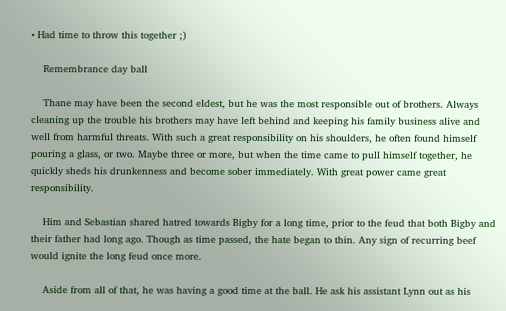• Had time to throw this together ;)

    Remembrance day ball

    Thane may have been the second eldest, but he was the most responsible out of brothers. Always cleaning up the trouble his brothers may have left behind and keeping his family business alive and well from harmful threats. With such a great responsibility on his shoulders, he often found himself pouring a glass, or two. Maybe three or more, but when the time came to pull himself together, he quickly sheds his drunkenness and become sober immediately. With great power came great responsibility.

    Him and Sebastian shared hatred towards Bigby for a long time, prior to the feud that both Bigby and their father had long ago. Though as time passed, the hate began to thin. Any sign of recurring beef would ignite the long feud once more.

    Aside from all of that, he was having a good time at the ball. He ask his assistant Lynn out as his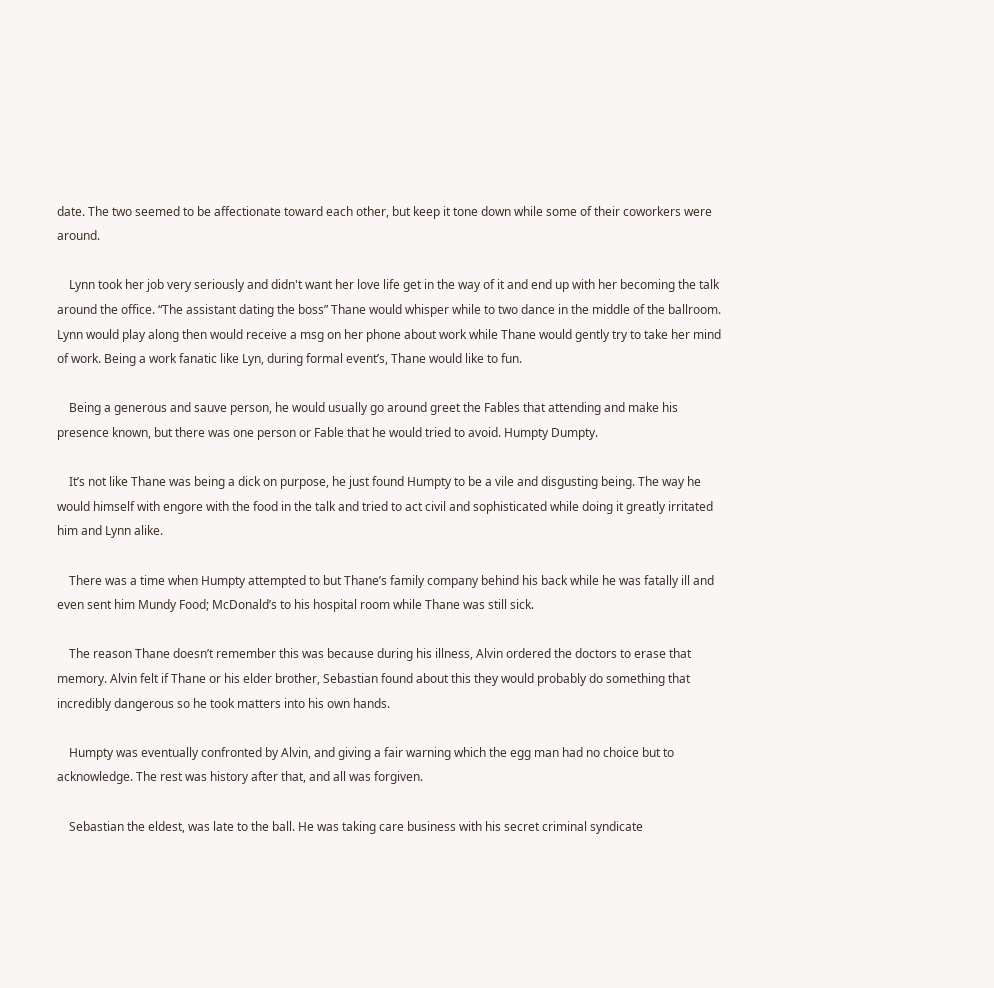date. The two seemed to be affectionate toward each other, but keep it tone down while some of their coworkers were around.

    Lynn took her job very seriously and didn't want her love life get in the way of it and end up with her becoming the talk around the office. “The assistant dating the boss” Thane would whisper while to two dance in the middle of the ballroom. Lynn would play along then would receive a msg on her phone about work while Thane would gently try to take her mind of work. Being a work fanatic like Lyn, during formal event’s, Thane would like to fun.

    Being a generous and sauve person, he would usually go around greet the Fables that attending and make his presence known, but there was one person or Fable that he would tried to avoid. Humpty Dumpty.

    It’s not like Thane was being a dick on purpose, he just found Humpty to be a vile and disgusting being. The way he would himself with engore with the food in the talk and tried to act civil and sophisticated while doing it greatly irritated him and Lynn alike.

    There was a time when Humpty attempted to but Thane’s family company behind his back while he was fatally ill and even sent him Mundy Food; McDonald’s to his hospital room while Thane was still sick.

    The reason Thane doesn’t remember this was because during his illness, Alvin ordered the doctors to erase that memory. Alvin felt if Thane or his elder brother, Sebastian found about this they would probably do something that incredibly dangerous so he took matters into his own hands.

    Humpty was eventually confronted by Alvin, and giving a fair warning which the egg man had no choice but to acknowledge. The rest was history after that, and all was forgiven.

    Sebastian the eldest, was late to the ball. He was taking care business with his secret criminal syndicate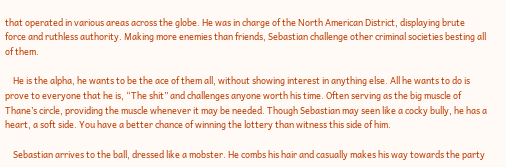that operated in various areas across the globe. He was in charge of the North American District, displaying brute force and ruthless authority. Making more enemies than friends, Sebastian challenge other criminal societies besting all of them.

    He is the alpha, he wants to be the ace of them all, without showing interest in anything else. All he wants to do is prove to everyone that he is, “The shit” and challenges anyone worth his time. Often serving as the big muscle of Thane’s circle, providing the muscle whenever it may be needed. Though Sebastian may seen like a cocky bully, he has a heart, a soft side. You have a better chance of winning the lottery than witness this side of him.

    Sebastian arrives to the ball, dressed like a mobster. He combs his hair and casually makes his way towards the party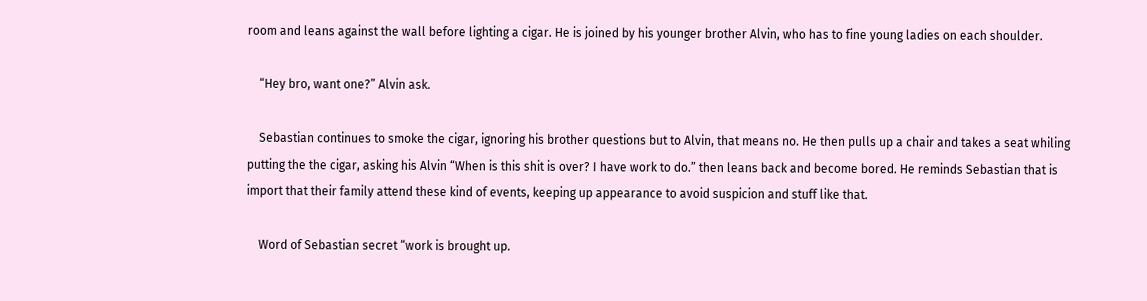room and leans against the wall before lighting a cigar. He is joined by his younger brother Alvin, who has to fine young ladies on each shoulder.

    “Hey bro, want one?” Alvin ask.

    Sebastian continues to smoke the cigar, ignoring his brother questions but to Alvin, that means no. He then pulls up a chair and takes a seat whiling putting the the cigar, asking his Alvin “When is this shit is over? I have work to do.” then leans back and become bored. He reminds Sebastian that is import that their family attend these kind of events, keeping up appearance to avoid suspicion and stuff like that.

    Word of Sebastian secret “work is brought up.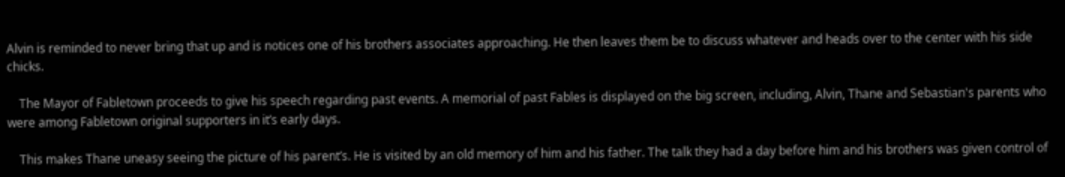Alvin is reminded to never bring that up and is notices one of his brothers associates approaching. He then leaves them be to discuss whatever and heads over to the center with his side chicks.

    The Mayor of Fabletown proceeds to give his speech regarding past events. A memorial of past Fables is displayed on the big screen, including, Alvin, Thane and Sebastian's parents who were among Fabletown original supporters in it’s early days.

    This makes Thane uneasy seeing the picture of his parent’s. He is visited by an old memory of him and his father. The talk they had a day before him and his brothers was given control of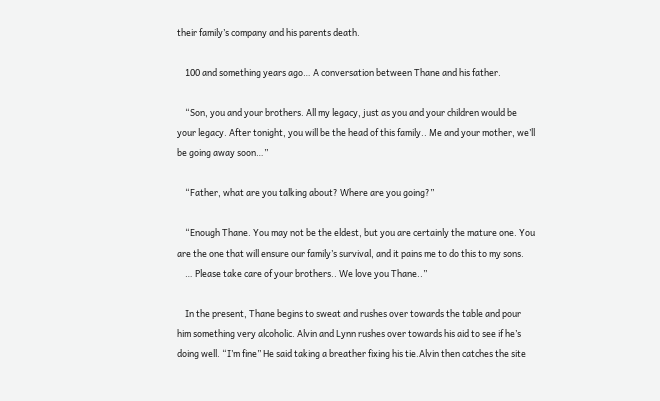their family’s company and his parents death.

    100 and something years ago… A conversation between Thane and his father.

    “Son, you and your brothers. All my legacy, just as you and your children would be your legacy. After tonight, you will be the head of this family.. Me and your mother, we’ll be going away soon…”

    “Father, what are you talking about? Where are you going?”

    “Enough Thane. You may not be the eldest, but you are certainly the mature one. You are the one that will ensure our family’s survival, and it pains me to do this to my sons.
    … Please take care of your brothers.. We love you Thane..”

    In the present, Thane begins to sweat and rushes over towards the table and pour him something very alcoholic. Alvin and Lynn rushes over towards his aid to see if he’s doing well. “I’m fine” He said taking a breather fixing his tie.Alvin then catches the site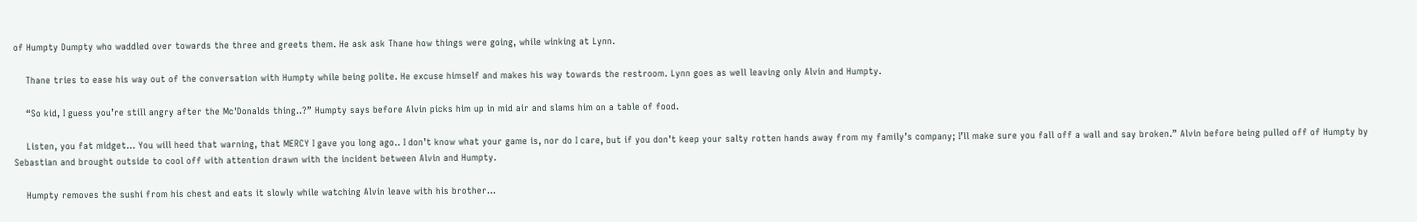of Humpty Dumpty who waddled over towards the three and greets them. He ask ask Thane how things were going, while winking at Lynn.

    Thane tries to ease his way out of the conversation with Humpty while being polite. He excuse himself and makes his way towards the restroom. Lynn goes as well leaving only Alvin and Humpty.

    “So kid, I guess you’re still angry after the Mc'Donalds thing..?” Humpty says before Alvin picks him up in mid air and slams him on a table of food.

    Listen, you fat midget… You will heed that warning, that MERCY I gave you long ago.. I don’t know what your game is, nor do I care, but if you don’t keep your salty rotten hands away from my family’s company; I’ll make sure you fall off a wall and say broken.” Alvin before being pulled off of Humpty by Sebastian and brought outside to cool off with attention drawn with the incident between Alvin and Humpty.

    Humpty removes the sushi from his chest and eats it slowly while watching Alvin leave with his brother…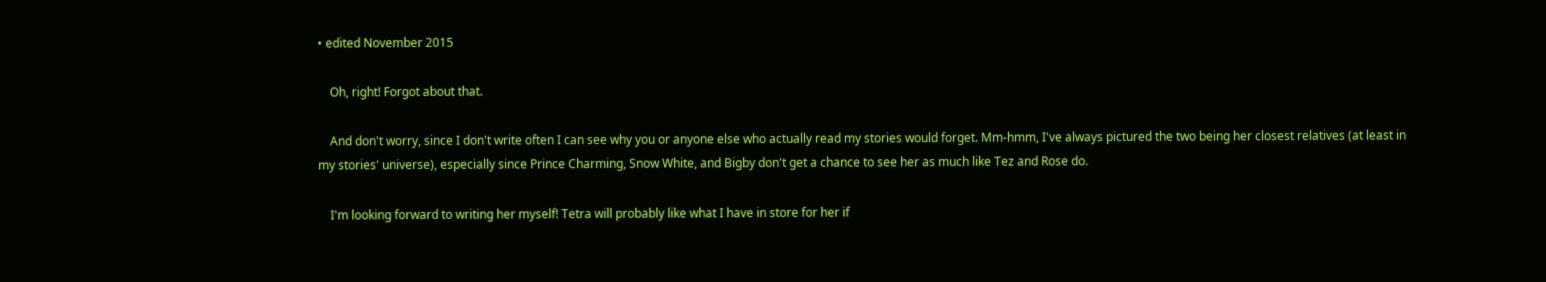• edited November 2015

    Oh, right! Forgot about that.

    And don't worry, since I don't write often I can see why you or anyone else who actually read my stories would forget. Mm-hmm, I've always pictured the two being her closest relatives (at least in my stories' universe), especially since Prince Charming, Snow White, and Bigby don't get a chance to see her as much like Tez and Rose do.

    I'm looking forward to writing her myself! Tetra will probably like what I have in store for her if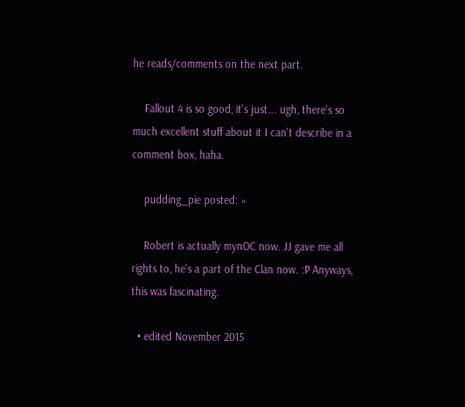he reads/comments on the next part.

    Fallout 4 is so good, it's just... ugh, there's so much excellent stuff about it I can't describe in a comment box, haha.

    pudding_pie posted: »

    Robert is actually mynOC now. JJ gave me all rights to, he's a part of the Clan now. :P Anyways, this was fascinating.

  • edited November 2015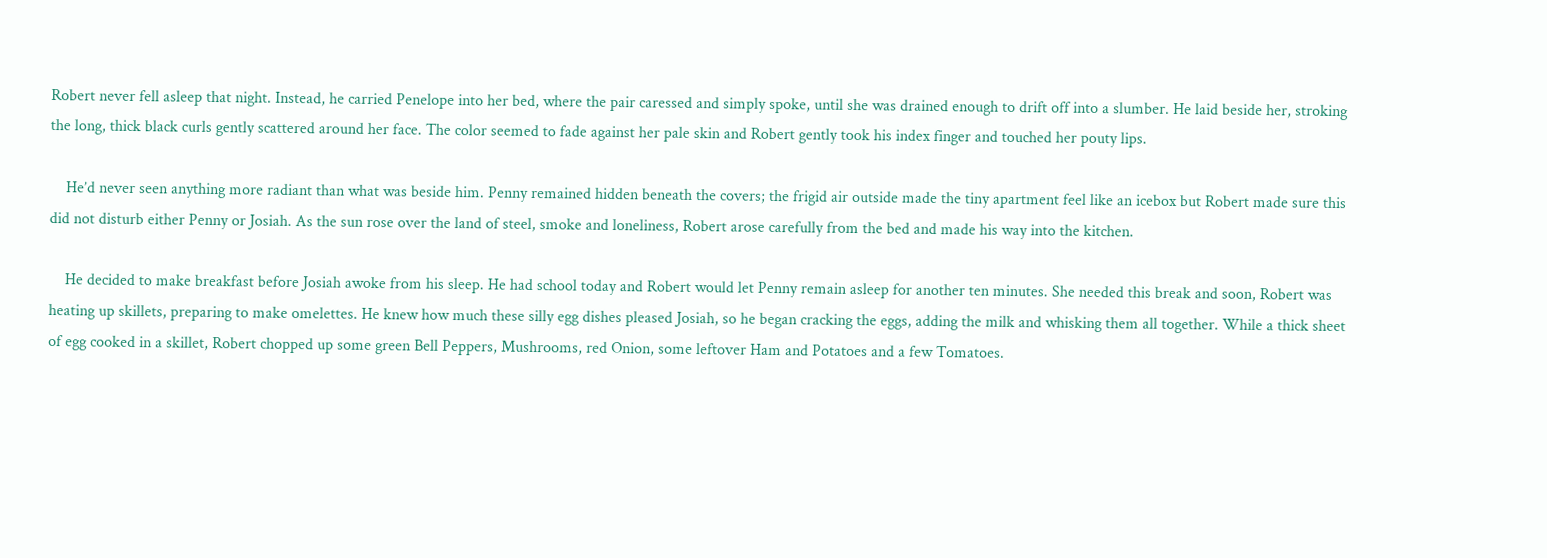Robert never fell asleep that night. Instead, he carried Penelope into her bed, where the pair caressed and simply spoke, until she was drained enough to drift off into a slumber. He laid beside her, stroking the long, thick black curls gently scattered around her face. The color seemed to fade against her pale skin and Robert gently took his index finger and touched her pouty lips.

    He’d never seen anything more radiant than what was beside him. Penny remained hidden beneath the covers; the frigid air outside made the tiny apartment feel like an icebox but Robert made sure this did not disturb either Penny or Josiah. As the sun rose over the land of steel, smoke and loneliness, Robert arose carefully from the bed and made his way into the kitchen.

    He decided to make breakfast before Josiah awoke from his sleep. He had school today and Robert would let Penny remain asleep for another ten minutes. She needed this break and soon, Robert was heating up skillets, preparing to make omelettes. He knew how much these silly egg dishes pleased Josiah, so he began cracking the eggs, adding the milk and whisking them all together. While a thick sheet of egg cooked in a skillet, Robert chopped up some green Bell Peppers, Mushrooms, red Onion, some leftover Ham and Potatoes and a few Tomatoes.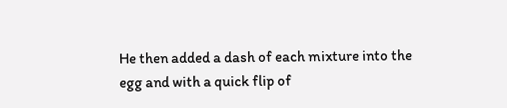He then added a dash of each mixture into the egg and with a quick flip of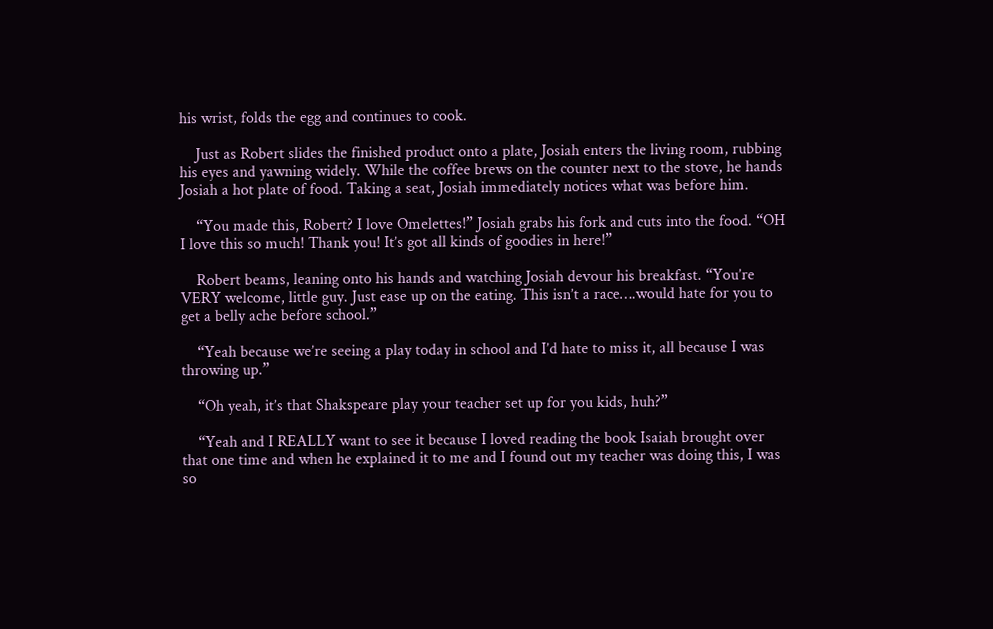his wrist, folds the egg and continues to cook.

    Just as Robert slides the finished product onto a plate, Josiah enters the living room, rubbing his eyes and yawning widely. While the coffee brews on the counter next to the stove, he hands Josiah a hot plate of food. Taking a seat, Josiah immediately notices what was before him.

    “You made this, Robert? I love Omelettes!” Josiah grabs his fork and cuts into the food. “OH I love this so much! Thank you! It’s got all kinds of goodies in here!”

    Robert beams, leaning onto his hands and watching Josiah devour his breakfast. “You’re VERY welcome, little guy. Just ease up on the eating. This isn’t a race….would hate for you to get a belly ache before school.”

    “Yeah because we’re seeing a play today in school and I’d hate to miss it, all because I was throwing up.”

    “Oh yeah, it’s that Shakspeare play your teacher set up for you kids, huh?”

    “Yeah and I REALLY want to see it because I loved reading the book Isaiah brought over that one time and when he explained it to me and I found out my teacher was doing this, I was so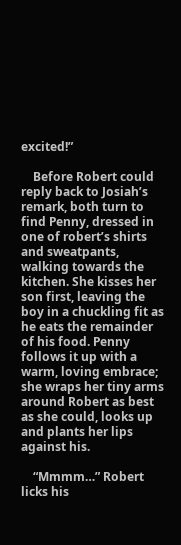excited!”

    Before Robert could reply back to Josiah’s remark, both turn to find Penny, dressed in one of robert’s shirts and sweatpants, walking towards the kitchen. She kisses her son first, leaving the boy in a chuckling fit as he eats the remainder of his food. Penny follows it up with a warm, loving embrace; she wraps her tiny arms around Robert as best as she could, looks up and plants her lips against his.

    “Mmmm…” Robert licks his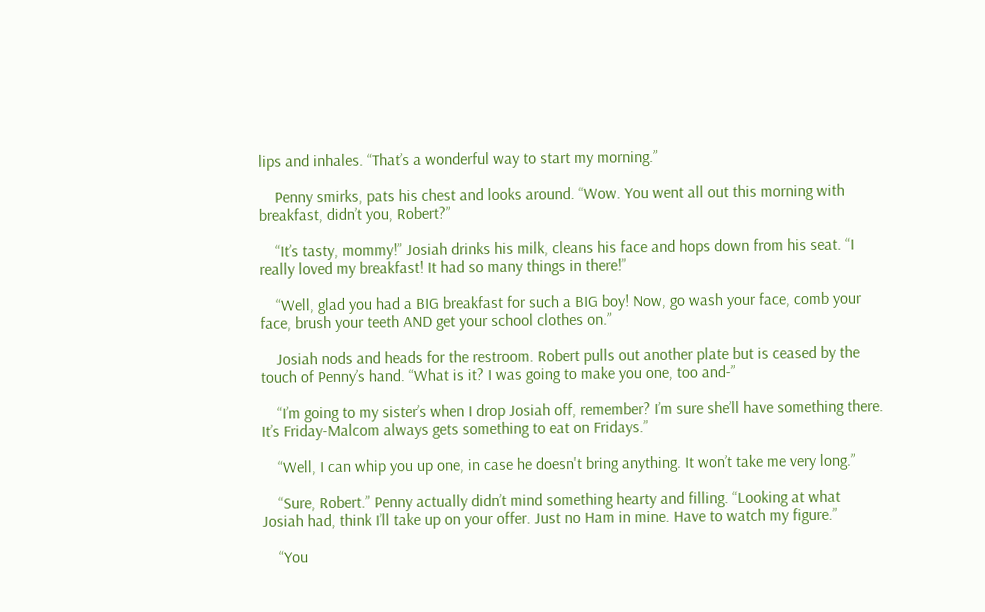lips and inhales. “That’s a wonderful way to start my morning.”

    Penny smirks, pats his chest and looks around. “Wow. You went all out this morning with breakfast, didn’t you, Robert?”

    “It’s tasty, mommy!” Josiah drinks his milk, cleans his face and hops down from his seat. “I really loved my breakfast! It had so many things in there!”

    “Well, glad you had a BIG breakfast for such a BIG boy! Now, go wash your face, comb your face, brush your teeth AND get your school clothes on.”

    Josiah nods and heads for the restroom. Robert pulls out another plate but is ceased by the touch of Penny’s hand. “What is it? I was going to make you one, too and-”

    “I’m going to my sister’s when I drop Josiah off, remember? I’m sure she’ll have something there. It’s Friday-Malcom always gets something to eat on Fridays.”

    “Well, I can whip you up one, in case he doesn't bring anything. It won’t take me very long.”

    “Sure, Robert.” Penny actually didn’t mind something hearty and filling. “Looking at what Josiah had, think I’ll take up on your offer. Just no Ham in mine. Have to watch my figure.”

    “You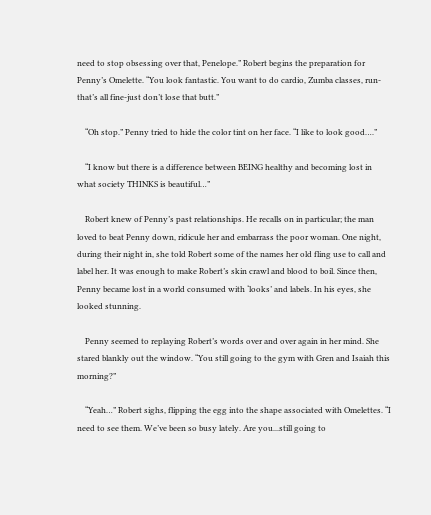need to stop obsessing over that, Penelope.” Robert begins the preparation for Penny’s Omelette. “You look fantastic. You want to do cardio, Zumba classes, run-that’s all fine-just don’t lose that butt.”

    “Oh stop.” Penny tried to hide the color tint on her face. “I like to look good….”

    “I know but there is a difference between BEING healthy and becoming lost in what society THINKS is beautiful…”

    Robert knew of Penny’s past relationships. He recalls on in particular; the man loved to beat Penny down, ridicule her and embarrass the poor woman. One night, during their night in, she told Robert some of the names her old fling use to call and label her. It was enough to make Robert’s skin crawl and blood to boil. Since then, Penny became lost in a world consumed with ‘looks’ and labels. In his eyes, she looked stunning.

    Penny seemed to replaying Robert’s words over and over again in her mind. She stared blankly out the window. “You still going to the gym with Gren and Isaiah this morning?”

    “Yeah…” Robert sighs, flipping the egg into the shape associated with Omelettes. “I need to see them. We’ve been so busy lately. Are you...still going to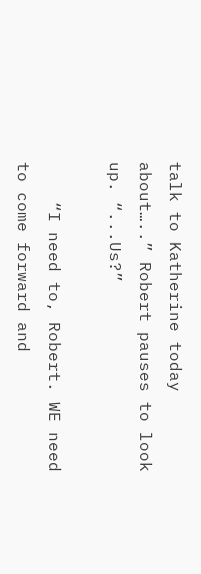talk to Katherine today about…..” Robert pauses to look up. “...Us?”

    “I need to, Robert. WE need to come forward and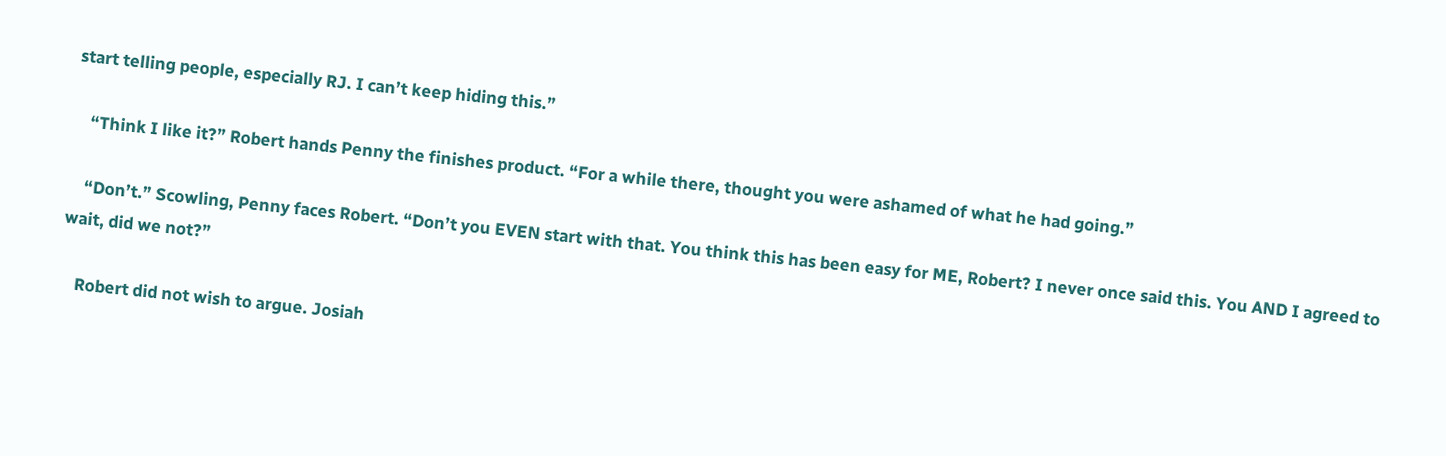start telling people, especially RJ. I can’t keep hiding this.”

    “Think I like it?” Robert hands Penny the finishes product. “For a while there, thought you were ashamed of what he had going.”

    “Don’t.” Scowling, Penny faces Robert. “Don’t you EVEN start with that. You think this has been easy for ME, Robert? I never once said this. You AND I agreed to wait, did we not?”

    Robert did not wish to argue. Josiah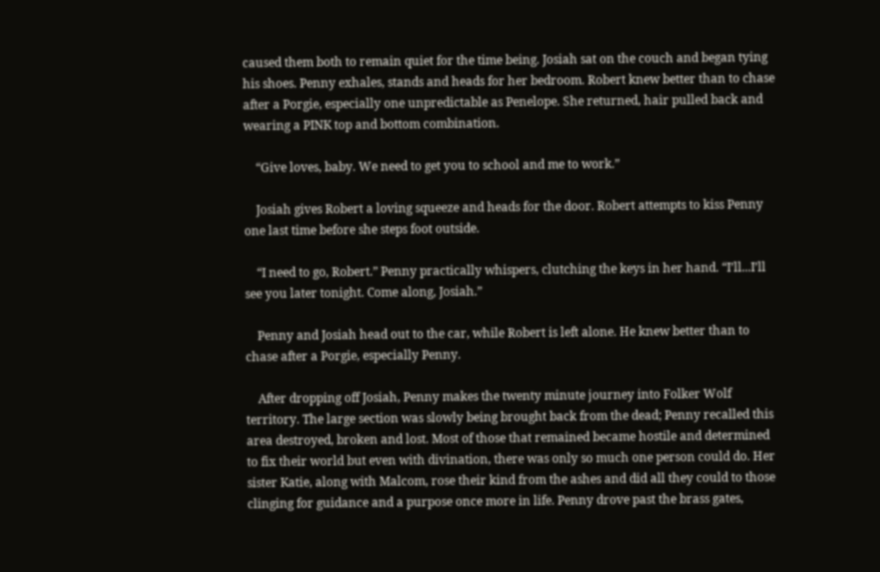caused them both to remain quiet for the time being. Josiah sat on the couch and began tying his shoes. Penny exhales, stands and heads for her bedroom. Robert knew better than to chase after a Porgie, especially one unpredictable as Penelope. She returned, hair pulled back and wearing a PINK top and bottom combination.

    “Give loves, baby. We need to get you to school and me to work.”

    Josiah gives Robert a loving squeeze and heads for the door. Robert attempts to kiss Penny one last time before she steps foot outside.

    “I need to go, Robert.” Penny practically whispers, clutching the keys in her hand. “I’ll...I’ll see you later tonight. Come along, Josiah.”

    Penny and Josiah head out to the car, while Robert is left alone. He knew better than to chase after a Porgie, especially Penny.

    After dropping off Josiah, Penny makes the twenty minute journey into Folker Wolf territory. The large section was slowly being brought back from the dead; Penny recalled this area destroyed, broken and lost. Most of those that remained became hostile and determined to fix their world but even with divination, there was only so much one person could do. Her sister Katie, along with Malcom, rose their kind from the ashes and did all they could to those clinging for guidance and a purpose once more in life. Penny drove past the brass gates,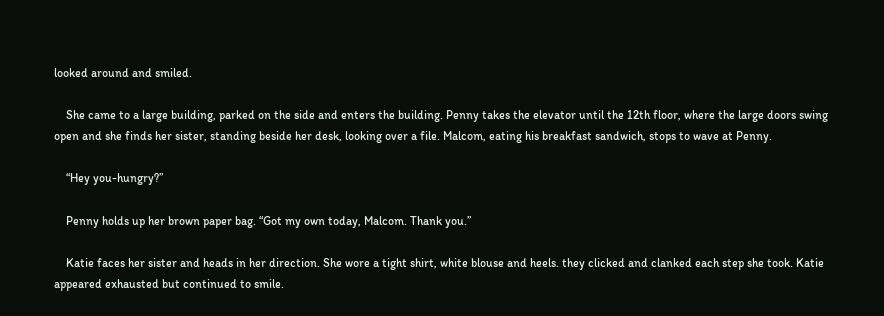looked around and smiled.

    She came to a large building, parked on the side and enters the building. Penny takes the elevator until the 12th floor, where the large doors swing open and she finds her sister, standing beside her desk, looking over a file. Malcom, eating his breakfast sandwich, stops to wave at Penny.

    “Hey you-hungry?”

    Penny holds up her brown paper bag. “Got my own today, Malcom. Thank you.”

    Katie faces her sister and heads in her direction. She wore a tight shirt, white blouse and heels. they clicked and clanked each step she took. Katie appeared exhausted but continued to smile.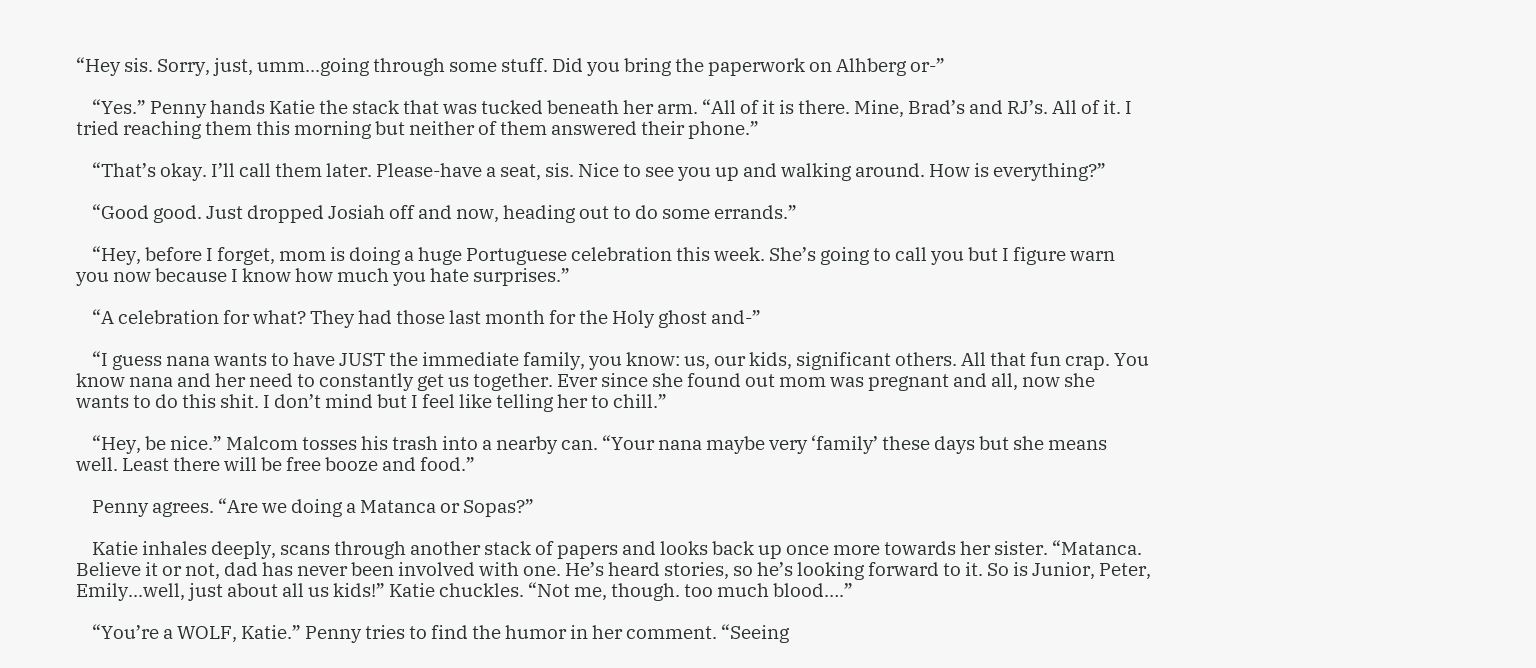“Hey sis. Sorry, just, umm...going through some stuff. Did you bring the paperwork on Alhberg or-”

    “Yes.” Penny hands Katie the stack that was tucked beneath her arm. “All of it is there. Mine, Brad’s and RJ’s. All of it. I tried reaching them this morning but neither of them answered their phone.”

    “That’s okay. I’ll call them later. Please-have a seat, sis. Nice to see you up and walking around. How is everything?”

    “Good good. Just dropped Josiah off and now, heading out to do some errands.”

    “Hey, before I forget, mom is doing a huge Portuguese celebration this week. She’s going to call you but I figure warn you now because I know how much you hate surprises.”

    “A celebration for what? They had those last month for the Holy ghost and-”

    “I guess nana wants to have JUST the immediate family, you know: us, our kids, significant others. All that fun crap. You know nana and her need to constantly get us together. Ever since she found out mom was pregnant and all, now she wants to do this shit. I don’t mind but I feel like telling her to chill.”

    “Hey, be nice.” Malcom tosses his trash into a nearby can. “Your nana maybe very ‘family’ these days but she means well. Least there will be free booze and food.”

    Penny agrees. “Are we doing a Matanca or Sopas?”

    Katie inhales deeply, scans through another stack of papers and looks back up once more towards her sister. “Matanca. Believe it or not, dad has never been involved with one. He’s heard stories, so he’s looking forward to it. So is Junior, Peter, Emily...well, just about all us kids!” Katie chuckles. “Not me, though. too much blood….”

    “You’re a WOLF, Katie.” Penny tries to find the humor in her comment. “Seeing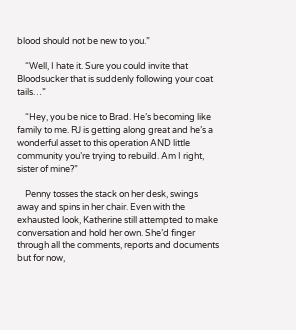blood should not be new to you.”

    “Well, I hate it. Sure you could invite that Bloodsucker that is suddenly following your coat tails…”

    “Hey, you be nice to Brad. He’s becoming like family to me. RJ is getting along great and he’s a wonderful asset to this operation AND little community you’re trying to rebuild. Am I right, sister of mine?”

    Penny tosses the stack on her desk, swings away and spins in her chair. Even with the exhausted look, Katherine still attempted to make conversation and hold her own. She’d finger through all the comments, reports and documents but for now,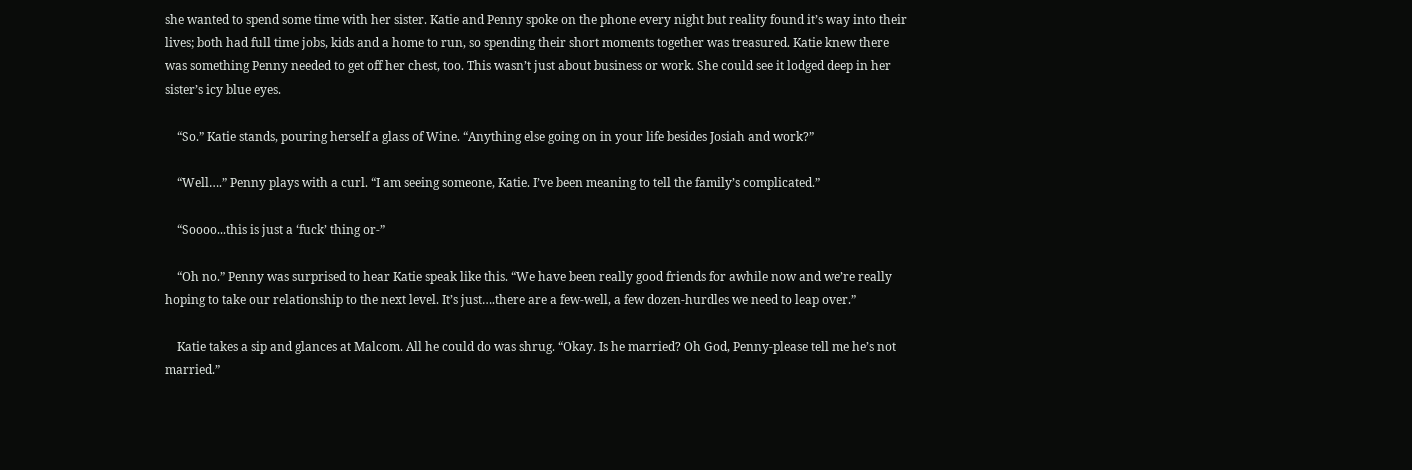she wanted to spend some time with her sister. Katie and Penny spoke on the phone every night but reality found it’s way into their lives; both had full time jobs, kids and a home to run, so spending their short moments together was treasured. Katie knew there was something Penny needed to get off her chest, too. This wasn’t just about business or work. She could see it lodged deep in her sister’s icy blue eyes.

    “So.” Katie stands, pouring herself a glass of Wine. “Anything else going on in your life besides Josiah and work?”

    “Well….” Penny plays with a curl. “I am seeing someone, Katie. I’ve been meaning to tell the family’s complicated.”

    “Soooo...this is just a ‘fuck’ thing or-”

    “Oh no.” Penny was surprised to hear Katie speak like this. “We have been really good friends for awhile now and we’re really hoping to take our relationship to the next level. It’s just….there are a few-well, a few dozen-hurdles we need to leap over.”

    Katie takes a sip and glances at Malcom. All he could do was shrug. “Okay. Is he married? Oh God, Penny-please tell me he’s not married.”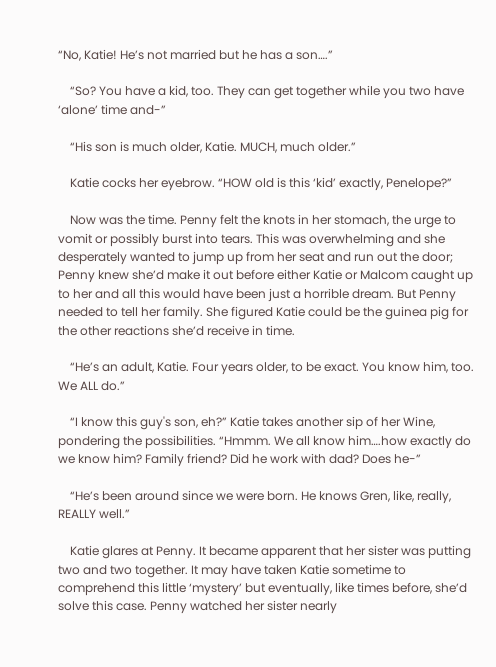“No, Katie! He’s not married but he has a son….”

    “So? You have a kid, too. They can get together while you two have ‘alone’ time and-”

    “His son is much older, Katie. MUCH, much older.”

    Katie cocks her eyebrow. “HOW old is this ‘kid’ exactly, Penelope?”

    Now was the time. Penny felt the knots in her stomach, the urge to vomit or possibly burst into tears. This was overwhelming and she desperately wanted to jump up from her seat and run out the door; Penny knew she’d make it out before either Katie or Malcom caught up to her and all this would have been just a horrible dream. But Penny needed to tell her family. She figured Katie could be the guinea pig for the other reactions she’d receive in time.

    “He’s an adult, Katie. Four years older, to be exact. You know him, too. We ALL do.”

    “I know this guy's son, eh?” Katie takes another sip of her Wine, pondering the possibilities. “Hmmm. We all know him….how exactly do we know him? Family friend? Did he work with dad? Does he-”

    “He’s been around since we were born. He knows Gren, like, really, REALLY well.”

    Katie glares at Penny. It became apparent that her sister was putting two and two together. It may have taken Katie sometime to comprehend this little ‘mystery’ but eventually, like times before, she’d solve this case. Penny watched her sister nearly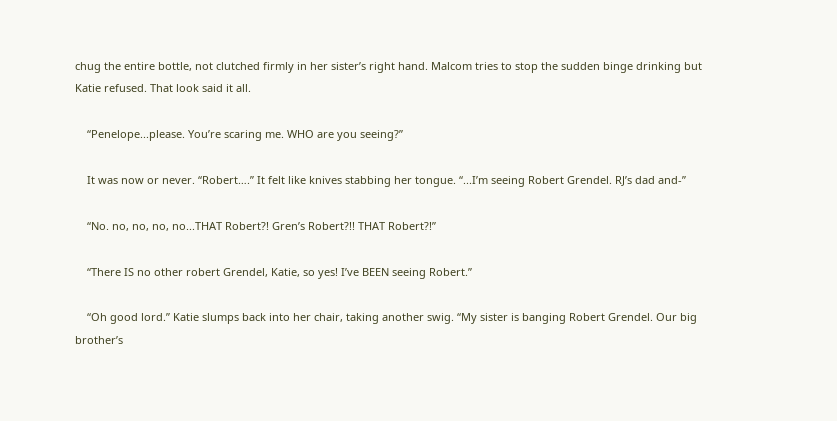chug the entire bottle, not clutched firmly in her sister’s right hand. Malcom tries to stop the sudden binge drinking but Katie refused. That look said it all.

    “Penelope...please. You’re scaring me. WHO are you seeing?”

    It was now or never. “Robert….” It felt like knives stabbing her tongue. “...I’m seeing Robert Grendel. RJ’s dad and-”

    “No. no, no, no, no...THAT Robert?! Gren’s Robert?!! THAT Robert?!”

    “There IS no other robert Grendel, Katie, so yes! I’ve BEEN seeing Robert.”

    “Oh good lord.” Katie slumps back into her chair, taking another swig. “My sister is banging Robert Grendel. Our big brother’s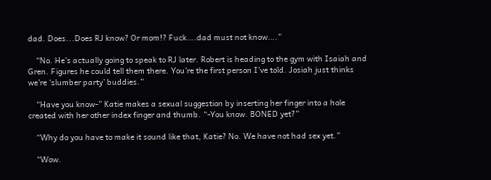dad. Does...Does RJ know? Or mom!? Fuck….dad must not know….”

    “No. He’s actually going to speak to RJ later. Robert is heading to the gym with Isaiah and Gren. Figures he could tell them there. You’re the first person I’ve told. Josiah just thinks we’re ‘slumber party’ buddies.”

    “Have you know-” Katie makes a sexual suggestion by inserting her finger into a hole created with her other index finger and thumb. “-You know. BONED yet?”

    “Why do you have to make it sound like that, Katie? No. We have not had sex yet.”

    “Wow.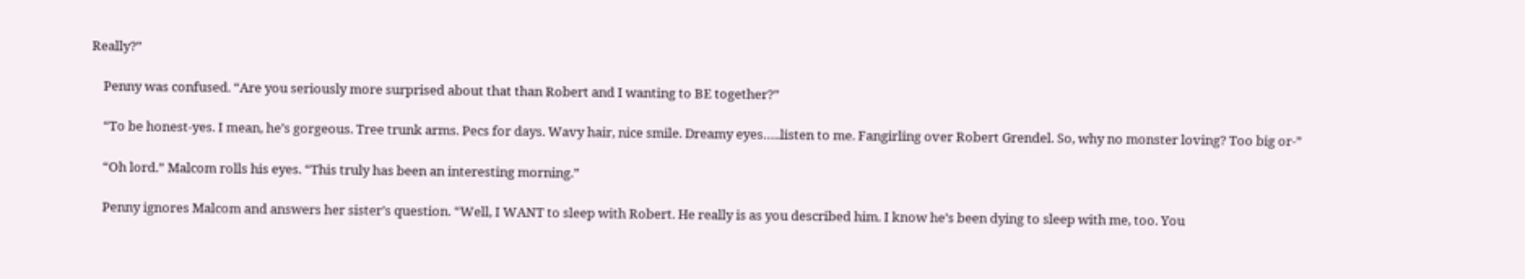Really?”

    Penny was confused. “Are you seriously more surprised about that than Robert and I wanting to BE together?”

    “To be honest-yes. I mean, he’s gorgeous. Tree trunk arms. Pecs for days. Wavy hair, nice smile. Dreamy eyes…..listen to me. Fangirling over Robert Grendel. So, why no monster loving? Too big or-”

    “Oh lord.” Malcom rolls his eyes. “This truly has been an interesting morning.”

    Penny ignores Malcom and answers her sister’s question. “Well, I WANT to sleep with Robert. He really is as you described him. I know he’s been dying to sleep with me, too. You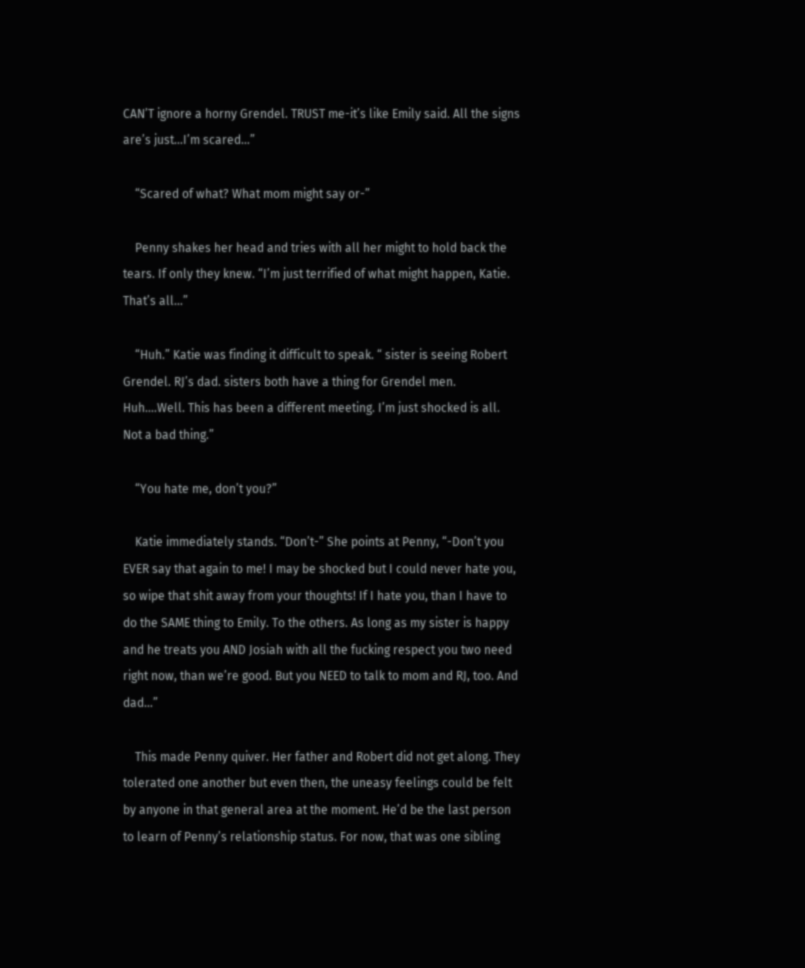CAN’T ignore a horny Grendel. TRUST me-it’s like Emily said. All the signs are’s just...I’m scared…”

    “Scared of what? What mom might say or-”

    Penny shakes her head and tries with all her might to hold back the tears. If only they knew. “I’m just terrified of what might happen, Katie. That’s all…”

    “Huh.” Katie was finding it difficult to speak. “ sister is seeing Robert Grendel. RJ’s dad. sisters both have a thing for Grendel men. Huh….Well. This has been a different meeting. I’m just shocked is all. Not a bad thing.”

    “You hate me, don’t you?”

    Katie immediately stands. “Don’t-” She points at Penny, “-Don’t you EVER say that again to me! I may be shocked but I could never hate you, so wipe that shit away from your thoughts! If I hate you, than I have to do the SAME thing to Emily. To the others. As long as my sister is happy and he treats you AND Josiah with all the fucking respect you two need right now, than we’re good. But you NEED to talk to mom and RJ, too. And dad…”

    This made Penny quiver. Her father and Robert did not get along. They tolerated one another but even then, the uneasy feelings could be felt by anyone in that general area at the moment. He’d be the last person to learn of Penny’s relationship status. For now, that was one sibling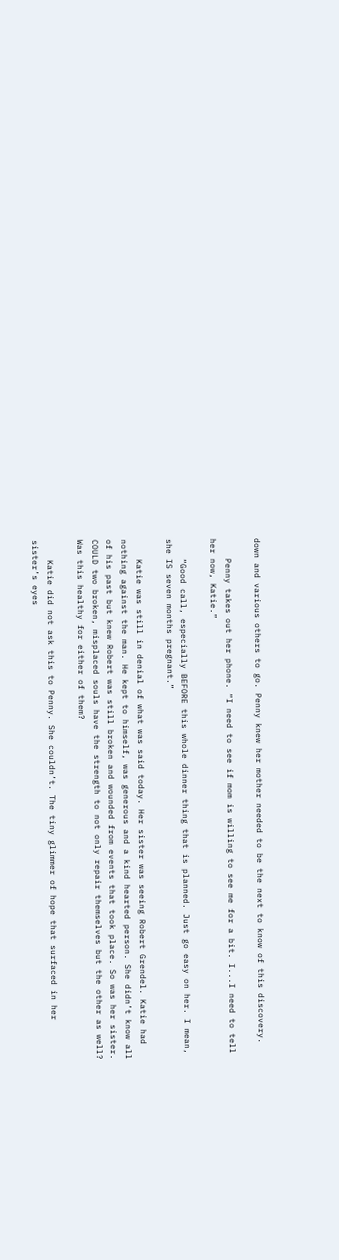down and various others to go. Penny knew her mother needed to be the next to know of this discovery.

    Penny takes out her phone. “I need to see if mom is willing to see me for a bit. I...I need to tell her now, Katie.”

    “Good call, especially BEFORE this whole dinner thing that is planned. Just go easy on her. I mean, she IS seven months pregnant.”

    Katie was still in denial of what was said today. Her sister was seeing Robert Grendel. Katie had nothing against the man. He kept to himself, was generous and a kind hearted person. She didn’t know all of his past but knew Robert was still broken and wounded from events that took place. So was her sister. COULD two broken, misplaced souls have the strength to not only repair themselves but the other as well? Was this healthy for either of them?

    Katie did not ask this to Penny. She couldn’t. The tiny glimmer of hope that surfaced in her sister’s eyes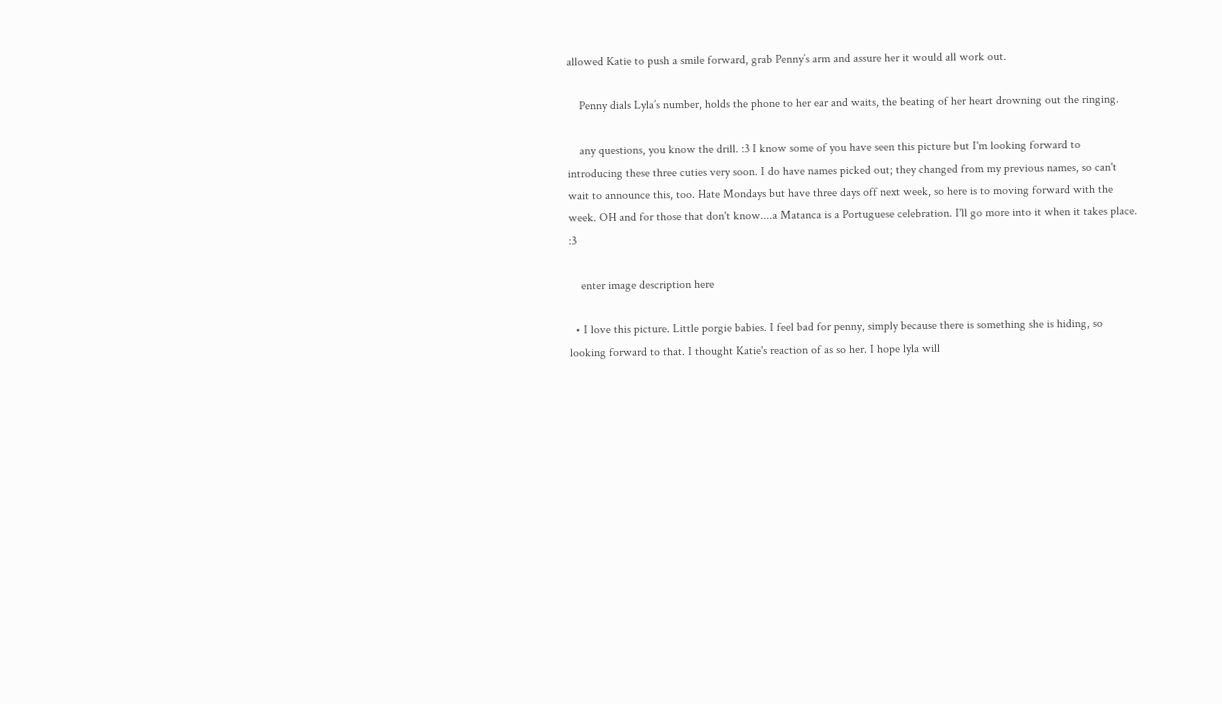allowed Katie to push a smile forward, grab Penny’s arm and assure her it would all work out.

    Penny dials Lyla’s number, holds the phone to her ear and waits, the beating of her heart drowning out the ringing.

    any questions, you know the drill. :3 I know some of you have seen this picture but I'm looking forward to introducing these three cuties very soon. I do have names picked out; they changed from my previous names, so can't wait to announce this, too. Hate Mondays but have three days off next week, so here is to moving forward with the week. OH and for those that don't know....a Matanca is a Portuguese celebration. I'll go more into it when it takes place. :3

    enter image description here

  • I love this picture. Little porgie babies. I feel bad for penny, simply because there is something she is hiding, so looking forward to that. I thought Katie's reaction of as so her. I hope lyla will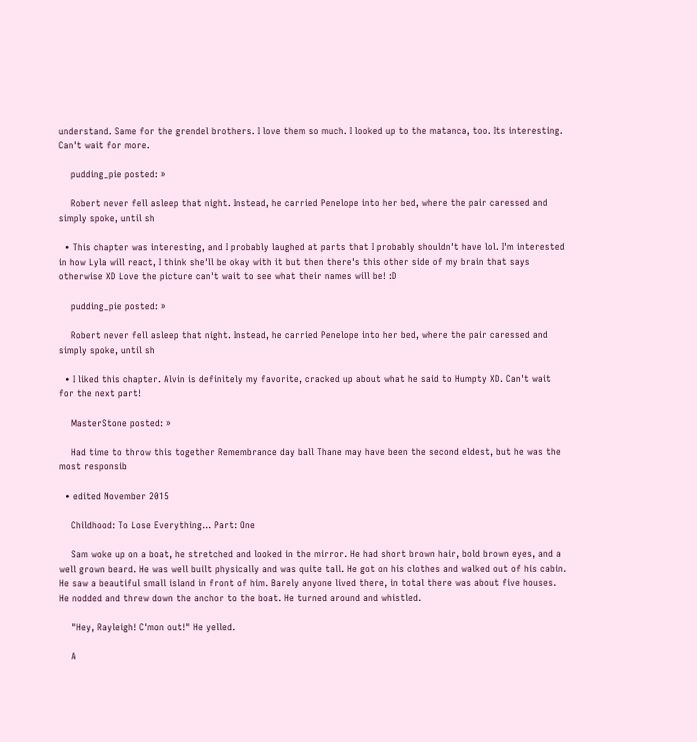understand. Same for the grendel brothers. I love them so much. I looked up to the matanca, too. Its interesting. Can't wait for more.

    pudding_pie posted: »

    Robert never fell asleep that night. Instead, he carried Penelope into her bed, where the pair caressed and simply spoke, until sh

  • This chapter was interesting, and I probably laughed at parts that I probably shouldn't have lol. I'm interested in how Lyla will react, I think she'll be okay with it but then there's this other side of my brain that says otherwise XD Love the picture can't wait to see what their names will be! :D

    pudding_pie posted: »

    Robert never fell asleep that night. Instead, he carried Penelope into her bed, where the pair caressed and simply spoke, until sh

  • I liked this chapter. Alvin is definitely my favorite, cracked up about what he said to Humpty XD. Can't wait for the next part!

    MasterStone posted: »

    Had time to throw this together Remembrance day ball Thane may have been the second eldest, but he was the most responsib

  • edited November 2015

    Childhood: To Lose Everything... Part: One

    Sam woke up on a boat, he stretched and looked in the mirror. He had short brown hair, bold brown eyes, and a well grown beard. He was well built physically and was quite tall. He got on his clothes and walked out of his cabin. He saw a beautiful small island in front of him. Barely anyone lived there, in total there was about five houses. He nodded and threw down the anchor to the boat. He turned around and whistled.

    "Hey, Rayleigh! C'mon out!" He yelled.

    A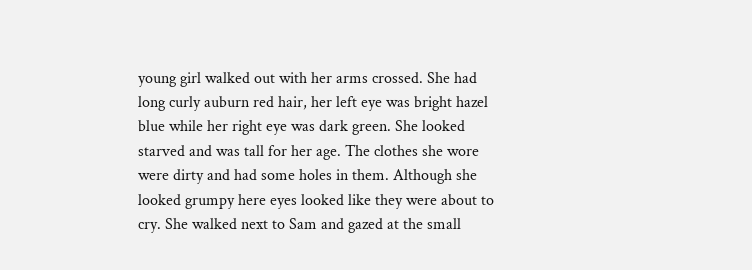young girl walked out with her arms crossed. She had long curly auburn red hair, her left eye was bright hazel blue while her right eye was dark green. She looked starved and was tall for her age. The clothes she wore were dirty and had some holes in them. Although she looked grumpy here eyes looked like they were about to cry. She walked next to Sam and gazed at the small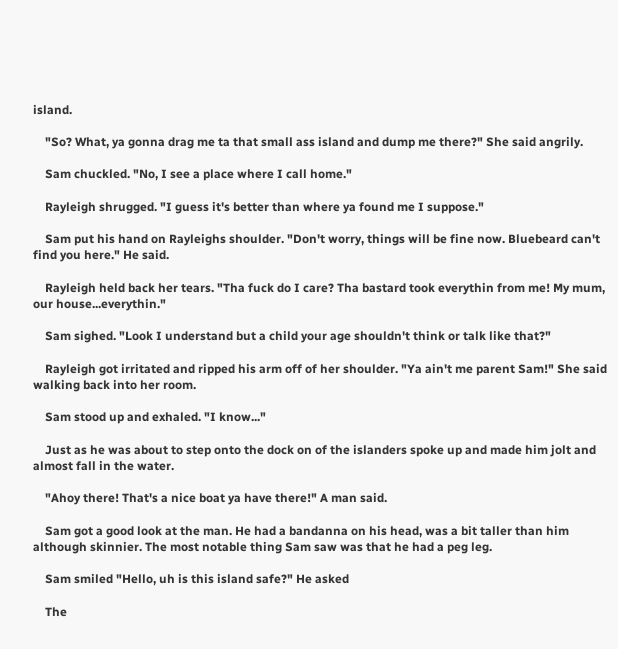island.

    "So? What, ya gonna drag me ta that small ass island and dump me there?" She said angrily.

    Sam chuckled. "No, I see a place where I call home."

    Rayleigh shrugged. "I guess it's better than where ya found me I suppose."

    Sam put his hand on Rayleighs shoulder. "Don't worry, things will be fine now. Bluebeard can't find you here." He said.

    Rayleigh held back her tears. "Tha fuck do I care? Tha bastard took everythin from me! My mum, our house...everythin."

    Sam sighed. "Look I understand but a child your age shouldn't think or talk like that?"

    Rayleigh got irritated and ripped his arm off of her shoulder. "Ya ain't me parent Sam!" She said walking back into her room.

    Sam stood up and exhaled. "I know..."

    Just as he was about to step onto the dock on of the islanders spoke up and made him jolt and almost fall in the water.

    "Ahoy there! That's a nice boat ya have there!" A man said.

    Sam got a good look at the man. He had a bandanna on his head, was a bit taller than him although skinnier. The most notable thing Sam saw was that he had a peg leg.

    Sam smiled "Hello, uh is this island safe?" He asked

    The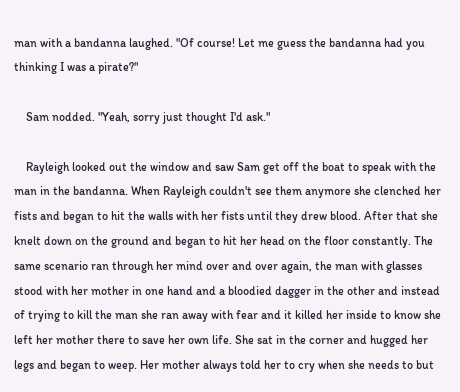man with a bandanna laughed. "Of course! Let me guess the bandanna had you thinking I was a pirate?"

    Sam nodded. "Yeah, sorry just thought I'd ask."

    Rayleigh looked out the window and saw Sam get off the boat to speak with the man in the bandanna. When Rayleigh couldn't see them anymore she clenched her fists and began to hit the walls with her fists until they drew blood. After that she knelt down on the ground and began to hit her head on the floor constantly. The same scenario ran through her mind over and over again, the man with glasses stood with her mother in one hand and a bloodied dagger in the other and instead of trying to kill the man she ran away with fear and it killed her inside to know she left her mother there to save her own life. She sat in the corner and hugged her legs and began to weep. Her mother always told her to cry when she needs to but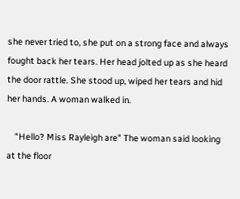she never tried to, she put on a strong face and always fought back her tears. Her head jolted up as she heard the door rattle. She stood up, wiped her tears and hid her hands. A woman walked in.

    "Hello? Miss Rayleigh are" The woman said looking at the floor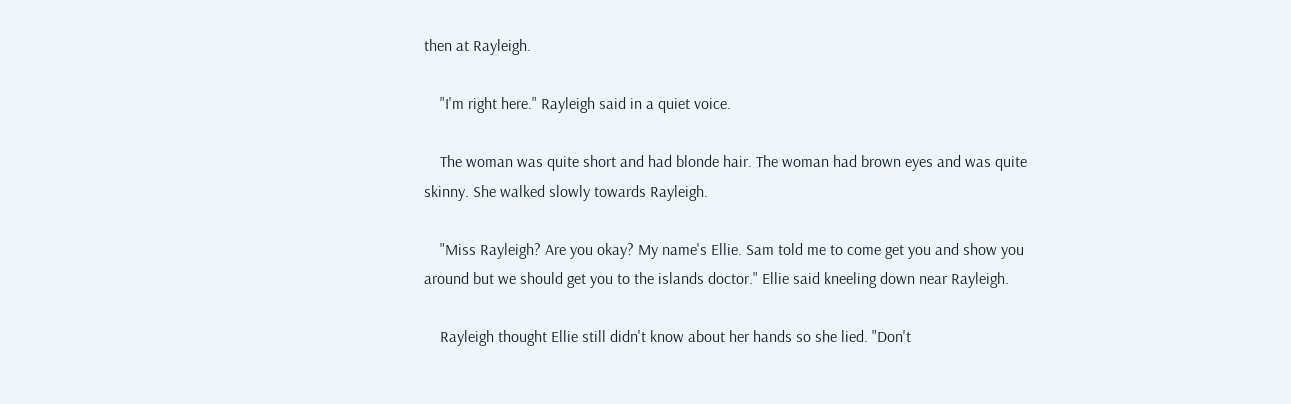then at Rayleigh.

    "I'm right here." Rayleigh said in a quiet voice.

    The woman was quite short and had blonde hair. The woman had brown eyes and was quite skinny. She walked slowly towards Rayleigh.

    "Miss Rayleigh? Are you okay? My name's Ellie. Sam told me to come get you and show you around but we should get you to the islands doctor." Ellie said kneeling down near Rayleigh.

    Rayleigh thought Ellie still didn't know about her hands so she lied. "Don't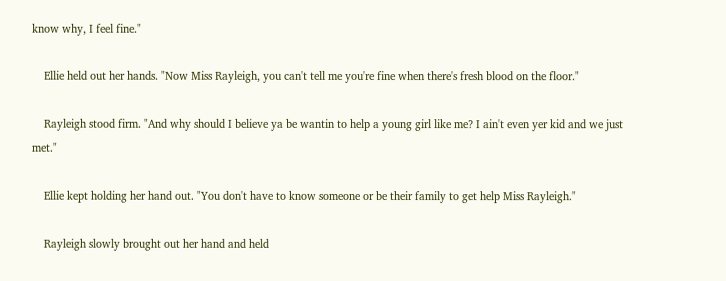know why, I feel fine."

    Ellie held out her hands. "Now Miss Rayleigh, you can't tell me you're fine when there's fresh blood on the floor."

    Rayleigh stood firm. "And why should I believe ya be wantin to help a young girl like me? I ain't even yer kid and we just met."

    Ellie kept holding her hand out. "You don't have to know someone or be their family to get help Miss Rayleigh."

    Rayleigh slowly brought out her hand and held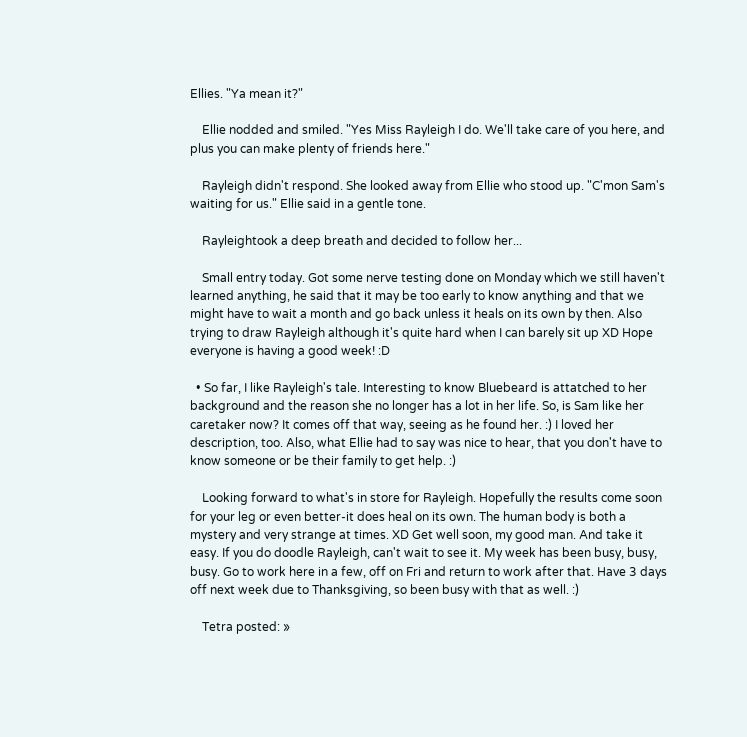Ellies. "Ya mean it?"

    Ellie nodded and smiled. "Yes Miss Rayleigh I do. We'll take care of you here, and plus you can make plenty of friends here."

    Rayleigh didn't respond. She looked away from Ellie who stood up. "C'mon Sam's waiting for us." Ellie said in a gentle tone.

    Rayleightook a deep breath and decided to follow her...

    Small entry today. Got some nerve testing done on Monday which we still haven't learned anything, he said that it may be too early to know anything and that we might have to wait a month and go back unless it heals on its own by then. Also trying to draw Rayleigh although it's quite hard when I can barely sit up XD Hope everyone is having a good week! :D

  • So far, I like Rayleigh's tale. Interesting to know Bluebeard is attatched to her background and the reason she no longer has a lot in her life. So, is Sam like her caretaker now? It comes off that way, seeing as he found her. :) I loved her description, too. Also, what Ellie had to say was nice to hear, that you don't have to know someone or be their family to get help. :)

    Looking forward to what's in store for Rayleigh. Hopefully the results come soon for your leg or even better-it does heal on its own. The human body is both a mystery and very strange at times. XD Get well soon, my good man. And take it easy. If you do doodle Rayleigh, can't wait to see it. My week has been busy, busy, busy. Go to work here in a few, off on Fri and return to work after that. Have 3 days off next week due to Thanksgiving, so been busy with that as well. :)

    Tetra posted: »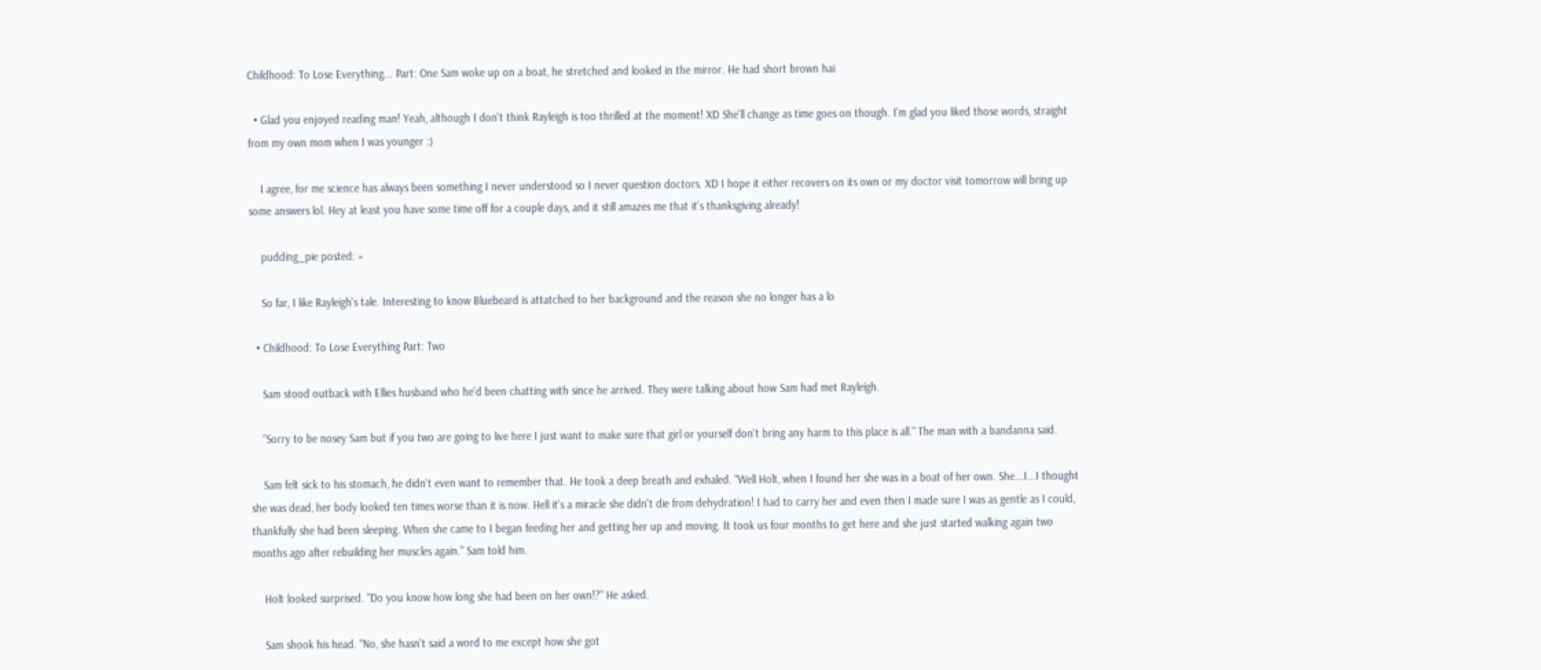Childhood: To Lose Everything... Part: One Sam woke up on a boat, he stretched and looked in the mirror. He had short brown hai

  • Glad you enjoyed reading man! Yeah, although I don't think Rayleigh is too thrilled at the moment! XD She'll change as time goes on though. I'm glad you liked those words, straight from my own mom when I was younger :)

    I agree, for me science has always been something I never understood so I never question doctors. XD I hope it either recovers on its own or my doctor visit tomorrow will bring up some answers lol. Hey at least you have some time off for a couple days, and it still amazes me that it's thanksgiving already!

    pudding_pie posted: »

    So far, I like Rayleigh's tale. Interesting to know Bluebeard is attatched to her background and the reason she no longer has a lo

  • Childhood: To Lose Everything Part: Two

    Sam stood outback with Ellies husband who he'd been chatting with since he arrived. They were talking about how Sam had met Rayleigh.

    "Sorry to be nosey Sam but if you two are going to live here I just want to make sure that girl or yourself don't bring any harm to this place is all." The man with a bandanna said.

    Sam felt sick to his stomach, he didn't even want to remember that. He took a deep breath and exhaled. "Well Holt, when I found her she was in a boat of her own. She...I...I thought she was dead, her body looked ten times worse than it is now. Hell it's a miracle she didn't die from dehydration! I had to carry her and even then I made sure I was as gentle as I could, thankfully she had been sleeping. When she came to I began feeding her and getting her up and moving. It took us four months to get here and she just started walking again two months ago after rebuilding her muscles again." Sam told him.

    Holt looked surprised. "Do you know how long she had been on her own!?" He asked.

    Sam shook his head. "No, she hasn't said a word to me except how she got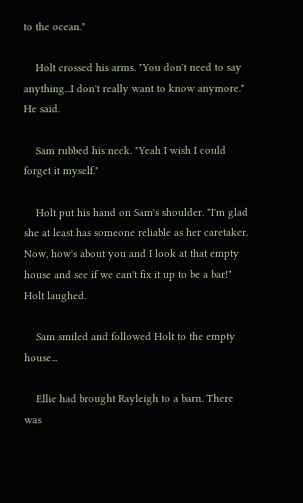to the ocean."

    Holt crossed his arms. "You don't need to say anything...I don't really want to know anymore." He said.

    Sam rubbed his neck. "Yeah I wish I could forget it myself."

    Holt put his hand on Sam's shoulder. "I'm glad she at least has someone reliable as her caretaker. Now, how's about you and I look at that empty house and see if we can't fix it up to be a bar!" Holt laughed.

    Sam smiled and followed Holt to the empty house...

    Ellie had brought Rayleigh to a barn. There was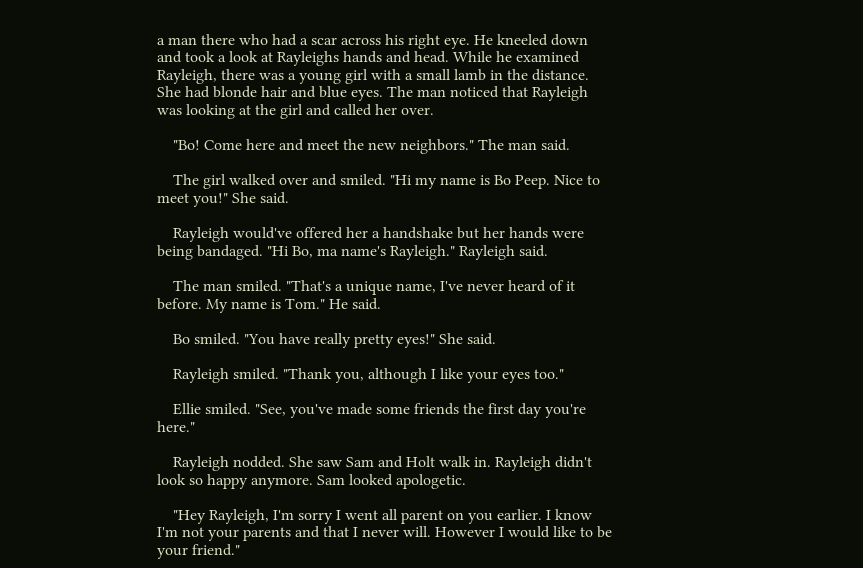a man there who had a scar across his right eye. He kneeled down and took a look at Rayleighs hands and head. While he examined Rayleigh, there was a young girl with a small lamb in the distance. She had blonde hair and blue eyes. The man noticed that Rayleigh was looking at the girl and called her over.

    "Bo! Come here and meet the new neighbors." The man said.

    The girl walked over and smiled. "Hi my name is Bo Peep. Nice to meet you!" She said.

    Rayleigh would've offered her a handshake but her hands were being bandaged. "Hi Bo, ma name's Rayleigh." Rayleigh said.

    The man smiled. "That's a unique name, I've never heard of it before. My name is Tom." He said.

    Bo smiled. "You have really pretty eyes!" She said.

    Rayleigh smiled. "Thank you, although I like your eyes too."

    Ellie smiled. "See, you've made some friends the first day you're here."

    Rayleigh nodded. She saw Sam and Holt walk in. Rayleigh didn't look so happy anymore. Sam looked apologetic.

    "Hey Rayleigh, I'm sorry I went all parent on you earlier. I know I'm not your parents and that I never will. However I would like to be your friend."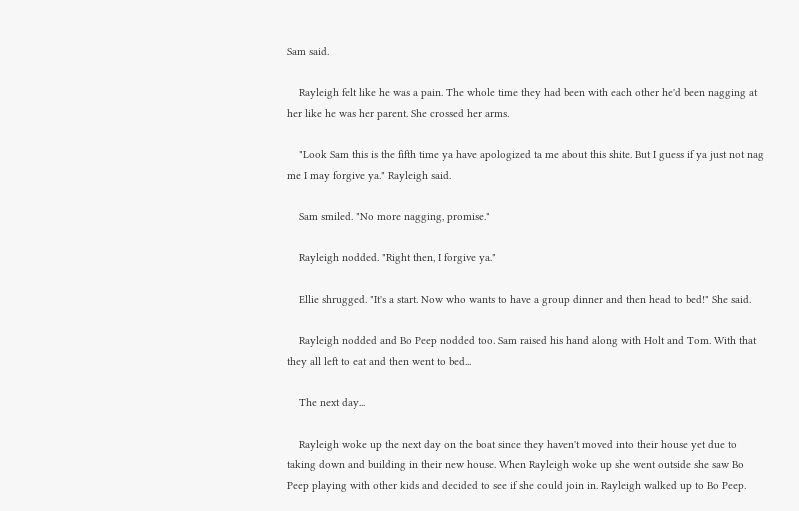Sam said.

    Rayleigh felt like he was a pain. The whole time they had been with each other he'd been nagging at her like he was her parent. She crossed her arms.

    "Look Sam this is the fifth time ya have apologized ta me about this shite. But I guess if ya just not nag me I may forgive ya." Rayleigh said.

    Sam smiled. "No more nagging, promise."

    Rayleigh nodded. "Right then, I forgive ya."

    Ellie shrugged. "It's a start. Now who wants to have a group dinner and then head to bed!" She said.

    Rayleigh nodded and Bo Peep nodded too. Sam raised his hand along with Holt and Tom. With that they all left to eat and then went to bed...

    The next day...

    Rayleigh woke up the next day on the boat since they haven't moved into their house yet due to taking down and building in their new house. When Rayleigh woke up she went outside she saw Bo Peep playing with other kids and decided to see if she could join in. Rayleigh walked up to Bo Peep.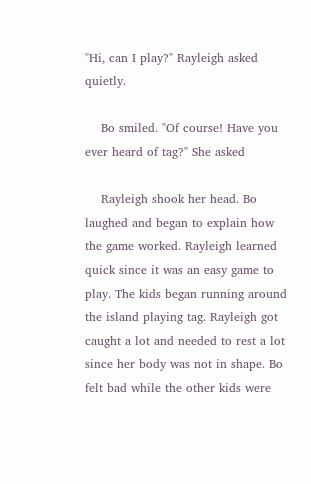"Hi, can I play?" Rayleigh asked quietly.

    Bo smiled. "Of course! Have you ever heard of tag?" She asked

    Rayleigh shook her head. Bo laughed and began to explain how the game worked. Rayleigh learned quick since it was an easy game to play. The kids began running around the island playing tag. Rayleigh got caught a lot and needed to rest a lot since her body was not in shape. Bo felt bad while the other kids were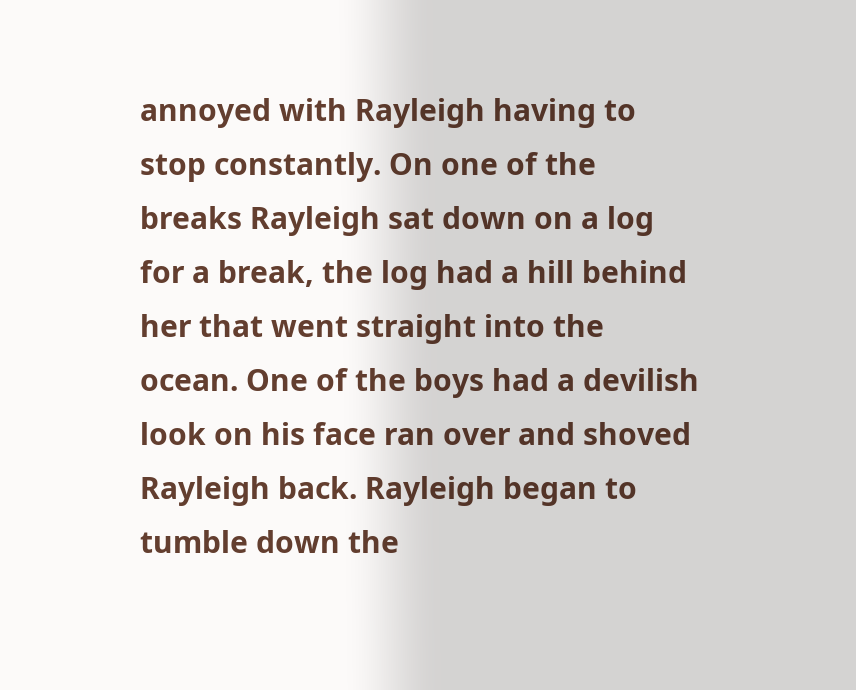annoyed with Rayleigh having to stop constantly. On one of the breaks Rayleigh sat down on a log for a break, the log had a hill behind her that went straight into the ocean. One of the boys had a devilish look on his face ran over and shoved Rayleigh back. Rayleigh began to tumble down the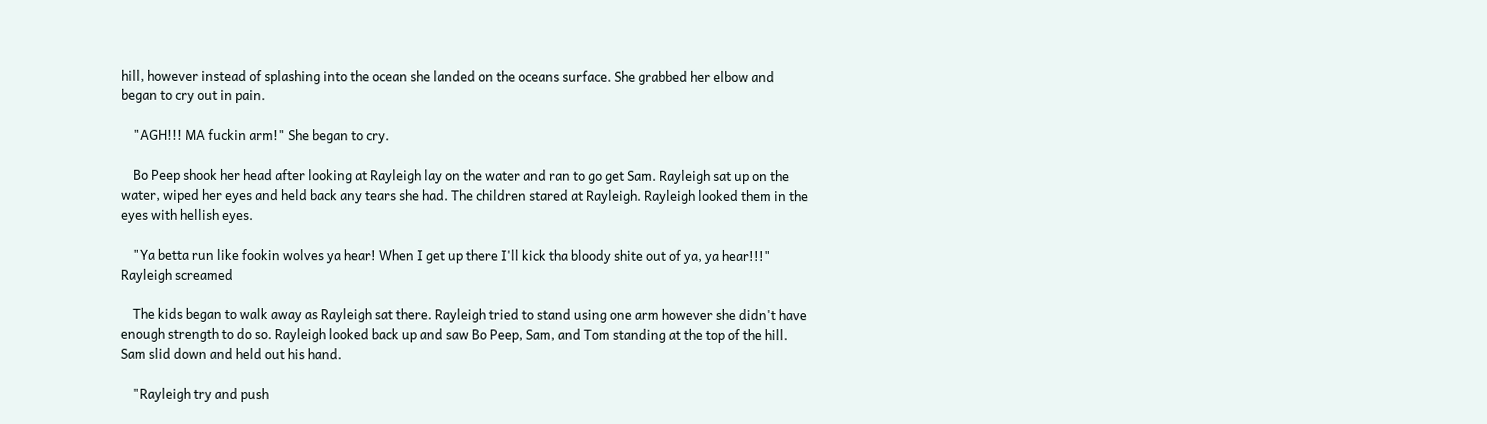hill, however instead of splashing into the ocean she landed on the oceans surface. She grabbed her elbow and began to cry out in pain.

    "AGH!!! MA fuckin arm!" She began to cry.

    Bo Peep shook her head after looking at Rayleigh lay on the water and ran to go get Sam. Rayleigh sat up on the water, wiped her eyes and held back any tears she had. The children stared at Rayleigh. Rayleigh looked them in the eyes with hellish eyes.

    "Ya betta run like fookin wolves ya hear! When I get up there I'll kick tha bloody shite out of ya, ya hear!!!" Rayleigh screamed

    The kids began to walk away as Rayleigh sat there. Rayleigh tried to stand using one arm however she didn't have enough strength to do so. Rayleigh looked back up and saw Bo Peep, Sam, and Tom standing at the top of the hill. Sam slid down and held out his hand.

    "Rayleigh try and push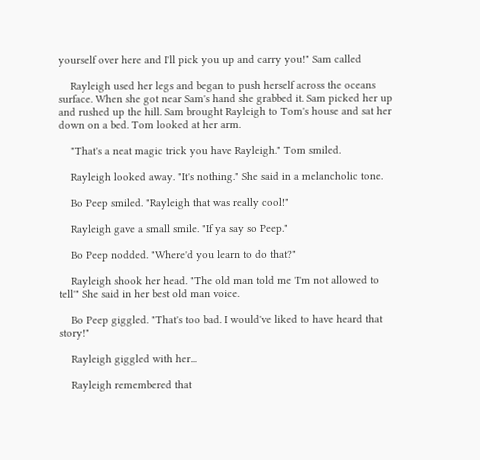yourself over here and I'll pick you up and carry you!" Sam called

    Rayleigh used her legs and began to push herself across the oceans surface. When she got near Sam's hand she grabbed it. Sam picked her up and rushed up the hill. Sam brought Rayleigh to Tom's house and sat her down on a bed. Tom looked at her arm.

    "That's a neat magic trick you have Rayleigh." Tom smiled.

    Rayleigh looked away. "It's nothing." She said in a melancholic tone.

    Bo Peep smiled. "Rayleigh that was really cool!"

    Rayleigh gave a small smile. "If ya say so Peep."

    Bo Peep nodded. "Where'd you learn to do that?"

    Rayleigh shook her head. "The old man told me 'I'm not allowed to tell'" She said in her best old man voice.

    Bo Peep giggled. "That's too bad. I would've liked to have heard that story!"

    Rayleigh giggled with her...

    Rayleigh remembered that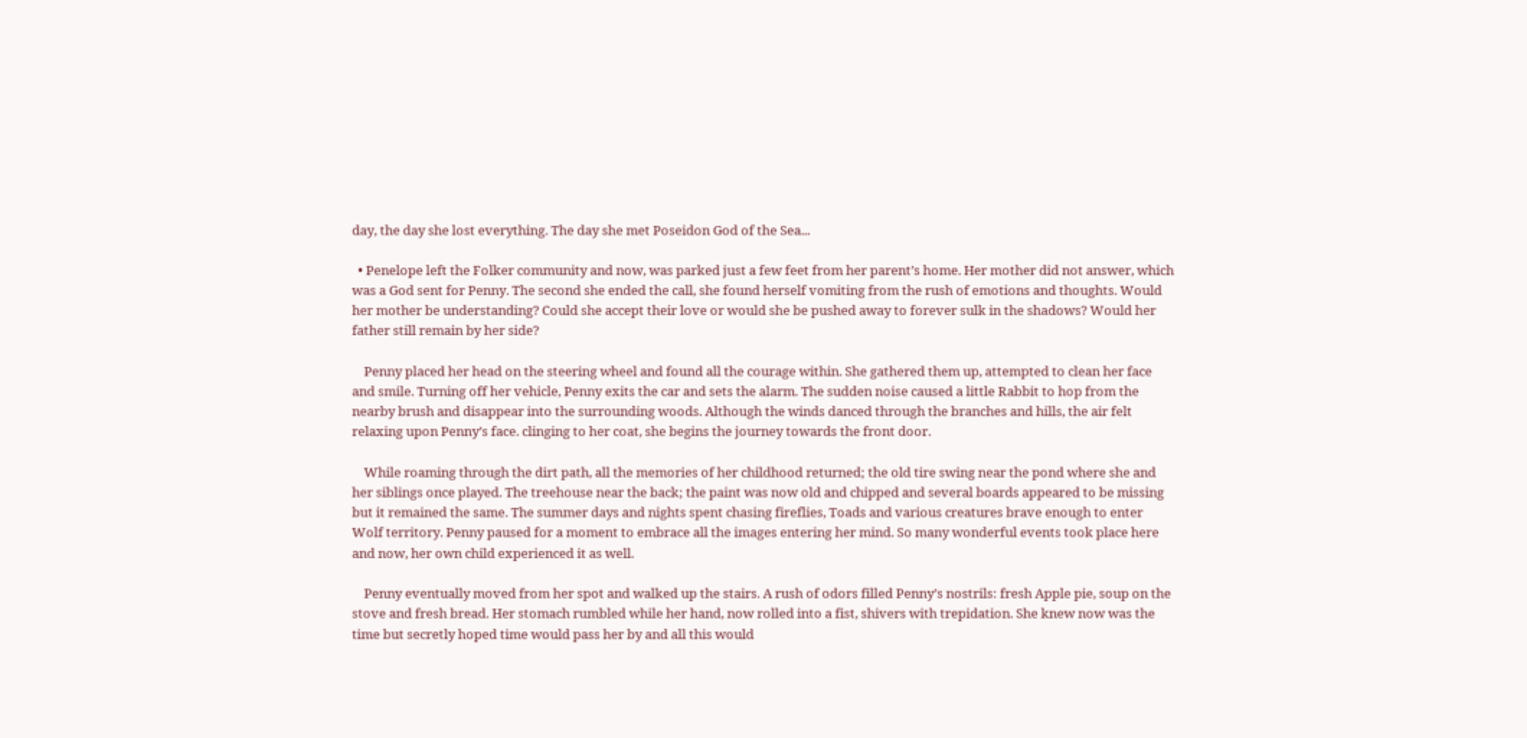day, the day she lost everything. The day she met Poseidon God of the Sea...

  • Penelope left the Folker community and now, was parked just a few feet from her parent’s home. Her mother did not answer, which was a God sent for Penny. The second she ended the call, she found herself vomiting from the rush of emotions and thoughts. Would her mother be understanding? Could she accept their love or would she be pushed away to forever sulk in the shadows? Would her father still remain by her side?

    Penny placed her head on the steering wheel and found all the courage within. She gathered them up, attempted to clean her face and smile. Turning off her vehicle, Penny exits the car and sets the alarm. The sudden noise caused a little Rabbit to hop from the nearby brush and disappear into the surrounding woods. Although the winds danced through the branches and hills, the air felt relaxing upon Penny’s face. clinging to her coat, she begins the journey towards the front door.

    While roaming through the dirt path, all the memories of her childhood returned; the old tire swing near the pond where she and her siblings once played. The treehouse near the back; the paint was now old and chipped and several boards appeared to be missing but it remained the same. The summer days and nights spent chasing fireflies, Toads and various creatures brave enough to enter Wolf territory. Penny paused for a moment to embrace all the images entering her mind. So many wonderful events took place here and now, her own child experienced it as well.

    Penny eventually moved from her spot and walked up the stairs. A rush of odors filled Penny’s nostrils: fresh Apple pie, soup on the stove and fresh bread. Her stomach rumbled while her hand, now rolled into a fist, shivers with trepidation. She knew now was the time but secretly hoped time would pass her by and all this would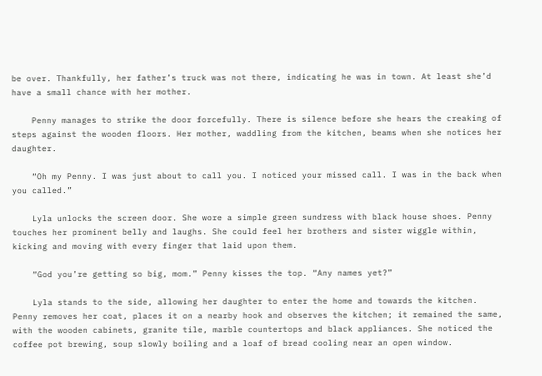be over. Thankfully, her father’s truck was not there, indicating he was in town. At least she’d have a small chance with her mother.

    Penny manages to strike the door forcefully. There is silence before she hears the creaking of steps against the wooden floors. Her mother, waddling from the kitchen, beams when she notices her daughter.

    “Oh my Penny. I was just about to call you. I noticed your missed call. I was in the back when you called.”

    Lyla unlocks the screen door. She wore a simple green sundress with black house shoes. Penny touches her prominent belly and laughs. She could feel her brothers and sister wiggle within, kicking and moving with every finger that laid upon them.

    “God you’re getting so big, mom.” Penny kisses the top. “Any names yet?”

    Lyla stands to the side, allowing her daughter to enter the home and towards the kitchen. Penny removes her coat, places it on a nearby hook and observes the kitchen; it remained the same, with the wooden cabinets, granite tile, marble countertops and black appliances. She noticed the coffee pot brewing, soup slowly boiling and a loaf of bread cooling near an open window.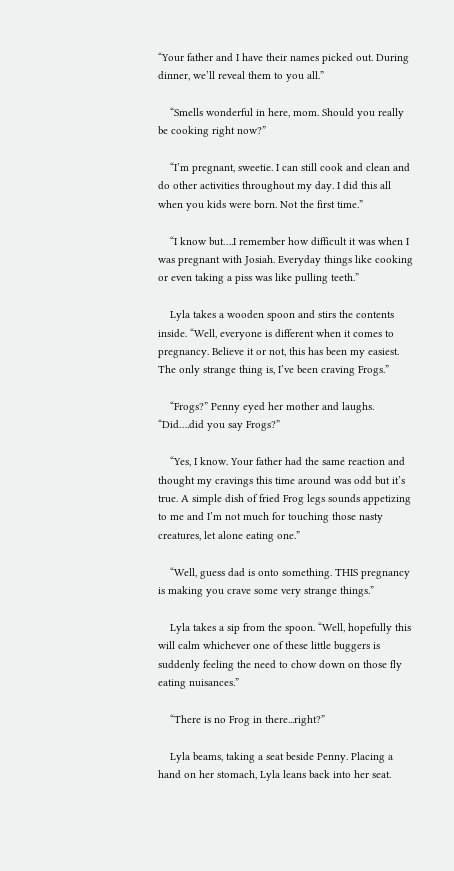“Your father and I have their names picked out. During dinner, we’ll reveal them to you all.”

    “Smells wonderful in here, mom. Should you really be cooking right now?”

    “I’m pregnant, sweetie. I can still cook and clean and do other activities throughout my day. I did this all when you kids were born. Not the first time.”

    “I know but….I remember how difficult it was when I was pregnant with Josiah. Everyday things like cooking or even taking a piss was like pulling teeth.”

    Lyla takes a wooden spoon and stirs the contents inside. “Well, everyone is different when it comes to pregnancy. Believe it or not, this has been my easiest. The only strange thing is, I’ve been craving Frogs.”

    “Frogs?” Penny eyed her mother and laughs. “Did….did you say Frogs?”

    “Yes, I know. Your father had the same reaction and thought my cravings this time around was odd but it’s true. A simple dish of fried Frog legs sounds appetizing to me and I’m not much for touching those nasty creatures, let alone eating one.”

    “Well, guess dad is onto something. THIS pregnancy is making you crave some very strange things.”

    Lyla takes a sip from the spoon. “Well, hopefully this will calm whichever one of these little buggers is suddenly feeling the need to chow down on those fly eating nuisances.”

    “There is no Frog in there...right?”

    Lyla beams, taking a seat beside Penny. Placing a hand on her stomach, Lyla leans back into her seat.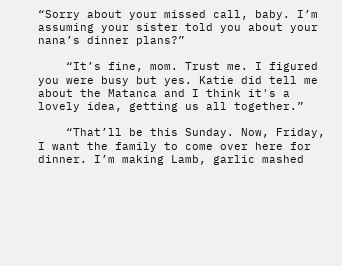“Sorry about your missed call, baby. I’m assuming your sister told you about your nana’s dinner plans?”

    “It’s fine, mom. Trust me. I figured you were busy but yes. Katie did tell me about the Matanca and I think it's a lovely idea, getting us all together.”

    “That’ll be this Sunday. Now, Friday, I want the family to come over here for dinner. I’m making Lamb, garlic mashed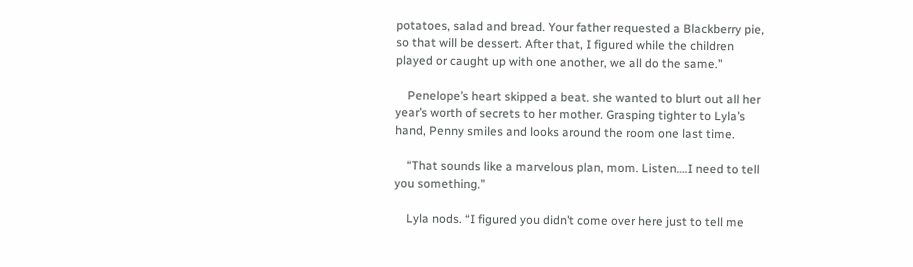potatoes, salad and bread. Your father requested a Blackberry pie, so that will be dessert. After that, I figured while the children played or caught up with one another, we all do the same.”

    Penelope’s heart skipped a beat. she wanted to blurt out all her year’s worth of secrets to her mother. Grasping tighter to Lyla’s hand, Penny smiles and looks around the room one last time.

    “That sounds like a marvelous plan, mom. Listen….I need to tell you something.”

    Lyla nods. “I figured you didn’t come over here just to tell me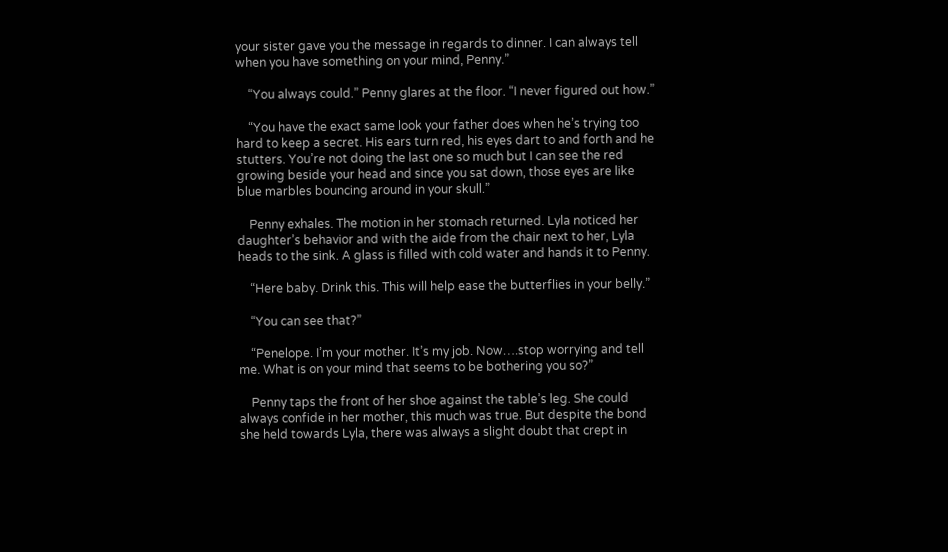your sister gave you the message in regards to dinner. I can always tell when you have something on your mind, Penny.”

    “You always could.” Penny glares at the floor. “I never figured out how.”

    “You have the exact same look your father does when he’s trying too hard to keep a secret. His ears turn red, his eyes dart to and forth and he stutters. You’re not doing the last one so much but I can see the red growing beside your head and since you sat down, those eyes are like blue marbles bouncing around in your skull.”

    Penny exhales. The motion in her stomach returned. Lyla noticed her daughter’s behavior and with the aide from the chair next to her, Lyla heads to the sink. A glass is filled with cold water and hands it to Penny.

    “Here baby. Drink this. This will help ease the butterflies in your belly.”

    “You can see that?”

    “Penelope. I’m your mother. It’s my job. Now….stop worrying and tell me. What is on your mind that seems to be bothering you so?”

    Penny taps the front of her shoe against the table’s leg. She could always confide in her mother, this much was true. But despite the bond she held towards Lyla, there was always a slight doubt that crept in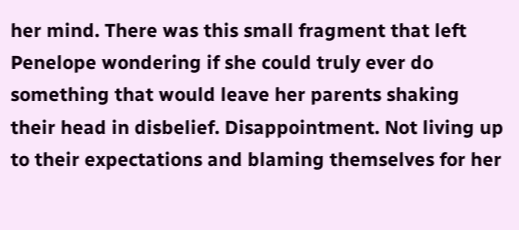her mind. There was this small fragment that left Penelope wondering if she could truly ever do something that would leave her parents shaking their head in disbelief. Disappointment. Not living up to their expectations and blaming themselves for her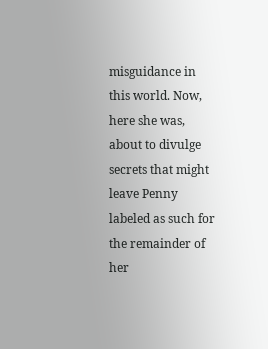misguidance in this world. Now, here she was, about to divulge secrets that might leave Penny labeled as such for the remainder of her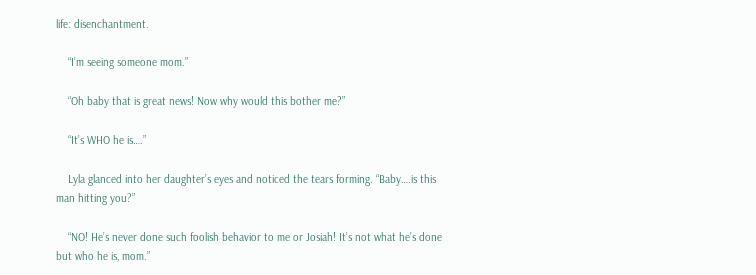life: disenchantment.

    “I’m seeing someone mom.”

    “Oh baby that is great news! Now why would this bother me?”

    “It’s WHO he is….”

    Lyla glanced into her daughter’s eyes and noticed the tears forming. “Baby….is this man hitting you?”

    “NO! He’s never done such foolish behavior to me or Josiah! It’s not what he’s done but who he is, mom.”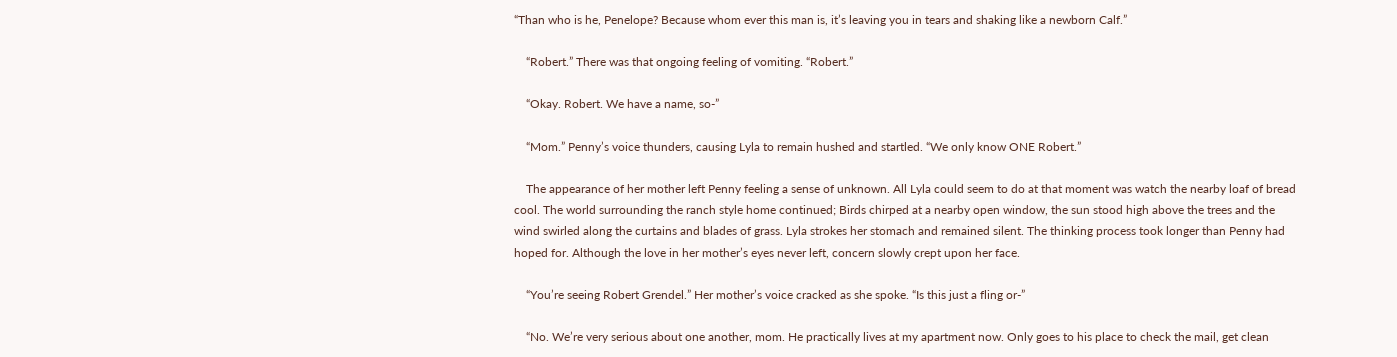“Than who is he, Penelope? Because whom ever this man is, it’s leaving you in tears and shaking like a newborn Calf.”

    “Robert.” There was that ongoing feeling of vomiting. “Robert.”

    “Okay. Robert. We have a name, so-”

    “Mom.” Penny’s voice thunders, causing Lyla to remain hushed and startled. “We only know ONE Robert.”

    The appearance of her mother left Penny feeling a sense of unknown. All Lyla could seem to do at that moment was watch the nearby loaf of bread cool. The world surrounding the ranch style home continued; Birds chirped at a nearby open window, the sun stood high above the trees and the wind swirled along the curtains and blades of grass. Lyla strokes her stomach and remained silent. The thinking process took longer than Penny had hoped for. Although the love in her mother’s eyes never left, concern slowly crept upon her face.

    “You’re seeing Robert Grendel.” Her mother’s voice cracked as she spoke. “Is this just a fling or-”

    “No. We’re very serious about one another, mom. He practically lives at my apartment now. Only goes to his place to check the mail, get clean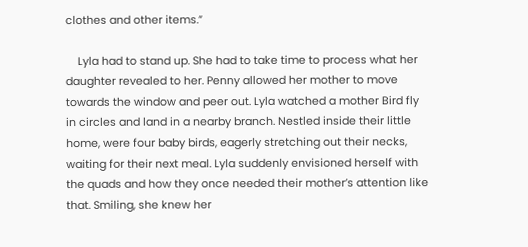clothes and other items.”

    Lyla had to stand up. She had to take time to process what her daughter revealed to her. Penny allowed her mother to move towards the window and peer out. Lyla watched a mother Bird fly in circles and land in a nearby branch. Nestled inside their little home, were four baby birds, eagerly stretching out their necks, waiting for their next meal. Lyla suddenly envisioned herself with the quads and how they once needed their mother’s attention like that. Smiling, she knew her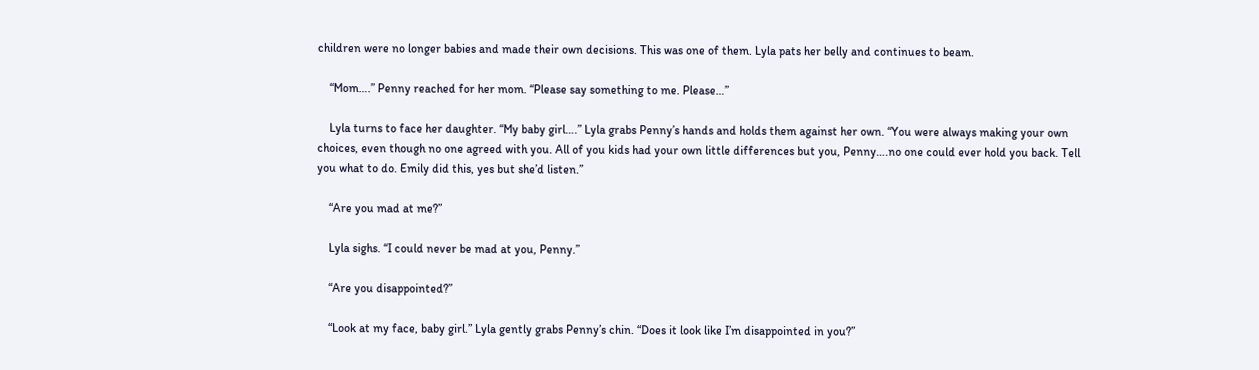children were no longer babies and made their own decisions. This was one of them. Lyla pats her belly and continues to beam.

    “Mom….” Penny reached for her mom. “Please say something to me. Please…”

    Lyla turns to face her daughter. “My baby girl….” Lyla grabs Penny’s hands and holds them against her own. “You were always making your own choices, even though no one agreed with you. All of you kids had your own little differences but you, Penny….no one could ever hold you back. Tell you what to do. Emily did this, yes but she’d listen.”

    “Are you mad at me?”

    Lyla sighs. “I could never be mad at you, Penny.”

    “Are you disappointed?”

    “Look at my face, baby girl.” Lyla gently grabs Penny’s chin. “Does it look like I’m disappointed in you?”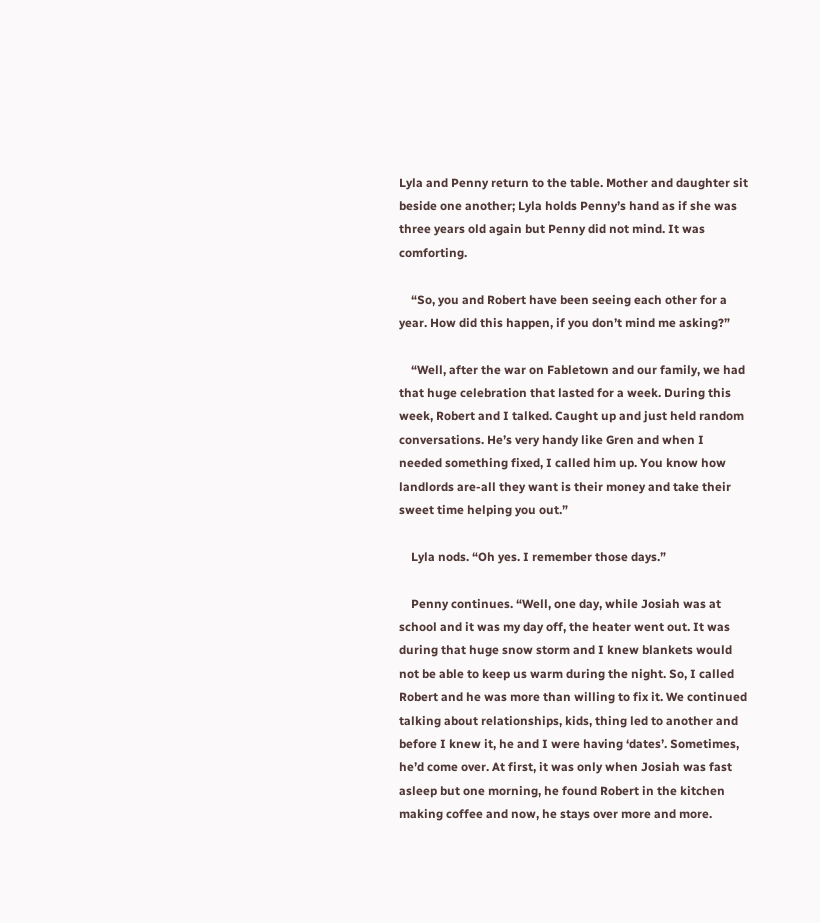Lyla and Penny return to the table. Mother and daughter sit beside one another; Lyla holds Penny’s hand as if she was three years old again but Penny did not mind. It was comforting.

    “So, you and Robert have been seeing each other for a year. How did this happen, if you don’t mind me asking?”

    “Well, after the war on Fabletown and our family, we had that huge celebration that lasted for a week. During this week, Robert and I talked. Caught up and just held random conversations. He’s very handy like Gren and when I needed something fixed, I called him up. You know how landlords are-all they want is their money and take their sweet time helping you out.”

    Lyla nods. “Oh yes. I remember those days.”

    Penny continues. “Well, one day, while Josiah was at school and it was my day off, the heater went out. It was during that huge snow storm and I knew blankets would not be able to keep us warm during the night. So, I called Robert and he was more than willing to fix it. We continued talking about relationships, kids, thing led to another and before I knew it, he and I were having ‘dates’. Sometimes, he’d come over. At first, it was only when Josiah was fast asleep but one morning, he found Robert in the kitchen making coffee and now, he stays over more and more.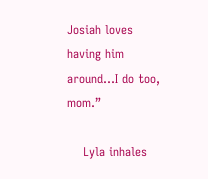Josiah loves having him around...I do too, mom.”

    Lyla inhales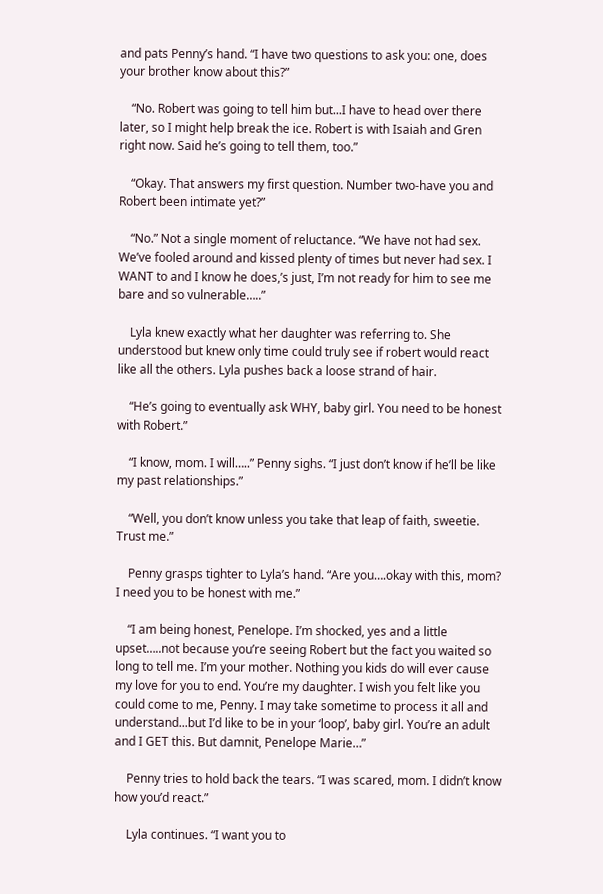and pats Penny’s hand. “I have two questions to ask you: one, does your brother know about this?”

    “No. Robert was going to tell him but...I have to head over there later, so I might help break the ice. Robert is with Isaiah and Gren right now. Said he’s going to tell them, too.”

    “Okay. That answers my first question. Number two-have you and Robert been intimate yet?”

    “No.” Not a single moment of reluctance. “We have not had sex. We’ve fooled around and kissed plenty of times but never had sex. I WANT to and I know he does,’s just, I’m not ready for him to see me bare and so vulnerable…..”

    Lyla knew exactly what her daughter was referring to. She understood but knew only time could truly see if robert would react like all the others. Lyla pushes back a loose strand of hair.

    “He’s going to eventually ask WHY, baby girl. You need to be honest with Robert.”

    “I know, mom. I will…..” Penny sighs. “I just don’t know if he’ll be like my past relationships.”

    “Well, you don’t know unless you take that leap of faith, sweetie. Trust me.”

    Penny grasps tighter to Lyla’s hand. “Are you….okay with this, mom? I need you to be honest with me.”

    “I am being honest, Penelope. I’m shocked, yes and a little upset…..not because you’re seeing Robert but the fact you waited so long to tell me. I’m your mother. Nothing you kids do will ever cause my love for you to end. You’re my daughter. I wish you felt like you could come to me, Penny. I may take sometime to process it all and understand...but I’d like to be in your ‘loop’, baby girl. You’re an adult and I GET this. But damnit, Penelope Marie…”

    Penny tries to hold back the tears. “I was scared, mom. I didn’t know how you’d react.”

    Lyla continues. “I want you to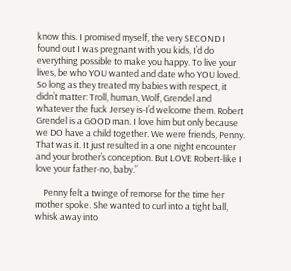know this. I promised myself, the very SECOND I found out I was pregnant with you kids, I’d do everything possible to make you happy. To live your lives, be who YOU wanted and date who YOU loved. So long as they treated my babies with respect, it didn’t matter: Troll, human, Wolf, Grendel and whatever the fuck Jersey is-I’d welcome them. Robert Grendel is a GOOD man. I love him but only because we DO have a child together. We were friends, Penny. That was it. It just resulted in a one night encounter and your brother’s conception. But LOVE Robert-like I love your father-no, baby.”

    Penny felt a twinge of remorse for the time her mother spoke. She wanted to curl into a tight ball, whisk away into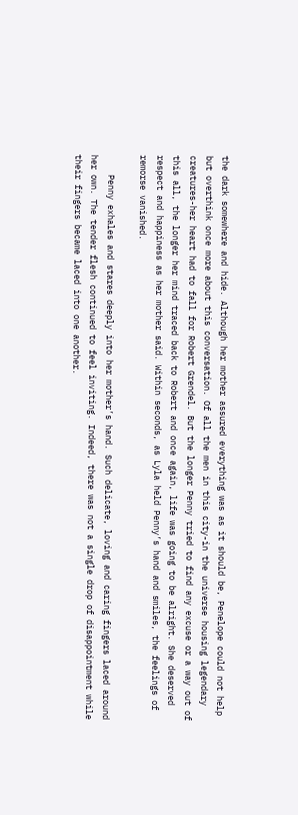the dark somewhere and hide. Although her mother assured everything was as it should be, Penelope could not help but overthink once more about this conversation. Of all the men in this city-in the universe housing legendary creatures-her heart had to fall for Robert Grendel. But the longer Penny tried to find any excuse or a way out of this all, the longer her mind traced back to Robert and once again, life was going to be alright. She deserved respect and happiness as her mother said. Within seconds, as Lyla held Penny’s hand and smiles, the feelings of remorse vanished.

    Penny exhales and stares deeply into her mother’s hand. Such delicate, loving and caring fingers laced around her own. The tender flesh continued to feel inviting. Indeed, there was not a single drop of disappointment while their fingers became laced into one another.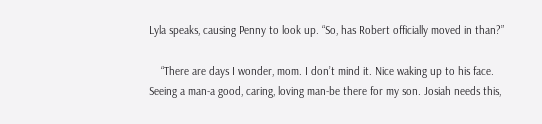Lyla speaks, causing Penny to look up. “So, has Robert officially moved in than?”

    “There are days I wonder, mom. I don’t mind it. Nice waking up to his face. Seeing a man-a good, caring, loving man-be there for my son. Josiah needs this,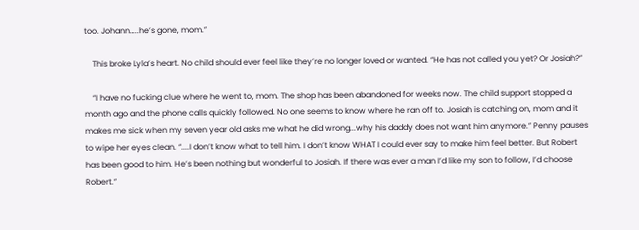too. Johann…..he’s gone, mom.”

    This broke Lyla’s heart. No child should ever feel like they’re no longer loved or wanted. “He has not called you yet? Or Josiah?”

    “I have no fucking clue where he went to, mom. The shop has been abandoned for weeks now. The child support stopped a month ago and the phone calls quickly followed. No one seems to know where he ran off to. Josiah is catching on, mom and it makes me sick when my seven year old asks me what he did wrong...why his daddy does not want him anymore.” Penny pauses to wipe her eyes clean. “....I don’t know what to tell him. I don’t know WHAT I could ever say to make him feel better. But Robert has been good to him. He’s been nothing but wonderful to Josiah. If there was ever a man I’d like my son to follow, I’d choose Robert.”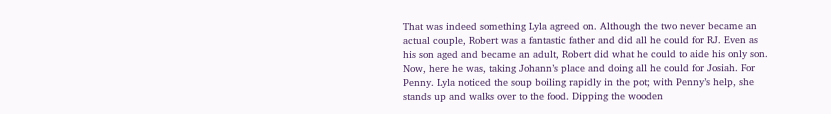That was indeed something Lyla agreed on. Although the two never became an actual couple, Robert was a fantastic father and did all he could for RJ. Even as his son aged and became an adult, Robert did what he could to aide his only son. Now, here he was, taking Johann’s place and doing all he could for Josiah. For Penny. Lyla noticed the soup boiling rapidly in the pot; with Penny’s help, she stands up and walks over to the food. Dipping the wooden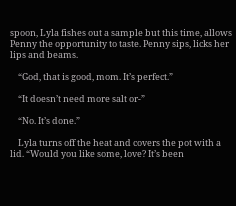spoon, Lyla fishes out a sample but this time, allows Penny the opportunity to taste. Penny sips, licks her lips and beams.

    “God, that is good, mom. It’s perfect.”

    “It doesn’t need more salt or-”

    “No. It’s done.”

    Lyla turns off the heat and covers the pot with a lid. “Would you like some, love? It’s been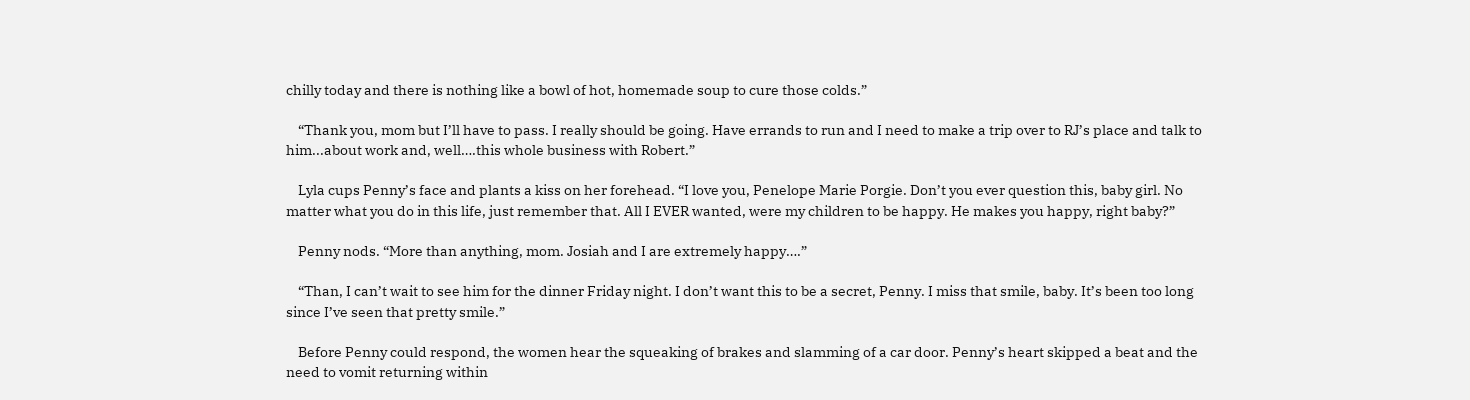chilly today and there is nothing like a bowl of hot, homemade soup to cure those colds.”

    “Thank you, mom but I’ll have to pass. I really should be going. Have errands to run and I need to make a trip over to RJ’s place and talk to him...about work and, well….this whole business with Robert.”

    Lyla cups Penny’s face and plants a kiss on her forehead. “I love you, Penelope Marie Porgie. Don’t you ever question this, baby girl. No matter what you do in this life, just remember that. All I EVER wanted, were my children to be happy. He makes you happy, right baby?”

    Penny nods. “More than anything, mom. Josiah and I are extremely happy….”

    “Than, I can’t wait to see him for the dinner Friday night. I don’t want this to be a secret, Penny. I miss that smile, baby. It’s been too long since I’ve seen that pretty smile.”

    Before Penny could respond, the women hear the squeaking of brakes and slamming of a car door. Penny’s heart skipped a beat and the need to vomit returning within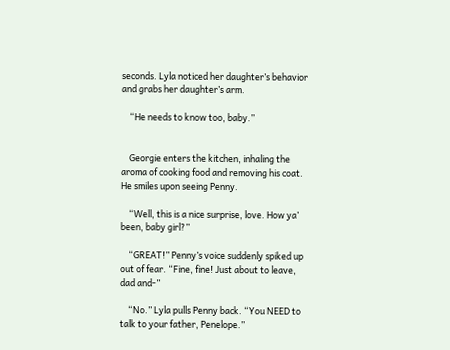seconds. Lyla noticed her daughter’s behavior and grabs her daughter’s arm.

    “He needs to know too, baby.”


    Georgie enters the kitchen, inhaling the aroma of cooking food and removing his coat. He smiles upon seeing Penny.

    “Well, this is a nice surprise, love. How ya’ been, baby girl?”

    “GREAT!” Penny’s voice suddenly spiked up out of fear. “Fine, fine! Just about to leave, dad and-”

    “No.” Lyla pulls Penny back. “You NEED to talk to your father, Penelope.”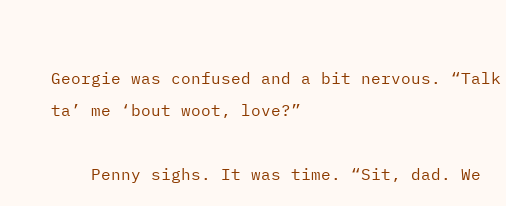Georgie was confused and a bit nervous. “Talk ta’ me ‘bout woot, love?”

    Penny sighs. It was time. “Sit, dad. We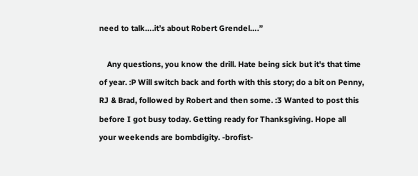need to talk….it’s about Robert Grendel….”

    Any questions, you know the drill. Hate being sick but it's that time of year. :P Will switch back and forth with this story; do a bit on Penny, RJ & Brad, followed by Robert and then some. :3 Wanted to post this before I got busy today. Getting ready for Thanksgiving. Hope all your weekends are bombdigity. -brofist-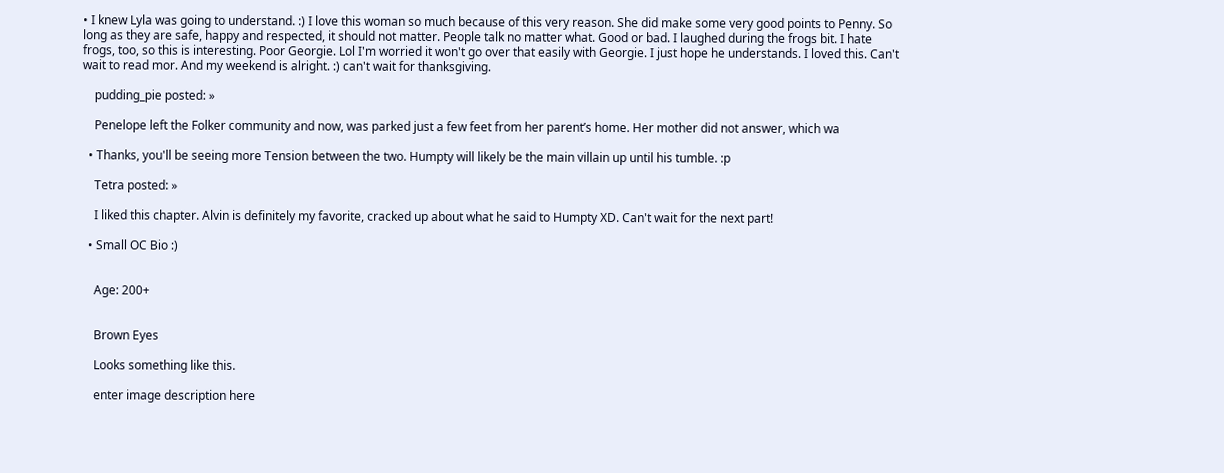• I knew Lyla was going to understand. :) I love this woman so much because of this very reason. She did make some very good points to Penny. So long as they are safe, happy and respected, it should not matter. People talk no matter what. Good or bad. I laughed during the frogs bit. I hate frogs, too, so this is interesting. Poor Georgie. Lol I'm worried it won't go over that easily with Georgie. I just hope he understands. I loved this. Can't wait to read mor. And my weekend is alright. :) can't wait for thanksgiving.

    pudding_pie posted: »

    Penelope left the Folker community and now, was parked just a few feet from her parent’s home. Her mother did not answer, which wa

  • Thanks, you'll be seeing more Tension between the two. Humpty will likely be the main villain up until his tumble. :p

    Tetra posted: »

    I liked this chapter. Alvin is definitely my favorite, cracked up about what he said to Humpty XD. Can't wait for the next part!

  • Small OC Bio :)


    Age: 200+


    Brown Eyes

    Looks something like this.

    enter image description here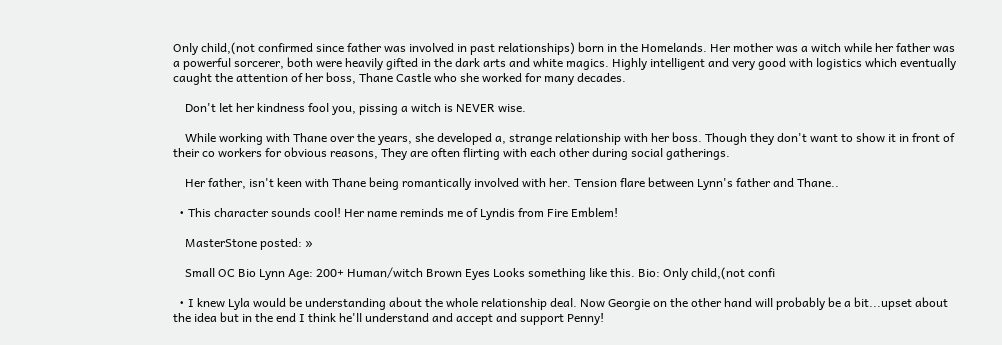Only child,(not confirmed since father was involved in past relationships) born in the Homelands. Her mother was a witch while her father was a powerful sorcerer, both were heavily gifted in the dark arts and white magics. Highly intelligent and very good with logistics which eventually caught the attention of her boss, Thane Castle who she worked for many decades.

    Don't let her kindness fool you, pissing a witch is NEVER wise.

    While working with Thane over the years, she developed a, strange relationship with her boss. Though they don't want to show it in front of their co workers for obvious reasons, They are often flirting with each other during social gatherings.

    Her father, isn't keen with Thane being romantically involved with her. Tension flare between Lynn's father and Thane..

  • This character sounds cool! Her name reminds me of Lyndis from Fire Emblem!

    MasterStone posted: »

    Small OC Bio Lynn Age: 200+ Human/witch Brown Eyes Looks something like this. Bio: Only child,(not confi

  • I knew Lyla would be understanding about the whole relationship deal. Now Georgie on the other hand will probably be a bit...upset about the idea but in the end I think he'll understand and accept and support Penny!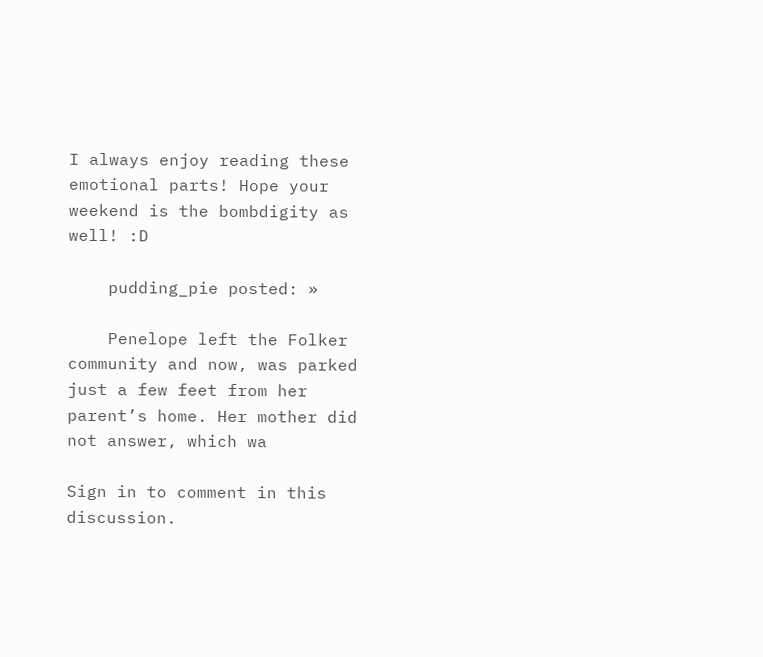I always enjoy reading these emotional parts! Hope your weekend is the bombdigity as well! :D

    pudding_pie posted: »

    Penelope left the Folker community and now, was parked just a few feet from her parent’s home. Her mother did not answer, which wa

Sign in to comment in this discussion.